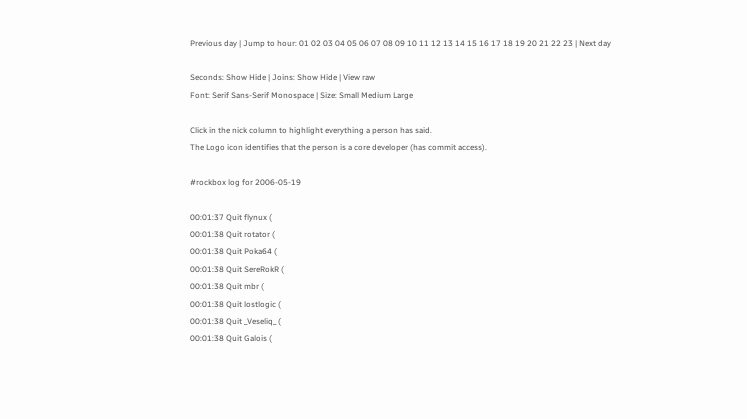Previous day | Jump to hour: 01 02 03 04 05 06 07 08 09 10 11 12 13 14 15 16 17 18 19 20 21 22 23 | Next day

Seconds: Show Hide | Joins: Show Hide | View raw
Font: Serif Sans-Serif Monospace | Size: Small Medium Large

Click in the nick column to highlight everything a person has said.
The Logo icon identifies that the person is a core developer (has commit access).

#rockbox log for 2006-05-19

00:01:37 Quit flynux (
00:01:38 Quit rotator (
00:01:38 Quit Poka64 (
00:01:38 Quit SereRokR (
00:01:38 Quit mbr (
00:01:38 Quit lostlogic (
00:01:38 Quit _Veseliq_ (
00:01:38 Quit Galois (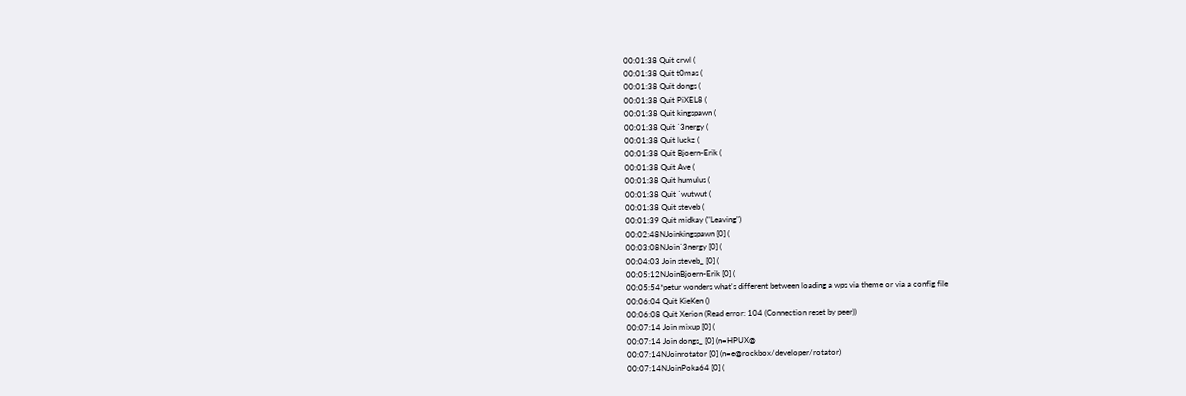00:01:38 Quit crwl (
00:01:38 Quit t0mas (
00:01:38 Quit dongs (
00:01:38 Quit PiXEL8 (
00:01:38 Quit kingspawn (
00:01:38 Quit `3nergy (
00:01:38 Quit luckz (
00:01:38 Quit Bjoern-Erik (
00:01:38 Quit Ave (
00:01:38 Quit humulus (
00:01:38 Quit `wutwut (
00:01:38 Quit steveb (
00:01:39 Quit midkay ("Leaving")
00:02:48NJoinkingspawn [0] (
00:03:08NJoin`3nergy [0] (
00:04:03 Join steveb_ [0] (
00:05:12NJoinBjoern-Erik [0] (
00:05:54*petur wonders what's different between loading a wps via theme or via a config file
00:06:04 Quit KieKen ()
00:06:08 Quit Xerion (Read error: 104 (Connection reset by peer))
00:07:14 Join mixup [0] (
00:07:14 Join dongs_ [0] (n=HPUX@
00:07:14NJoinrotator [0] (n=e@rockbox/developer/rotator)
00:07:14NJoinPoka64 [0] (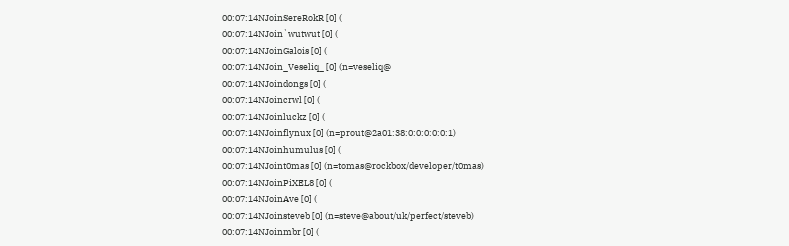00:07:14NJoinSereRokR [0] (
00:07:14NJoin`wutwut [0] (
00:07:14NJoinGalois [0] (
00:07:14NJoin_Veseliq_ [0] (n=veseliq@
00:07:14NJoindongs [0] (
00:07:14NJoincrwl [0] (
00:07:14NJoinluckz [0] (
00:07:14NJoinflynux [0] (n=prout@2a01:38:0:0:0:0:0:1)
00:07:14NJoinhumulus [0] (
00:07:14NJoint0mas [0] (n=tomas@rockbox/developer/t0mas)
00:07:14NJoinPiXEL8 [0] (
00:07:14NJoinAve [0] (
00:07:14NJoinsteveb [0] (n=steve@about/uk/perfect/steveb)
00:07:14NJoinmbr [0] (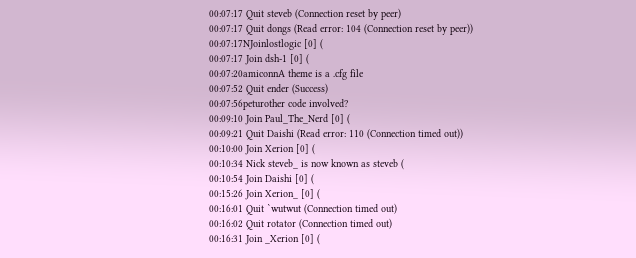00:07:17 Quit steveb (Connection reset by peer)
00:07:17 Quit dongs (Read error: 104 (Connection reset by peer))
00:07:17NJoinlostlogic [0] (
00:07:17 Join dsh-1 [0] (
00:07:20amiconnA theme is a .cfg file
00:07:52 Quit ender (Success)
00:07:56peturother code involved?
00:09:10 Join Paul_The_Nerd [0] (
00:09:21 Quit Daishi (Read error: 110 (Connection timed out))
00:10:00 Join Xerion [0] (
00:10:34 Nick steveb_ is now known as steveb (
00:10:54 Join Daishi [0] (
00:15:26 Join Xerion_ [0] (
00:16:01 Quit `wutwut (Connection timed out)
00:16:02 Quit rotator (Connection timed out)
00:16:31 Join _Xerion [0] (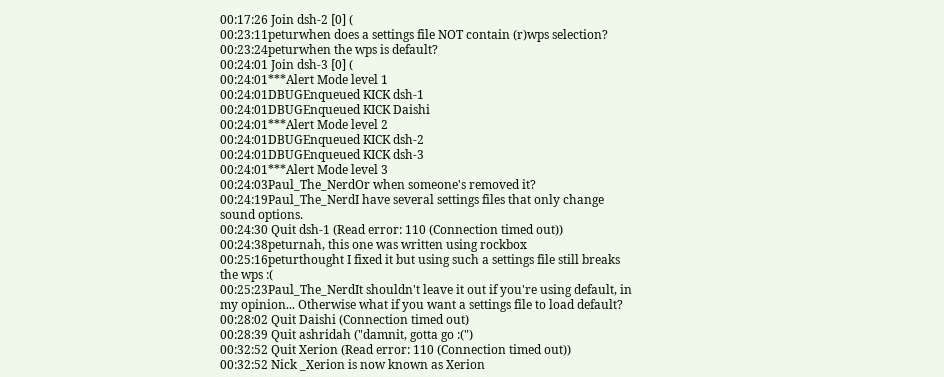00:17:26 Join dsh-2 [0] (
00:23:11peturwhen does a settings file NOT contain (r)wps selection?
00:23:24peturwhen the wps is default?
00:24:01 Join dsh-3 [0] (
00:24:01***Alert Mode level 1
00:24:01DBUGEnqueued KICK dsh-1
00:24:01DBUGEnqueued KICK Daishi
00:24:01***Alert Mode level 2
00:24:01DBUGEnqueued KICK dsh-2
00:24:01DBUGEnqueued KICK dsh-3
00:24:01***Alert Mode level 3
00:24:03Paul_The_NerdOr when someone's removed it?
00:24:19Paul_The_NerdI have several settings files that only change sound options.
00:24:30 Quit dsh-1 (Read error: 110 (Connection timed out))
00:24:38peturnah, this one was written using rockbox
00:25:16peturthought I fixed it but using such a settings file still breaks the wps :(
00:25:23Paul_The_NerdIt shouldn't leave it out if you're using default, in my opinion... Otherwise what if you want a settings file to load default?
00:28:02 Quit Daishi (Connection timed out)
00:28:39 Quit ashridah ("damnit, gotta go :(")
00:32:52 Quit Xerion (Read error: 110 (Connection timed out))
00:32:52 Nick _Xerion is now known as Xerion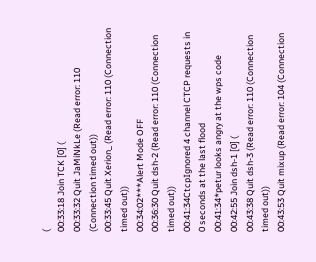(
00:33:18 Join TCK [0] (
00:33:32 Quit JaMiNkLe (Read error: 110 (Connection timed out))
00:33:45 Quit Xerion_ (Read error: 110 (Connection timed out))
00:34:02***Alert Mode OFF
00:36:30 Quit dsh-2 (Read error: 110 (Connection timed out))
00:41:34CtcpIgnored 4 channel CTCP requests in 0 seconds at the last flood
00:41:34*petur looks angry at the wps code
00:42:55 Join dsh-1 [0] (
00:43:38 Quit dsh-3 (Read error: 110 (Connection timed out))
00:43:53 Quit mixup (Read error: 104 (Connection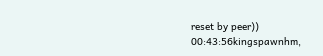reset by peer))
00:43:56kingspawnhm,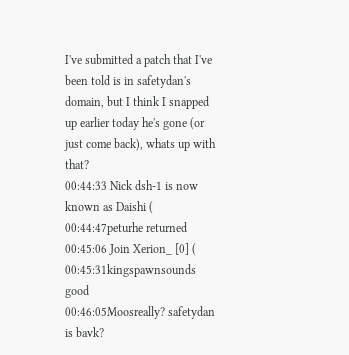I've submitted a patch that I've been told is in safetydan's domain, but I think I snapped up earlier today he's gone (or just come back), whats up with that?
00:44:33 Nick dsh-1 is now known as Daishi (
00:44:47peturhe returned
00:45:06 Join Xerion_ [0] (
00:45:31kingspawnsounds good
00:46:05Moosreally? safetydan is bavk?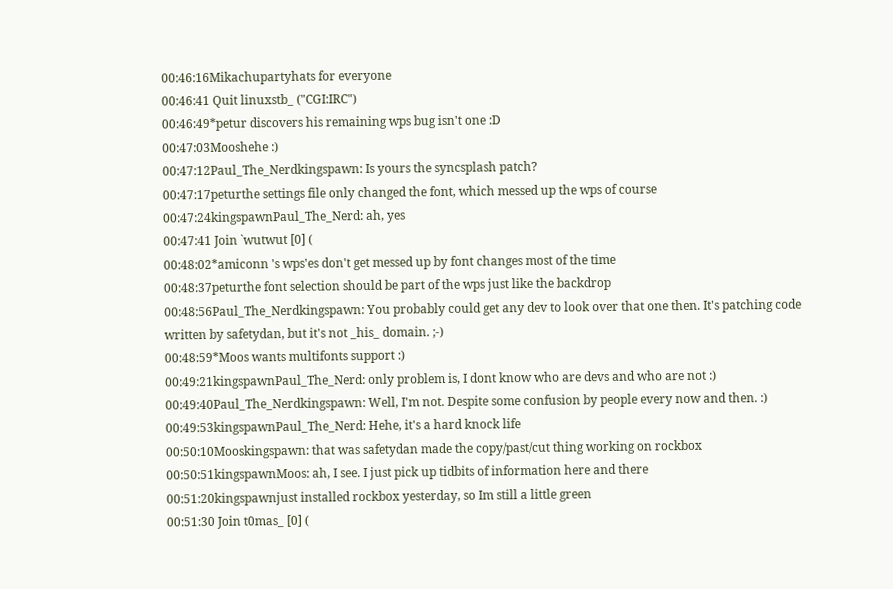00:46:16Mikachupartyhats for everyone
00:46:41 Quit linuxstb_ ("CGI:IRC")
00:46:49*petur discovers his remaining wps bug isn't one :D
00:47:03Mooshehe :)
00:47:12Paul_The_Nerdkingspawn: Is yours the syncsplash patch?
00:47:17peturthe settings file only changed the font, which messed up the wps of course
00:47:24kingspawnPaul_The_Nerd: ah, yes
00:47:41 Join `wutwut [0] (
00:48:02*amiconn 's wps'es don't get messed up by font changes most of the time
00:48:37peturthe font selection should be part of the wps just like the backdrop
00:48:56Paul_The_Nerdkingspawn: You probably could get any dev to look over that one then. It's patching code written by safetydan, but it's not _his_ domain. ;-)
00:48:59*Moos wants multifonts support :)
00:49:21kingspawnPaul_The_Nerd: only problem is, I dont know who are devs and who are not :)
00:49:40Paul_The_Nerdkingspawn: Well, I'm not. Despite some confusion by people every now and then. :)
00:49:53kingspawnPaul_The_Nerd: Hehe, it's a hard knock life
00:50:10Mooskingspawn: that was safetydan made the copy/past/cut thing working on rockbox
00:50:51kingspawnMoos: ah, I see. I just pick up tidbits of information here and there
00:51:20kingspawnjust installed rockbox yesterday, so Im still a little green
00:51:30 Join t0mas_ [0] (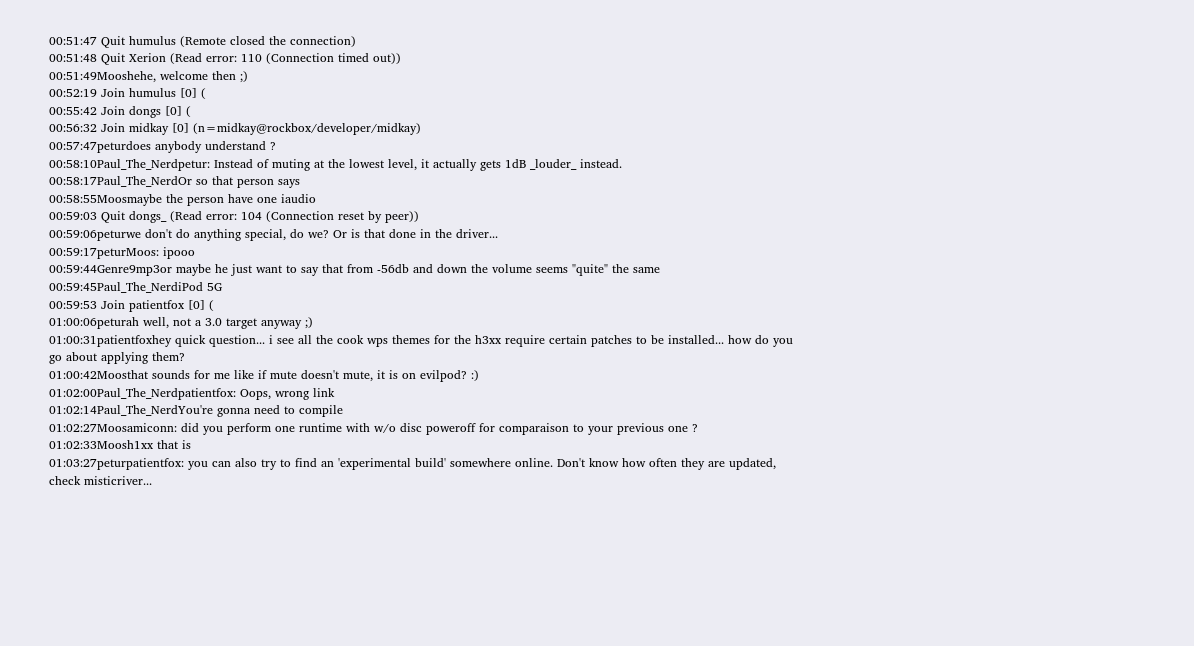00:51:47 Quit humulus (Remote closed the connection)
00:51:48 Quit Xerion (Read error: 110 (Connection timed out))
00:51:49Mooshehe, welcome then ;)
00:52:19 Join humulus [0] (
00:55:42 Join dongs [0] (
00:56:32 Join midkay [0] (n=midkay@rockbox/developer/midkay)
00:57:47peturdoes anybody understand ?
00:58:10Paul_The_Nerdpetur: Instead of muting at the lowest level, it actually gets 1dB _louder_ instead.
00:58:17Paul_The_NerdOr so that person says
00:58:55Moosmaybe the person have one iaudio
00:59:03 Quit dongs_ (Read error: 104 (Connection reset by peer))
00:59:06peturwe don't do anything special, do we? Or is that done in the driver...
00:59:17peturMoos: ipooo
00:59:44Genre9mp3or maybe he just want to say that from -56db and down the volume seems "quite" the same
00:59:45Paul_The_NerdiPod 5G
00:59:53 Join patientfox [0] (
01:00:06peturah well, not a 3.0 target anyway ;)
01:00:31patientfoxhey quick question... i see all the cook wps themes for the h3xx require certain patches to be installed... how do you go about applying them?
01:00:42Moosthat sounds for me like if mute doesn't mute, it is on evilpod? :)
01:02:00Paul_The_Nerdpatientfox: Oops, wrong link
01:02:14Paul_The_NerdYou're gonna need to compile
01:02:27Moosamiconn: did you perform one runtime with w/o disc poweroff for comparaison to your previous one ?
01:02:33Moosh1xx that is
01:03:27peturpatientfox: you can also try to find an 'experimental build' somewhere online. Don't know how often they are updated, check misticriver...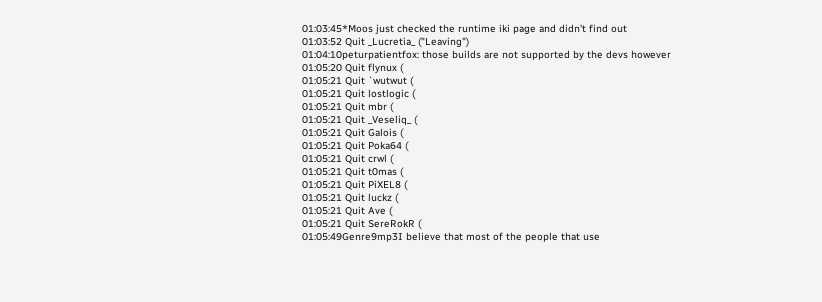01:03:45*Moos just checked the runtime iki page and didn't find out
01:03:52 Quit _Lucretia_ ("Leaving")
01:04:10peturpatientfox: those builds are not supported by the devs however
01:05:20 Quit flynux (
01:05:21 Quit `wutwut (
01:05:21 Quit lostlogic (
01:05:21 Quit mbr (
01:05:21 Quit _Veseliq_ (
01:05:21 Quit Galois (
01:05:21 Quit Poka64 (
01:05:21 Quit crwl (
01:05:21 Quit t0mas (
01:05:21 Quit PiXEL8 (
01:05:21 Quit luckz (
01:05:21 Quit Ave (
01:05:21 Quit SereRokR (
01:05:49Genre9mp3I believe that most of the people that use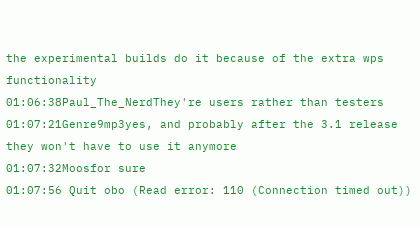the experimental builds do it because of the extra wps functionality
01:06:38Paul_The_NerdThey're users rather than testers
01:07:21Genre9mp3yes, and probably after the 3.1 release they won't have to use it anymore
01:07:32Moosfor sure
01:07:56 Quit obo (Read error: 110 (Connection timed out))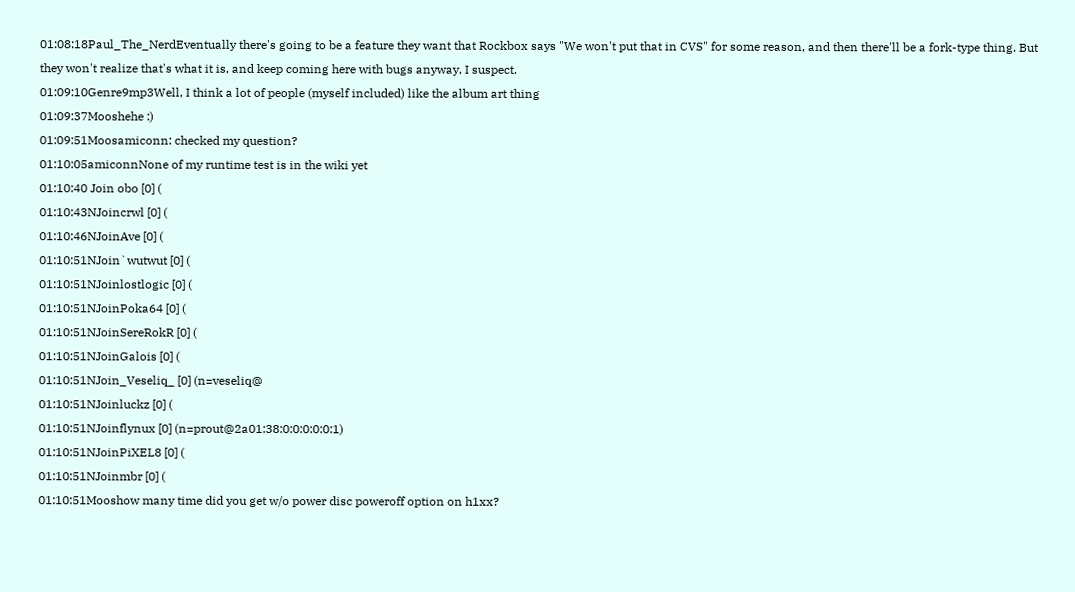01:08:18Paul_The_NerdEventually there's going to be a feature they want that Rockbox says "We won't put that in CVS" for some reason, and then there'll be a fork-type thing. But they won't realize that's what it is, and keep coming here with bugs anyway, I suspect.
01:09:10Genre9mp3Well, I think a lot of people (myself included) like the album art thing
01:09:37Mooshehe :)
01:09:51Moosamiconn: checked my question?
01:10:05amiconnNone of my runtime test is in the wiki yet
01:10:40 Join obo [0] (
01:10:43NJoincrwl [0] (
01:10:46NJoinAve [0] (
01:10:51NJoin`wutwut [0] (
01:10:51NJoinlostlogic [0] (
01:10:51NJoinPoka64 [0] (
01:10:51NJoinSereRokR [0] (
01:10:51NJoinGalois [0] (
01:10:51NJoin_Veseliq_ [0] (n=veseliq@
01:10:51NJoinluckz [0] (
01:10:51NJoinflynux [0] (n=prout@2a01:38:0:0:0:0:0:1)
01:10:51NJoinPiXEL8 [0] (
01:10:51NJoinmbr [0] (
01:10:51Mooshow many time did you get w/o power disc poweroff option on h1xx?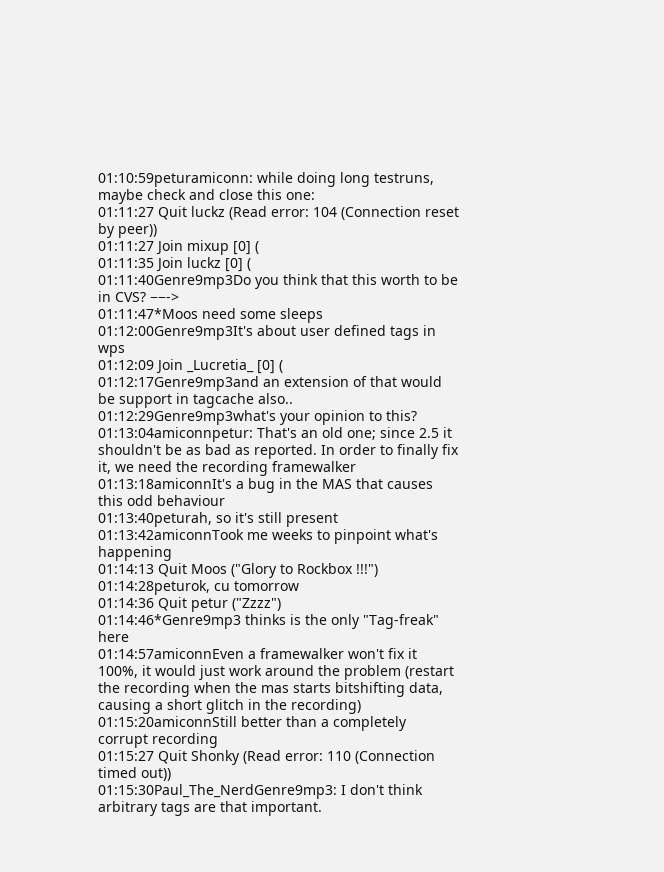01:10:59peturamiconn: while doing long testruns, maybe check and close this one:
01:11:27 Quit luckz (Read error: 104 (Connection reset by peer))
01:11:27 Join mixup [0] (
01:11:35 Join luckz [0] (
01:11:40Genre9mp3Do you think that this worth to be in CVS? −−->
01:11:47*Moos need some sleeps
01:12:00Genre9mp3It's about user defined tags in wps
01:12:09 Join _Lucretia_ [0] (
01:12:17Genre9mp3and an extension of that would be support in tagcache also..
01:12:29Genre9mp3what's your opinion to this?
01:13:04amiconnpetur: That's an old one; since 2.5 it shouldn't be as bad as reported. In order to finally fix it, we need the recording framewalker
01:13:18amiconnIt's a bug in the MAS that causes this odd behaviour
01:13:40peturah, so it's still present
01:13:42amiconnTook me weeks to pinpoint what's happening
01:14:13 Quit Moos ("Glory to Rockbox !!!")
01:14:28peturok, cu tomorrow
01:14:36 Quit petur ("Zzzz")
01:14:46*Genre9mp3 thinks is the only "Tag-freak" here
01:14:57amiconnEven a framewalker won't fix it 100%, it would just work around the problem (restart the recording when the mas starts bitshifting data, causing a short glitch in the recording)
01:15:20amiconnStill better than a completely corrupt recording
01:15:27 Quit Shonky (Read error: 110 (Connection timed out))
01:15:30Paul_The_NerdGenre9mp3: I don't think arbitrary tags are that important.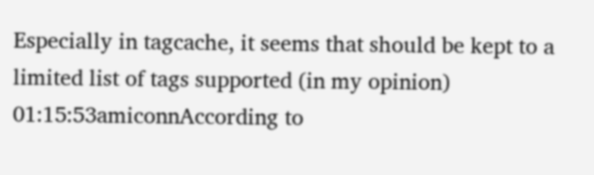Especially in tagcache, it seems that should be kept to a limited list of tags supported (in my opinion)
01:15:53amiconnAccording to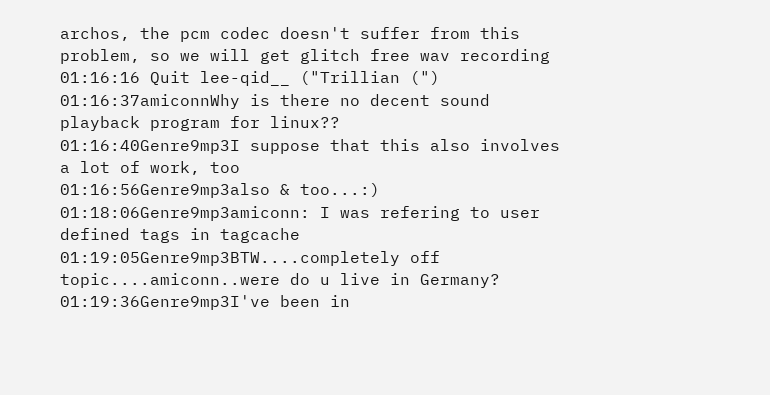archos, the pcm codec doesn't suffer from this problem, so we will get glitch free wav recording
01:16:16 Quit lee-qid__ ("Trillian (")
01:16:37amiconnWhy is there no decent sound playback program for linux??
01:16:40Genre9mp3I suppose that this also involves a lot of work, too
01:16:56Genre9mp3also & too...:)
01:18:06Genre9mp3amiconn: I was refering to user defined tags in tagcache
01:19:05Genre9mp3BTW....completely off topic....amiconn..were do u live in Germany?
01:19:36Genre9mp3I've been in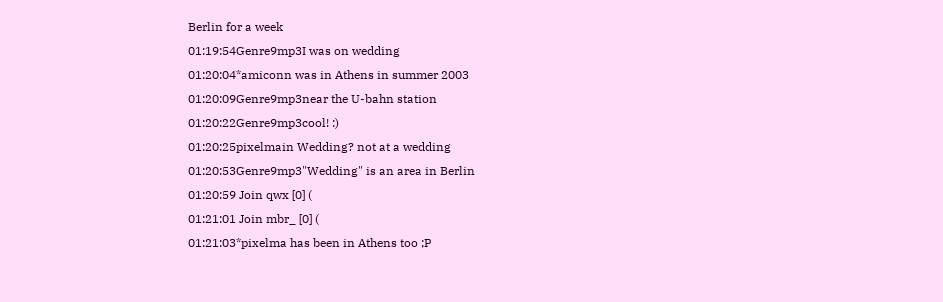Berlin for a week
01:19:54Genre9mp3I was on wedding
01:20:04*amiconn was in Athens in summer 2003
01:20:09Genre9mp3near the U-bahn station
01:20:22Genre9mp3cool! :)
01:20:25pixelmain Wedding? not at a wedding
01:20:53Genre9mp3"Wedding" is an area in Berlin
01:20:59 Join qwx [0] (
01:21:01 Join mbr_ [0] (
01:21:03*pixelma has been in Athens too ;P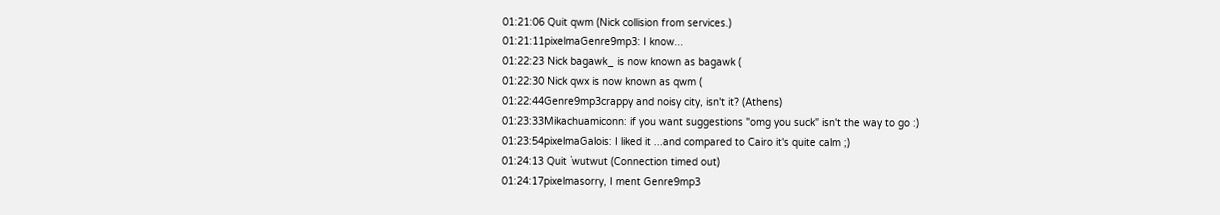01:21:06 Quit qwm (Nick collision from services.)
01:21:11pixelmaGenre9mp3: I know...
01:22:23 Nick bagawk_ is now known as bagawk (
01:22:30 Nick qwx is now known as qwm (
01:22:44Genre9mp3crappy and noisy city, isn't it? (Athens)
01:23:33Mikachuamiconn: if you want suggestions "omg you suck" isn't the way to go :)
01:23:54pixelmaGalois: I liked it ...and compared to Cairo it's quite calm ;)
01:24:13 Quit `wutwut (Connection timed out)
01:24:17pixelmasorry, I ment Genre9mp3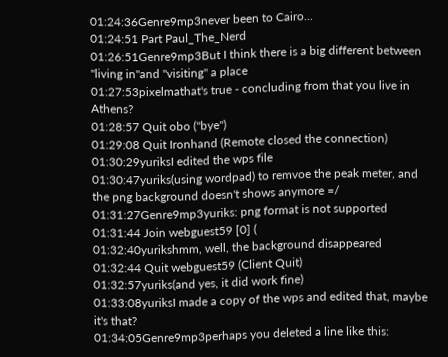01:24:36Genre9mp3never been to Cairo...
01:24:51 Part Paul_The_Nerd
01:26:51Genre9mp3But I think there is a big different between "living in"and "visiting" a place
01:27:53pixelmathat's true - concluding from that you live in Athens?
01:28:57 Quit obo ("bye")
01:29:08 Quit Ironhand (Remote closed the connection)
01:30:29yuriksI edited the wps file
01:30:47yuriks(using wordpad) to remvoe the peak meter, and the png background doesn't shows anymore =/
01:31:27Genre9mp3yuriks: png format is not supported
01:31:44 Join webguest59 [0] (
01:32:40yurikshmm, well, the background disappeared
01:32:44 Quit webguest59 (Client Quit)
01:32:57yuriks(and yes, it did work fine)
01:33:08yuriksI made a copy of the wps and edited that, maybe it's that?
01:34:05Genre9mp3perhaps you deleted a line like this: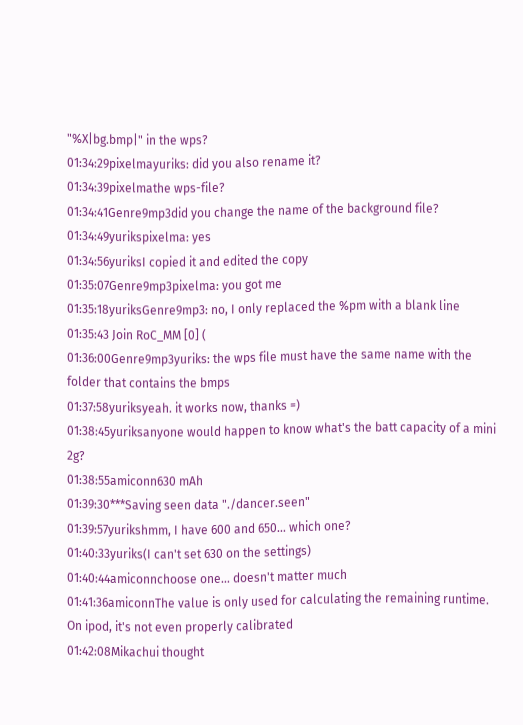"%X|bg.bmp|" in the wps?
01:34:29pixelmayuriks: did you also rename it?
01:34:39pixelmathe wps-file?
01:34:41Genre9mp3did you change the name of the background file?
01:34:49yurikspixelma: yes
01:34:56yuriksI copied it and edited the copy
01:35:07Genre9mp3pixelma: you got me
01:35:18yuriksGenre9mp3: no, I only replaced the %pm with a blank line
01:35:43 Join RoC_MM [0] (
01:36:00Genre9mp3yuriks: the wps file must have the same name with the folder that contains the bmps
01:37:58yuriksyeah. it works now, thanks =)
01:38:45yuriksanyone would happen to know what's the batt capacity of a mini 2g?
01:38:55amiconn630 mAh
01:39:30***Saving seen data "./dancer.seen"
01:39:57yurikshmm, I have 600 and 650... which one?
01:40:33yuriks(I can't set 630 on the settings)
01:40:44amiconnchoose one... doesn't matter much
01:41:36amiconnThe value is only used for calculating the remaining runtime. On ipod, it's not even properly calibrated
01:42:08Mikachui thought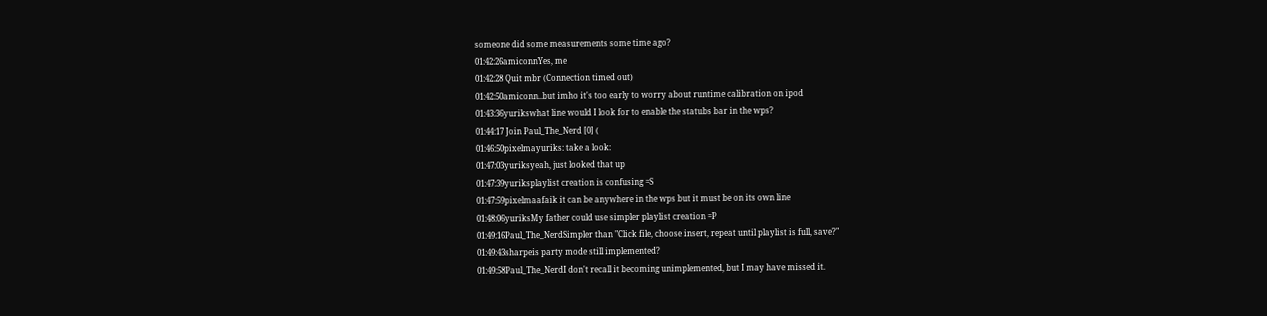someone did some measurements some time ago?
01:42:26amiconnYes, me
01:42:28 Quit mbr (Connection timed out)
01:42:50amiconn..but imho it's too early to worry about runtime calibration on ipod
01:43:36yurikswhat line would I look for to enable the statubs bar in the wps?
01:44:17 Join Paul_The_Nerd [0] (
01:46:50pixelmayuriks: take a look:
01:47:03yuriksyeah, just looked that up
01:47:39yuriksplaylist creation is confusing =S
01:47:59pixelmaafaik it can be anywhere in the wps but it must be on its own line
01:48:06yuriksMy father could use simpler playlist creation =P
01:49:16Paul_The_NerdSimpler than "Click file, choose insert, repeat until playlist is full, save?"
01:49:43sharpeis party mode still implemented?
01:49:58Paul_The_NerdI don't recall it becoming unimplemented, but I may have missed it.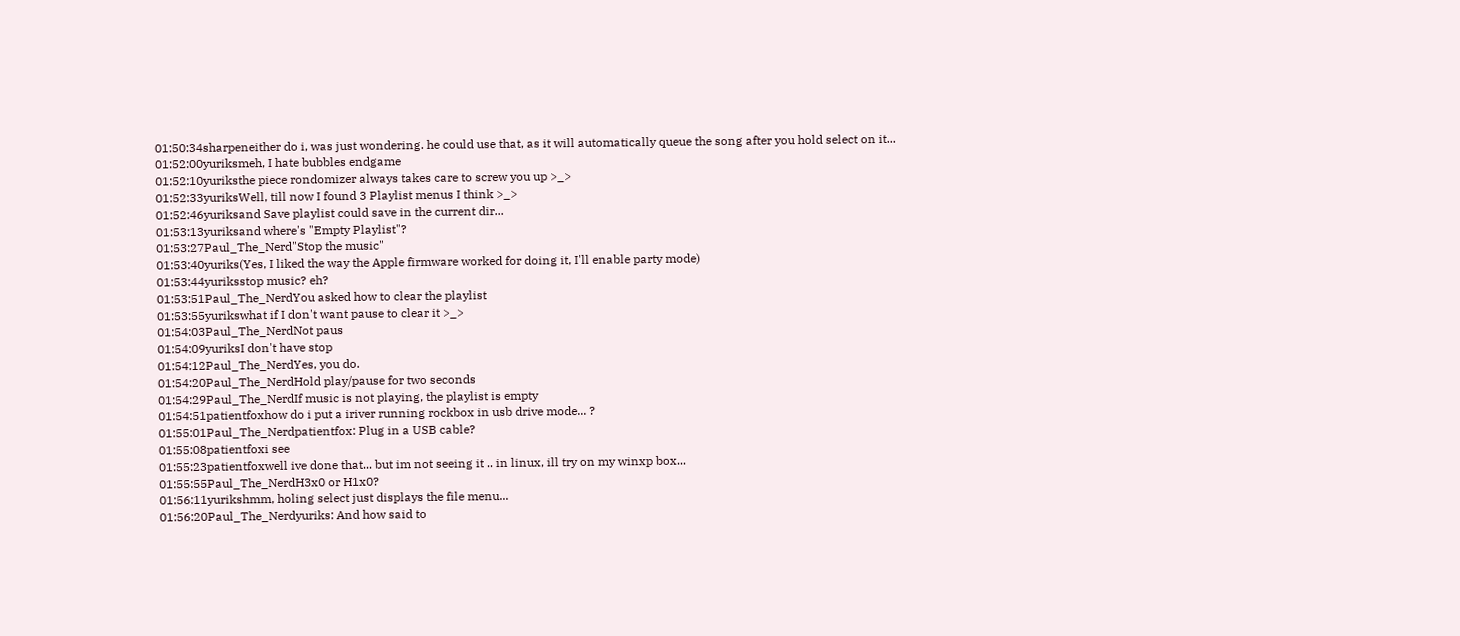01:50:34sharpeneither do i, was just wondering. he could use that, as it will automatically queue the song after you hold select on it...
01:52:00yuriksmeh, I hate bubbles endgame
01:52:10yuriksthe piece rondomizer always takes care to screw you up >_>
01:52:33yuriksWell, till now I found 3 Playlist menus I think >_>
01:52:46yuriksand Save playlist could save in the current dir...
01:53:13yuriksand where's "Empty Playlist"?
01:53:27Paul_The_Nerd"Stop the music"
01:53:40yuriks(Yes, I liked the way the Apple firmware worked for doing it, I'll enable party mode)
01:53:44yuriksstop music? eh?
01:53:51Paul_The_NerdYou asked how to clear the playlist
01:53:55yurikswhat if I don't want pause to clear it >_>
01:54:03Paul_The_NerdNot paus
01:54:09yuriksI don't have stop
01:54:12Paul_The_NerdYes, you do.
01:54:20Paul_The_NerdHold play/pause for two seconds
01:54:29Paul_The_NerdIf music is not playing, the playlist is empty
01:54:51patientfoxhow do i put a iriver running rockbox in usb drive mode... ?
01:55:01Paul_The_Nerdpatientfox: Plug in a USB cable?
01:55:08patientfoxi see
01:55:23patientfoxwell ive done that... but im not seeing it .. in linux, ill try on my winxp box...
01:55:55Paul_The_NerdH3x0 or H1x0?
01:56:11yurikshmm, holing select just displays the file menu...
01:56:20Paul_The_Nerdyuriks: And how said to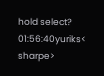hold select?
01:56:40yuriks< sharpe>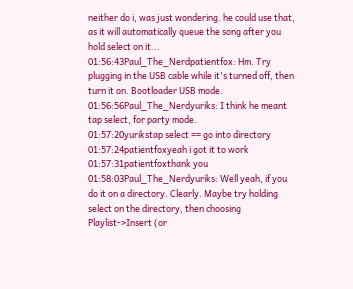neither do i, was just wondering. he could use that, as it will automatically queue the song after you hold select on it...
01:56:43Paul_The_Nerdpatientfox: Hm. Try plugging in the USB cable while it's turned off, then turn it on. Bootloader USB mode.
01:56:56Paul_The_Nerdyuriks: I think he meant tap select, for party mode.
01:57:20yurikstap select == go into directory
01:57:24patientfoxyeah i got it to work
01:57:31patientfoxthank you
01:58:03Paul_The_Nerdyuriks: Well yeah, if you do it on a directory. Clearly. Maybe try holding select on the directory, then choosing Playlist->Insert (or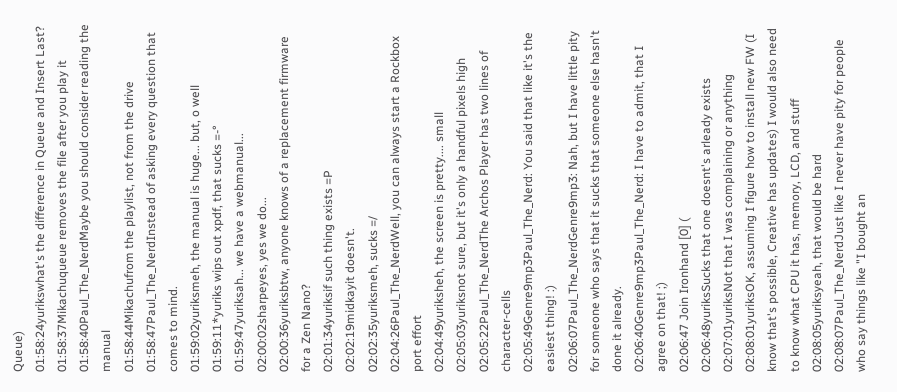Queue)
01:58:24yurikswhat's the difference in Queue and Insert Last?
01:58:37Mikachuqueue removes the file after you play it
01:58:40Paul_The_NerdMaybe you should consider reading the manual
01:58:44Mikachufrom the playlist, not from the drive
01:58:47Paul_The_NerdInstead of asking every question that comes to mind.
01:59:02yuriksmeh, the manual is huge... but, o well
01:59:11*yuriks wips out xpdf, that sucks =-°
01:59:47yuriksah... we have a webmanual...
02:00:02sharpeyes, yes we do...
02:00:36yuriksbtw, anyone knows of a replacement firmware for a Zen Nano?
02:01:34yuriksif such thing exists =P
02:02:19midkayit doesn't.
02:02:35yuriksmeh, sucks =/
02:04:26Paul_The_NerdWell, you can always start a Rockbox port effort
02:04:49yuriksheh, the screen is pretty.... small
02:05:03yuriksnot sure, but it's only a handful pixels high
02:05:22Paul_The_NerdThe Archos Player has two lines of character-cells
02:05:49Genre9mp3Paul_The_Nerd: You said that like it's the easiest thing! :)
02:06:07Paul_The_NerdGenre9mp3: Nah, but I have little pity for someone who says that it sucks that someone else hasn't done it already.
02:06:40Genre9mp3Paul_The_Nerd: I have to admit, that I agree on that! ;)
02:06:47 Join Ironhand [0] (
02:06:48yuriksSucks that one doesnt's arleady exists
02:07:01yuriksNot that I was complaining or anything
02:08:01yuriksOK, assuming I figure how to install new FW (I know that's possible, Creative has updates) I would also need to know what CPU it has, memory, LCD, and stuff
02:08:05yuriksyeah, that would be hard
02:08:07Paul_The_NerdJust like I never have pity for people who say things like "I bought an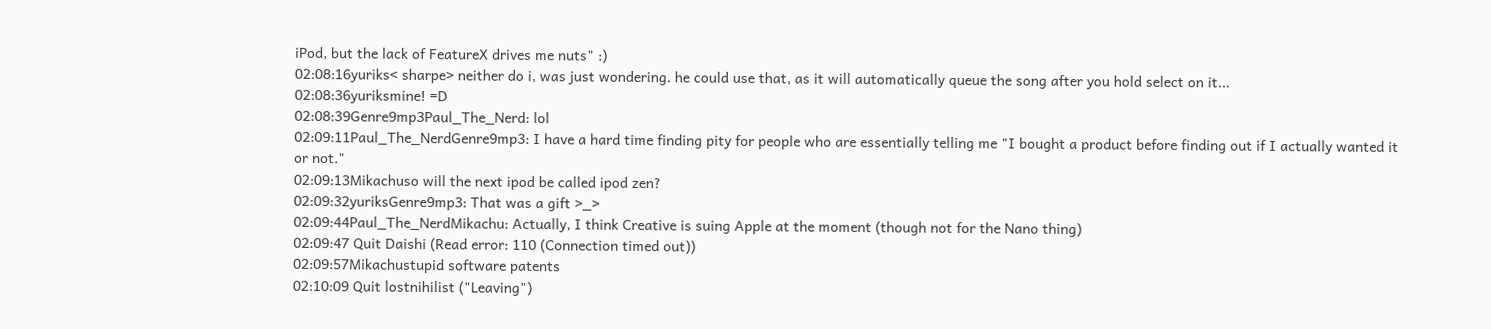iPod, but the lack of FeatureX drives me nuts" :)
02:08:16yuriks< sharpe> neither do i, was just wondering. he could use that, as it will automatically queue the song after you hold select on it...
02:08:36yuriksmine! =D
02:08:39Genre9mp3Paul_The_Nerd: lol
02:09:11Paul_The_NerdGenre9mp3: I have a hard time finding pity for people who are essentially telling me "I bought a product before finding out if I actually wanted it or not."
02:09:13Mikachuso will the next ipod be called ipod zen?
02:09:32yuriksGenre9mp3: That was a gift >_>
02:09:44Paul_The_NerdMikachu: Actually, I think Creative is suing Apple at the moment (though not for the Nano thing)
02:09:47 Quit Daishi (Read error: 110 (Connection timed out))
02:09:57Mikachustupid software patents
02:10:09 Quit lostnihilist ("Leaving")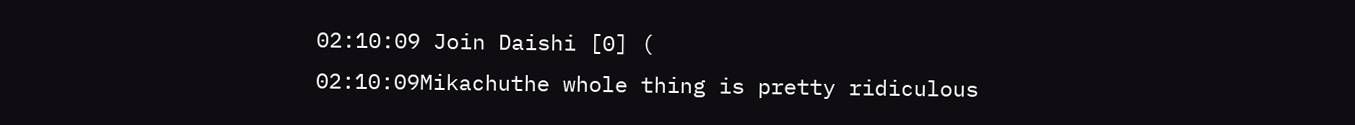02:10:09 Join Daishi [0] (
02:10:09Mikachuthe whole thing is pretty ridiculous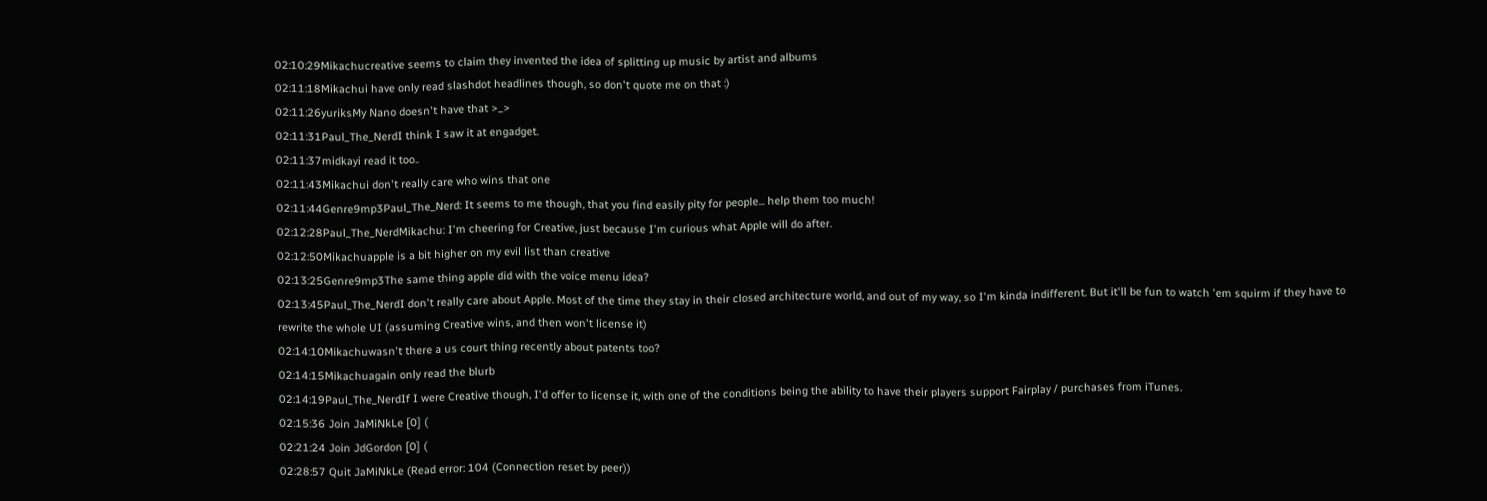02:10:29Mikachucreative seems to claim they invented the idea of splitting up music by artist and albums
02:11:18Mikachui have only read slashdot headlines though, so don't quote me on that :)
02:11:26yuriksMy Nano doesn't have that >_>
02:11:31Paul_The_NerdI think I saw it at engadget.
02:11:37midkayi read it too..
02:11:43Mikachui don't really care who wins that one
02:11:44Genre9mp3Paul_The_Nerd: It seems to me though, that you find easily pity for people... help them too much!
02:12:28Paul_The_NerdMikachu: I'm cheering for Creative, just because I'm curious what Apple will do after.
02:12:50Mikachuapple is a bit higher on my evil list than creative
02:13:25Genre9mp3The same thing apple did with the voice menu idea?
02:13:45Paul_The_NerdI don't really care about Apple. Most of the time they stay in their closed architecture world, and out of my way, so I'm kinda indifferent. But it'll be fun to watch 'em squirm if they have to rewrite the whole UI (assuming Creative wins, and then won't license it)
02:14:10Mikachuwasn't there a us court thing recently about patents too?
02:14:15Mikachuagain only read the blurb
02:14:19Paul_The_NerdIf I were Creative though, I'd offer to license it, with one of the conditions being the ability to have their players support Fairplay / purchases from iTunes.
02:15:36 Join JaMiNkLe [0] (
02:21:24 Join JdGordon [0] (
02:28:57 Quit JaMiNkLe (Read error: 104 (Connection reset by peer))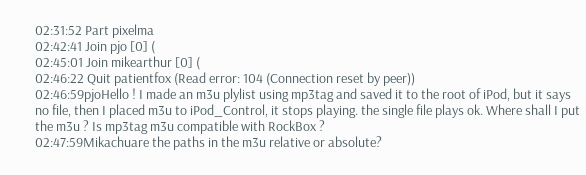02:31:52 Part pixelma
02:42:41 Join pjo [0] (
02:45:01 Join mikearthur [0] (
02:46:22 Quit patientfox (Read error: 104 (Connection reset by peer))
02:46:59pjoHello ! I made an m3u plylist using mp3tag and saved it to the root of iPod, but it says no file, then I placed m3u to iPod_Control, it stops playing. the single file plays ok. Where shall I put the m3u ? Is mp3tag m3u compatible with RockBox ?
02:47:59Mikachuare the paths in the m3u relative or absolute?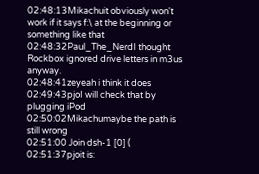02:48:13Mikachuit obviously won't work if it says f:\ at the beginning or something like that
02:48:32Paul_The_NerdI thought Rockbox ignored drive letters in m3us anyway.
02:48:41zeyeah i think it does
02:49:43pjoI will check that by plugging iPod
02:50:02Mikachumaybe the path is still wrong
02:51:00 Join dsh-1 [0] (
02:51:37pjoit is: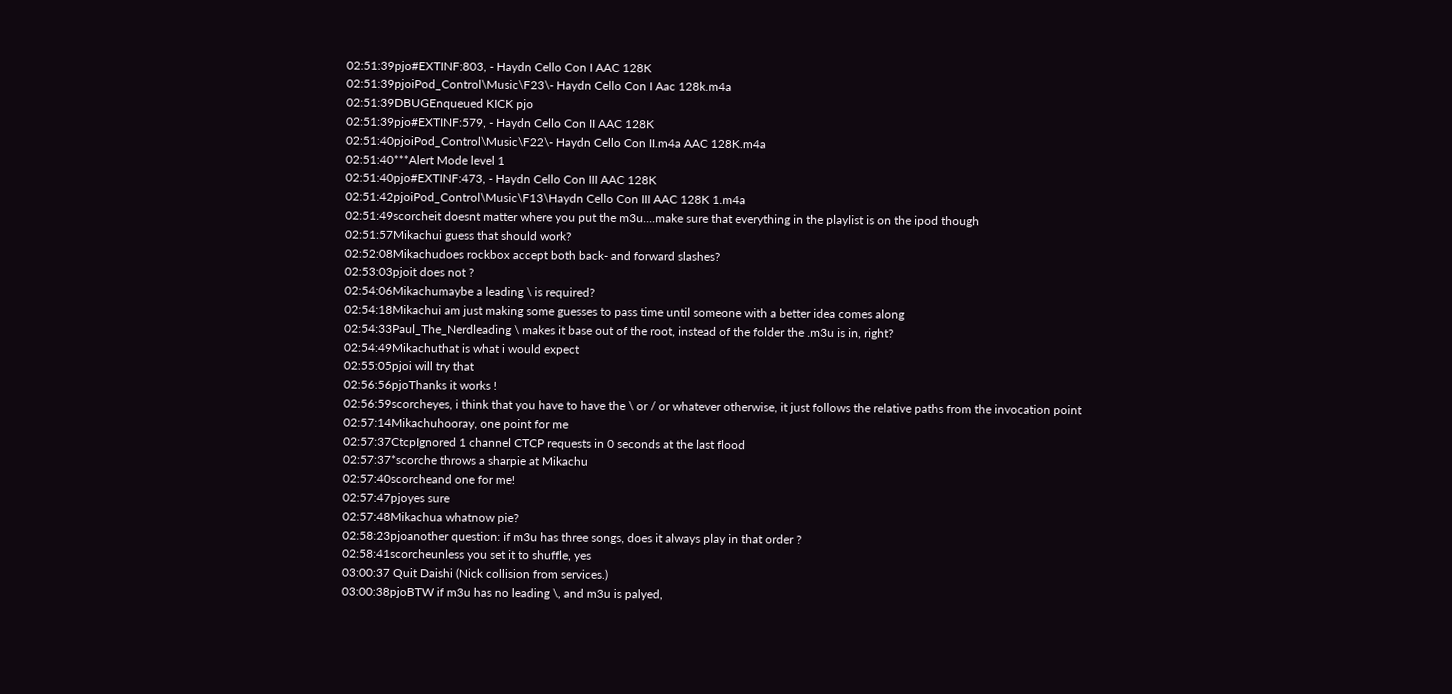02:51:39pjo#EXTINF:803, - Haydn Cello Con I AAC 128K
02:51:39pjoiPod_Control\Music\F23\- Haydn Cello Con I Aac 128k.m4a
02:51:39DBUGEnqueued KICK pjo
02:51:39pjo#EXTINF:579, - Haydn Cello Con II AAC 128K
02:51:40pjoiPod_Control\Music\F22\- Haydn Cello Con II.m4a AAC 128K.m4a
02:51:40***Alert Mode level 1
02:51:40pjo#EXTINF:473, - Haydn Cello Con III AAC 128K
02:51:42pjoiPod_Control\Music\F13\Haydn Cello Con III AAC 128K 1.m4a
02:51:49scorcheit doesnt matter where you put the m3u....make sure that everything in the playlist is on the ipod though
02:51:57Mikachui guess that should work?
02:52:08Mikachudoes rockbox accept both back- and forward slashes?
02:53:03pjoit does not ?
02:54:06Mikachumaybe a leading \ is required?
02:54:18Mikachui am just making some guesses to pass time until someone with a better idea comes along
02:54:33Paul_The_Nerdleading \ makes it base out of the root, instead of the folder the .m3u is in, right?
02:54:49Mikachuthat is what i would expect
02:55:05pjoi will try that
02:56:56pjoThanks it works !
02:56:59scorcheyes, i think that you have to have the \ or / or whatever otherwise, it just follows the relative paths from the invocation point
02:57:14Mikachuhooray, one point for me
02:57:37CtcpIgnored 1 channel CTCP requests in 0 seconds at the last flood
02:57:37*scorche throws a sharpie at Mikachu
02:57:40scorcheand one for me!
02:57:47pjoyes sure
02:57:48Mikachua whatnow pie?
02:58:23pjoanother question: if m3u has three songs, does it always play in that order ?
02:58:41scorcheunless you set it to shuffle, yes
03:00:37 Quit Daishi (Nick collision from services.)
03:00:38pjoBTW if m3u has no leading \, and m3u is palyed,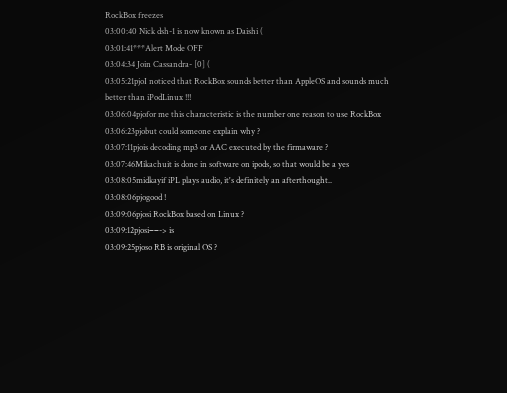RockBox freezes
03:00:40 Nick dsh-1 is now known as Daishi (
03:01:41***Alert Mode OFF
03:04:34 Join Cassandra- [0] (
03:05:21pjoI noticed that RockBox sounds better than AppleOS and sounds much better than iPodLinux !!!
03:06:04pjofor me this characteristic is the number one reason to use RockBox
03:06:23pjobut could someone explain why ?
03:07:11pjois decoding mp3 or AAC executed by the firmaware ?
03:07:46Mikachuit is done in software on ipods, so that would be a yes
03:08:05midkayif iPL plays audio, it's definitely an afterthought..
03:08:06pjogood !
03:09:06pjosi RockBox based on Linux ?
03:09:12pjosi−−-> is
03:09:25pjoso RB is original OS ?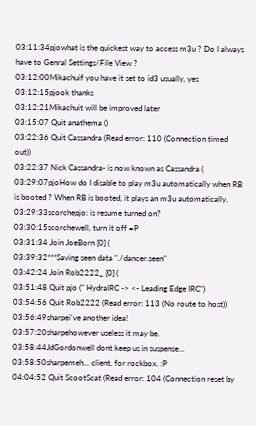03:11:34pjowhat is the quickest way to access m3u ? Do I always have to Genral Settings/File View ?
03:12:00Mikachuif you have it set to id3 usually, yes
03:12:15pjook thanks
03:12:21Mikachuit will be improved later
03:15:07 Quit anathema ()
03:22:36 Quit Cassandra (Read error: 110 (Connection timed out))
03:22:37 Nick Cassandra- is now known as Cassandra (
03:29:07pjoHow do I disable to play m3u automatically when RB is booted ? When RB is booted, it plays an m3u automatically.
03:29:33scorchepjo: is resume turned on?
03:30:15scorchewell, turn it off =P
03:31:34 Join JoeBorn [0] (
03:39:32***Saving seen data "./dancer.seen"
03:42:24 Join Rob2222_ [0] (
03:51:48 Quit pjo (" HydraIRC -> <- Leading Edge IRC")
03:54:56 Quit Rob2222 (Read error: 113 (No route to host))
03:56:49sharpei've another idea!
03:57:20sharpehowever useless it may be.
03:58:44JdGordonwell dont keep us in suspense...
03:58:50sharpemeh... client, for rockbox. :P
04:04:52 Quit ScootScat (Read error: 104 (Connection reset by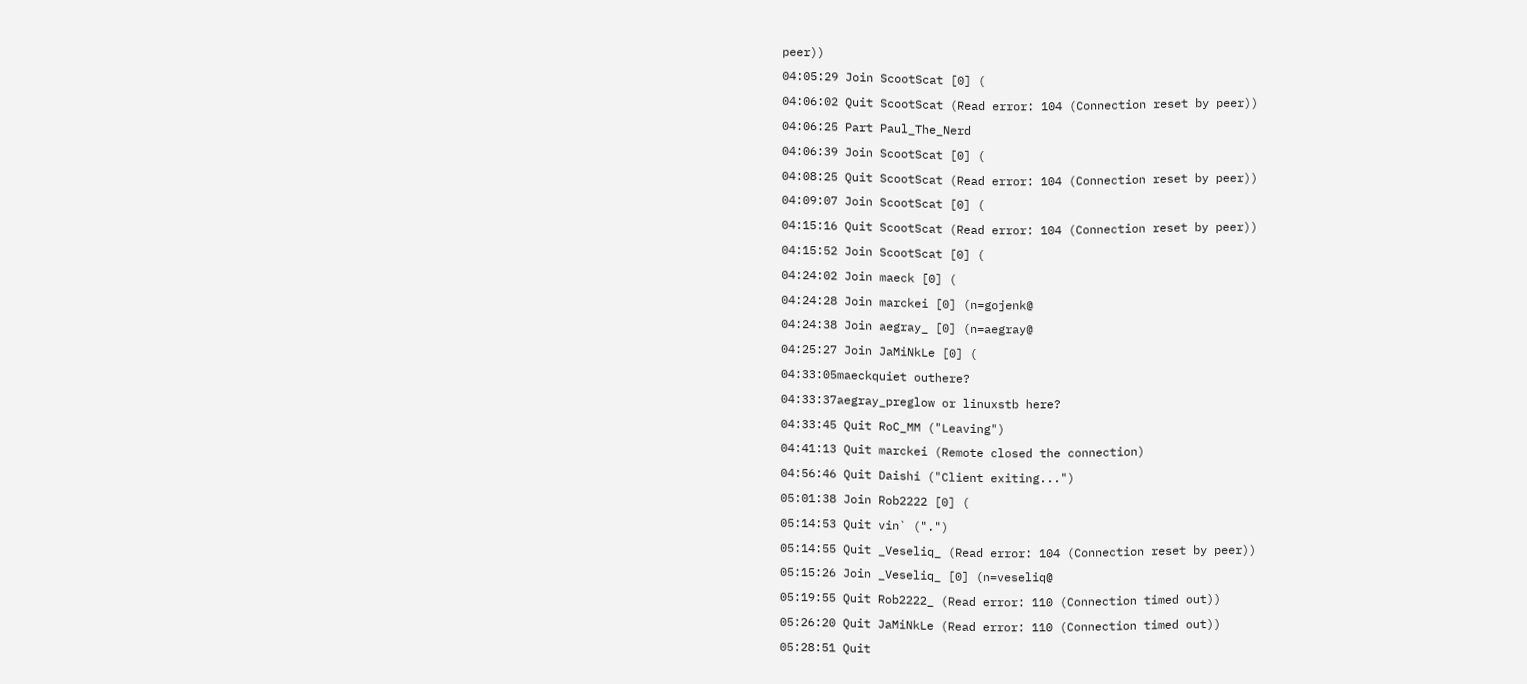peer))
04:05:29 Join ScootScat [0] (
04:06:02 Quit ScootScat (Read error: 104 (Connection reset by peer))
04:06:25 Part Paul_The_Nerd
04:06:39 Join ScootScat [0] (
04:08:25 Quit ScootScat (Read error: 104 (Connection reset by peer))
04:09:07 Join ScootScat [0] (
04:15:16 Quit ScootScat (Read error: 104 (Connection reset by peer))
04:15:52 Join ScootScat [0] (
04:24:02 Join maeck [0] (
04:24:28 Join marckei [0] (n=gojenk@
04:24:38 Join aegray_ [0] (n=aegray@
04:25:27 Join JaMiNkLe [0] (
04:33:05maeckquiet outhere?
04:33:37aegray_preglow or linuxstb here?
04:33:45 Quit RoC_MM ("Leaving")
04:41:13 Quit marckei (Remote closed the connection)
04:56:46 Quit Daishi ("Client exiting...")
05:01:38 Join Rob2222 [0] (
05:14:53 Quit vin` (".")
05:14:55 Quit _Veseliq_ (Read error: 104 (Connection reset by peer))
05:15:26 Join _Veseliq_ [0] (n=veseliq@
05:19:55 Quit Rob2222_ (Read error: 110 (Connection timed out))
05:26:20 Quit JaMiNkLe (Read error: 110 (Connection timed out))
05:28:51 Quit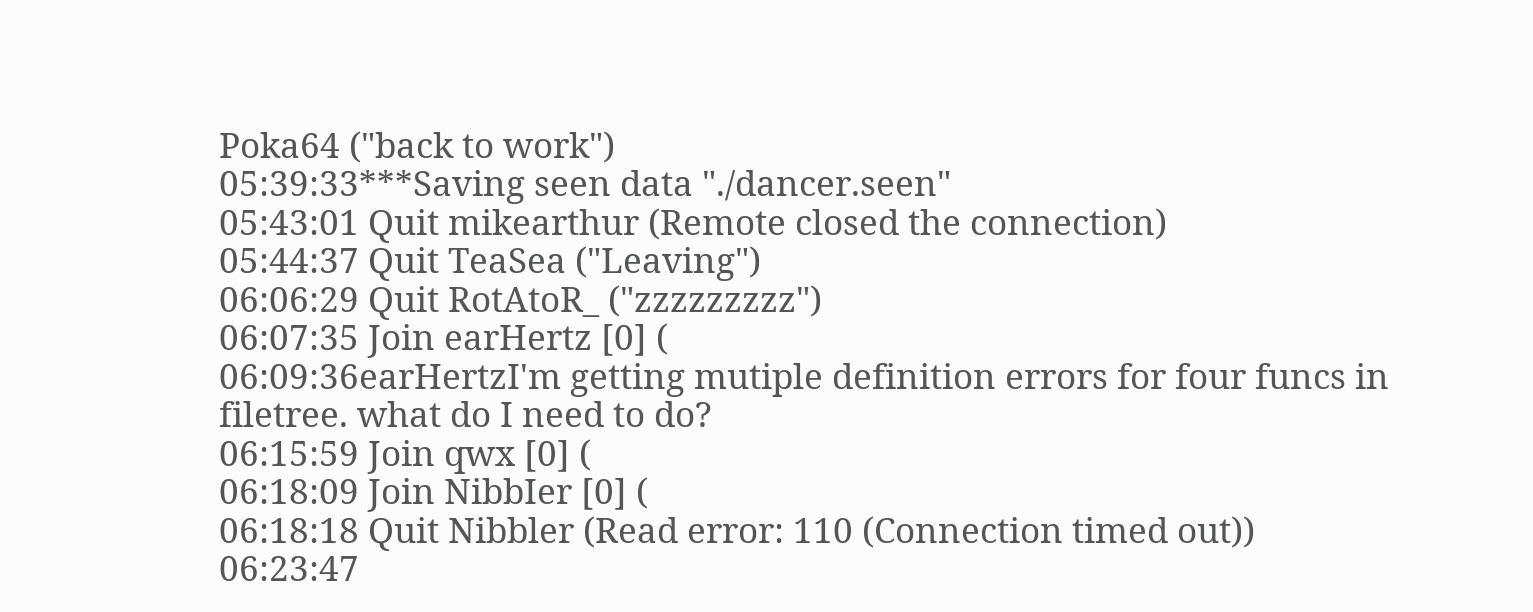Poka64 ("back to work")
05:39:33***Saving seen data "./dancer.seen"
05:43:01 Quit mikearthur (Remote closed the connection)
05:44:37 Quit TeaSea ("Leaving")
06:06:29 Quit RotAtoR_ ("zzzzzzzzz")
06:07:35 Join earHertz [0] (
06:09:36earHertzI'm getting mutiple definition errors for four funcs in filetree. what do I need to do?
06:15:59 Join qwx [0] (
06:18:09 Join NibbIer [0] (
06:18:18 Quit Nibbler (Read error: 110 (Connection timed out))
06:23:47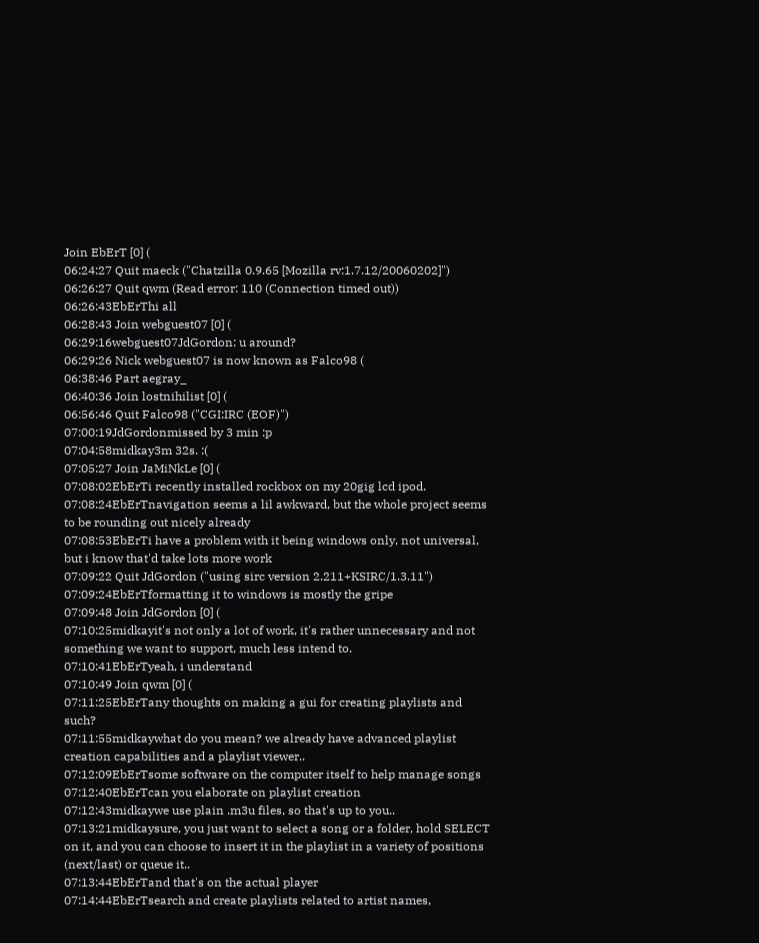Join EbErT [0] (
06:24:27 Quit maeck ("Chatzilla 0.9.65 [Mozilla rv:1.7.12/20060202]")
06:26:27 Quit qwm (Read error: 110 (Connection timed out))
06:26:43EbErThi all
06:28:43 Join webguest07 [0] (
06:29:16webguest07JdGordon: u around?
06:29:26 Nick webguest07 is now known as Falco98 (
06:38:46 Part aegray_
06:40:36 Join lostnihilist [0] (
06:56:46 Quit Falco98 ("CGI:IRC (EOF)")
07:00:19JdGordonmissed by 3 min :p
07:04:58midkay3m 32s. :(
07:05:27 Join JaMiNkLe [0] (
07:08:02EbErTi recently installed rockbox on my 20gig lcd ipod.
07:08:24EbErTnavigation seems a lil awkward, but the whole project seems to be rounding out nicely already
07:08:53EbErTi have a problem with it being windows only, not universal, but i know that'd take lots more work
07:09:22 Quit JdGordon ("using sirc version 2.211+KSIRC/1.3.11")
07:09:24EbErTformatting it to windows is mostly the gripe
07:09:48 Join JdGordon [0] (
07:10:25midkayit's not only a lot of work, it's rather unnecessary and not something we want to support, much less intend to.
07:10:41EbErTyeah, i understand
07:10:49 Join qwm [0] (
07:11:25EbErTany thoughts on making a gui for creating playlists and such?
07:11:55midkaywhat do you mean? we already have advanced playlist creation capabilities and a playlist viewer..
07:12:09EbErTsome software on the computer itself to help manage songs
07:12:40EbErTcan you elaborate on playlist creation
07:12:43midkaywe use plain .m3u files, so that's up to you..
07:13:21midkaysure, you just want to select a song or a folder, hold SELECT on it, and you can choose to insert it in the playlist in a variety of positions (next/last) or queue it..
07:13:44EbErTand that's on the actual player
07:14:44EbErTsearch and create playlists related to artist names,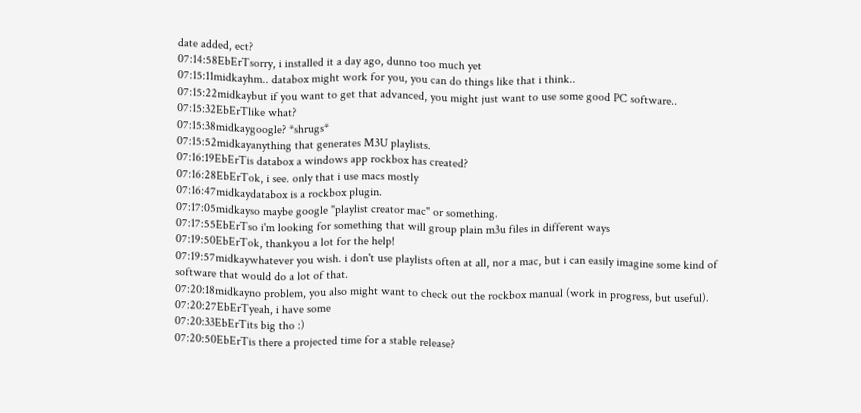date added, ect?
07:14:58EbErTsorry, i installed it a day ago, dunno too much yet
07:15:11midkayhm.. databox might work for you, you can do things like that i think..
07:15:22midkaybut if you want to get that advanced, you might just want to use some good PC software..
07:15:32EbErTlike what?
07:15:38midkaygoogle? *shrugs*
07:15:52midkayanything that generates M3U playlists.
07:16:19EbErTis databox a windows app rockbox has created?
07:16:28EbErTok, i see. only that i use macs mostly
07:16:47midkaydatabox is a rockbox plugin.
07:17:05midkayso maybe google "playlist creator mac" or something.
07:17:55EbErTso i'm looking for something that will group plain m3u files in different ways
07:19:50EbErTok, thankyou a lot for the help!
07:19:57midkaywhatever you wish. i don't use playlists often at all, nor a mac, but i can easily imagine some kind of software that would do a lot of that.
07:20:18midkayno problem, you also might want to check out the rockbox manual (work in progress, but useful).
07:20:27EbErTyeah, i have some
07:20:33EbErTits big tho :)
07:20:50EbErTis there a projected time for a stable release?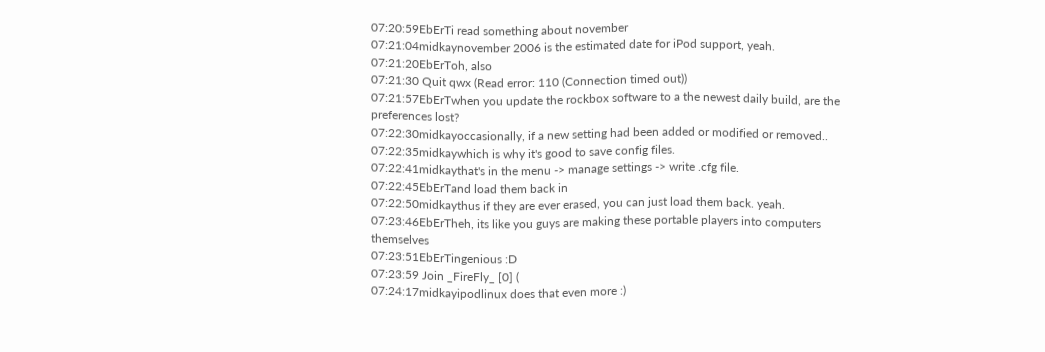07:20:59EbErTi read something about november
07:21:04midkaynovember 2006 is the estimated date for iPod support, yeah.
07:21:20EbErToh, also
07:21:30 Quit qwx (Read error: 110 (Connection timed out))
07:21:57EbErTwhen you update the rockbox software to a the newest daily build, are the preferences lost?
07:22:30midkayoccasionally, if a new setting had been added or modified or removed..
07:22:35midkaywhich is why it's good to save config files.
07:22:41midkaythat's in the menu -> manage settings -> write .cfg file.
07:22:45EbErTand load them back in
07:22:50midkaythus if they are ever erased, you can just load them back. yeah.
07:23:46EbErTheh, its like you guys are making these portable players into computers themselves
07:23:51EbErTingenious :D
07:23:59 Join _FireFly_ [0] (
07:24:17midkayipodlinux does that even more :)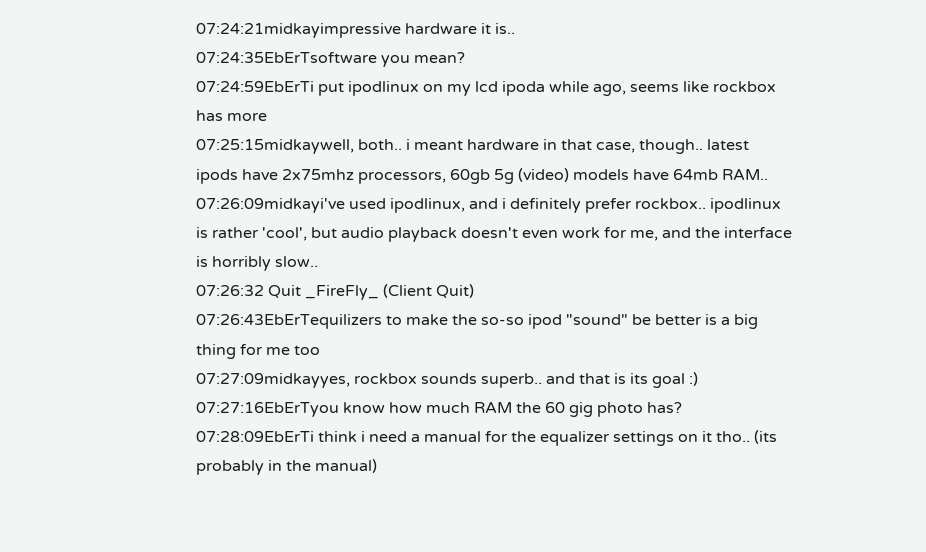07:24:21midkayimpressive hardware it is..
07:24:35EbErTsoftware you mean?
07:24:59EbErTi put ipodlinux on my lcd ipoda while ago, seems like rockbox has more
07:25:15midkaywell, both.. i meant hardware in that case, though.. latest ipods have 2x75mhz processors, 60gb 5g (video) models have 64mb RAM..
07:26:09midkayi've used ipodlinux, and i definitely prefer rockbox.. ipodlinux is rather 'cool', but audio playback doesn't even work for me, and the interface is horribly slow..
07:26:32 Quit _FireFly_ (Client Quit)
07:26:43EbErTequilizers to make the so-so ipod "sound" be better is a big thing for me too
07:27:09midkayyes, rockbox sounds superb.. and that is its goal :)
07:27:16EbErTyou know how much RAM the 60 gig photo has?
07:28:09EbErTi think i need a manual for the equalizer settings on it tho.. (its probably in the manual)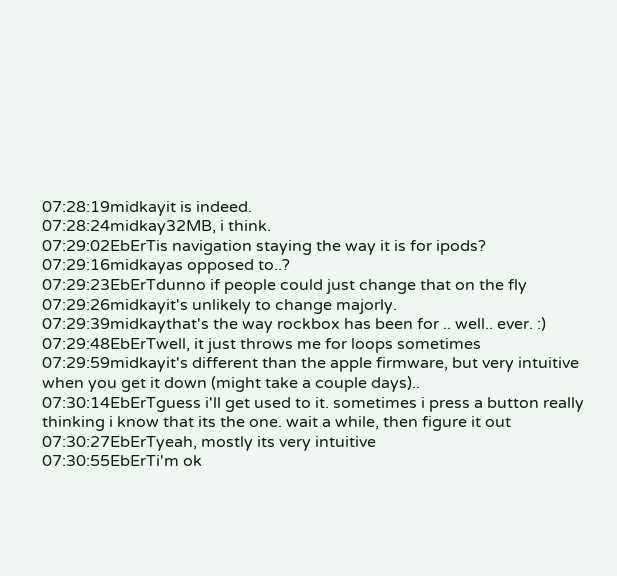07:28:19midkayit is indeed.
07:28:24midkay32MB, i think.
07:29:02EbErTis navigation staying the way it is for ipods?
07:29:16midkayas opposed to..?
07:29:23EbErTdunno if people could just change that on the fly
07:29:26midkayit's unlikely to change majorly.
07:29:39midkaythat's the way rockbox has been for .. well.. ever. :)
07:29:48EbErTwell, it just throws me for loops sometimes
07:29:59midkayit's different than the apple firmware, but very intuitive when you get it down (might take a couple days)..
07:30:14EbErTguess i'll get used to it. sometimes i press a button really thinking i know that its the one. wait a while, then figure it out
07:30:27EbErTyeah, mostly its very intuitive
07:30:55EbErTi'm ok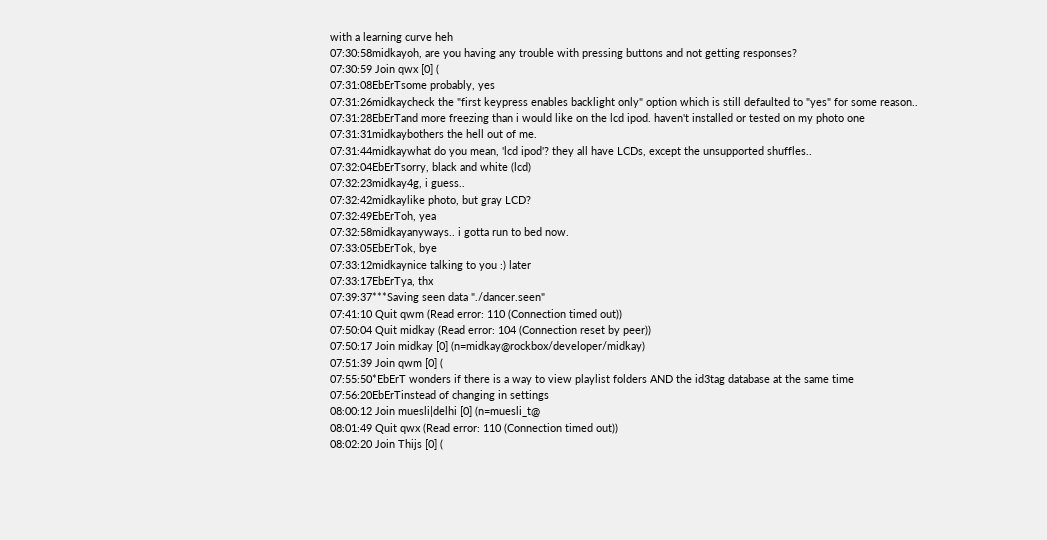with a learning curve heh
07:30:58midkayoh, are you having any trouble with pressing buttons and not getting responses?
07:30:59 Join qwx [0] (
07:31:08EbErTsome probably, yes
07:31:26midkaycheck the "first keypress enables backlight only" option which is still defaulted to "yes" for some reason..
07:31:28EbErTand more freezing than i would like on the lcd ipod. haven't installed or tested on my photo one
07:31:31midkaybothers the hell out of me.
07:31:44midkaywhat do you mean, 'lcd ipod'? they all have LCDs, except the unsupported shuffles..
07:32:04EbErTsorry, black and white (lcd)
07:32:23midkay4g, i guess..
07:32:42midkaylike photo, but gray LCD?
07:32:49EbErToh, yea
07:32:58midkayanyways.. i gotta run to bed now.
07:33:05EbErTok, bye
07:33:12midkaynice talking to you :) later
07:33:17EbErTya, thx
07:39:37***Saving seen data "./dancer.seen"
07:41:10 Quit qwm (Read error: 110 (Connection timed out))
07:50:04 Quit midkay (Read error: 104 (Connection reset by peer))
07:50:17 Join midkay [0] (n=midkay@rockbox/developer/midkay)
07:51:39 Join qwm [0] (
07:55:50*EbErT wonders if there is a way to view playlist folders AND the id3tag database at the same time
07:56:20EbErTinstead of changing in settings
08:00:12 Join muesli|delhi [0] (n=muesli_t@
08:01:49 Quit qwx (Read error: 110 (Connection timed out))
08:02:20 Join Thijs [0] (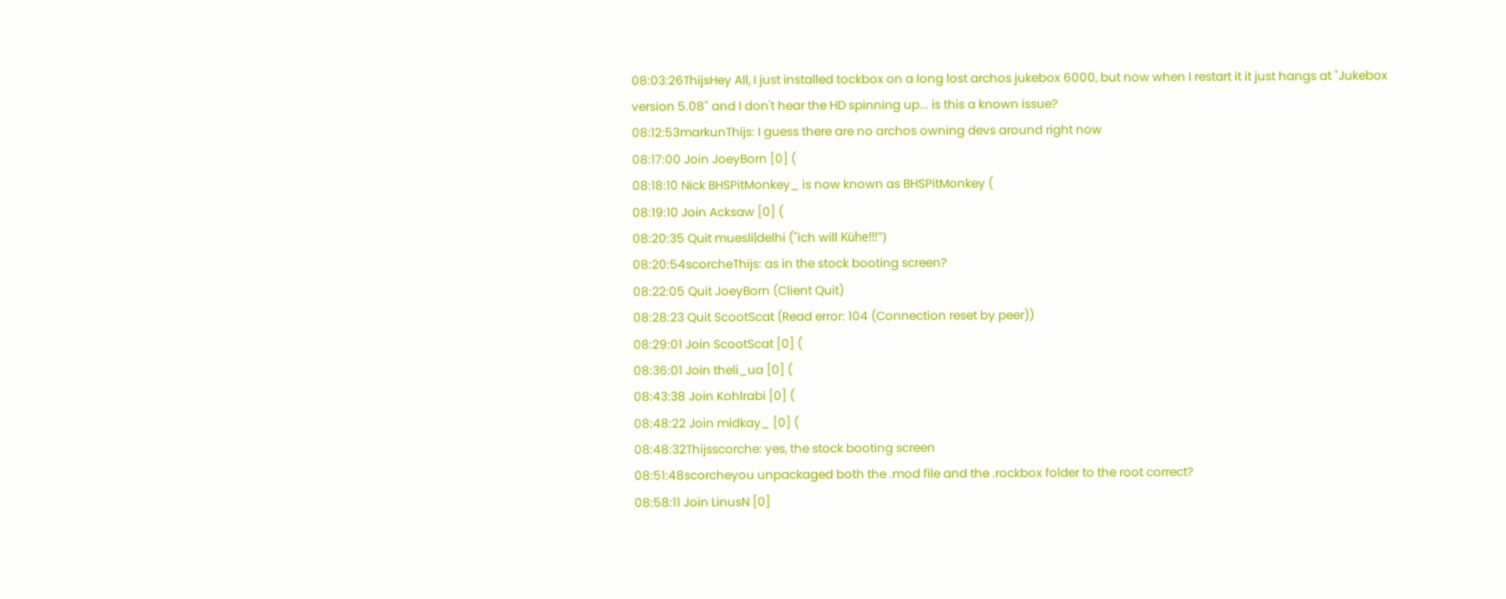08:03:26ThijsHey All, I just installed tockbox on a long lost archos jukebox 6000, but now when I restart it it just hangs at "Jukebox version 5.08" and I don't hear the HD spinning up... is this a known issue?
08:12:53markunThijs: I guess there are no archos owning devs around right now
08:17:00 Join JoeyBorn [0] (
08:18:10 Nick BHSPitMonkey_ is now known as BHSPitMonkey (
08:19:10 Join Acksaw [0] (
08:20:35 Quit muesli|delhi ("ich will Kühe!!!")
08:20:54scorcheThijs: as in the stock booting screen?
08:22:05 Quit JoeyBorn (Client Quit)
08:28:23 Quit ScootScat (Read error: 104 (Connection reset by peer))
08:29:01 Join ScootScat [0] (
08:36:01 Join theli_ua [0] (
08:43:38 Join Kohlrabi [0] (
08:48:22 Join midkay_ [0] (
08:48:32Thijsscorche: yes, the stock booting screen
08:51:48scorcheyou unpackaged both the .mod file and the .rockbox folder to the root correct?
08:58:11 Join LinusN [0]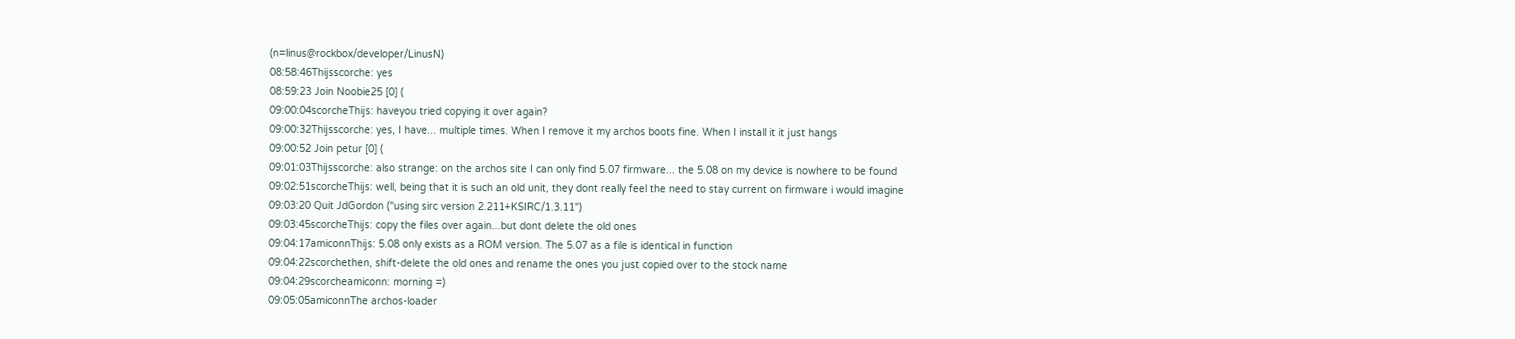(n=linus@rockbox/developer/LinusN)
08:58:46Thijsscorche: yes
08:59:23 Join Noobie25 [0] (
09:00:04scorcheThijs: haveyou tried copying it over again?
09:00:32Thijsscorche: yes, I have... multiple times. When I remove it my archos boots fine. When I install it it just hangs
09:00:52 Join petur [0] (
09:01:03Thijsscorche: also strange: on the archos site I can only find 5.07 firmware... the 5.08 on my device is nowhere to be found
09:02:51scorcheThijs: well, being that it is such an old unit, they dont really feel the need to stay current on firmware i would imagine
09:03:20 Quit JdGordon ("using sirc version 2.211+KSIRC/1.3.11")
09:03:45scorcheThijs: copy the files over again...but dont delete the old ones
09:04:17amiconnThijs: 5.08 only exists as a ROM version. The 5.07 as a file is identical in function
09:04:22scorchethen, shift-delete the old ones and rename the ones you just copied over to the stock name
09:04:29scorcheamiconn: morning =)
09:05:05amiconnThe archos-loader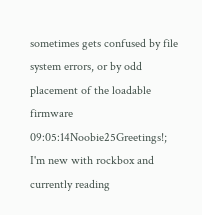sometimes gets confused by file system errors, or by odd placement of the loadable firmware
09:05:14Noobie25Greetings!; I'm new with rockbox and currently reading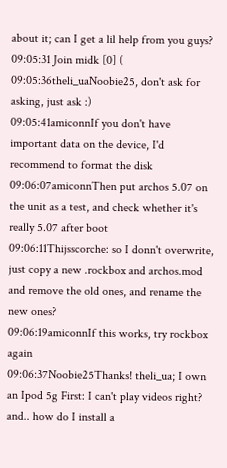about it; can I get a lil help from you guys?
09:05:31 Join midk [0] (
09:05:36theli_uaNoobie25, don't ask for asking, just ask :)
09:05:41amiconnIf you don't have important data on the device, I'd recommend to format the disk
09:06:07amiconnThen put archos 5.07 on the unit as a test, and check whether it's really 5.07 after boot
09:06:11Thijsscorche: so I donn't overwrite, just copy a new .rockbox and archos.mod and remove the old ones, and rename the new ones?
09:06:19amiconnIf this works, try rockbox again
09:06:37Noobie25Thanks! theli_ua; I own an Ipod 5g First: I can't play videos right? and.. how do I install a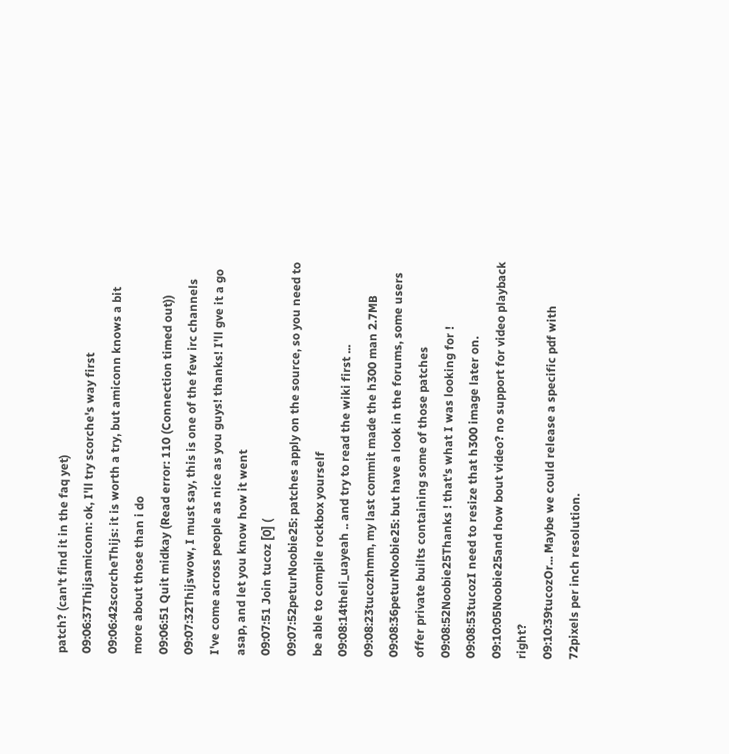patch? (can't find it in the faq yet)
09:06:37Thijsamiconn: ok, I'll try scorche's way first
09:06:42scorcheThijs: it is worth a try, but amiconn knows a bit more about those than i do
09:06:51 Quit midkay (Read error: 110 (Connection timed out))
09:07:32Thijswow, I must say, this is one of the few irc channels I've come across people as nice as you guys! thanks! I'll gve it a go asap, and let you know how it went
09:07:51 Join tucoz [0] (
09:07:52peturNoobie25: patches apply on the source, so you need to be able to compile rockbox yourself
09:08:14theli_uayeah .. and try to read the wiki first ...
09:08:23tucozhmm, my last commit made the h300 man 2.7MB
09:08:36peturNoobie25: but have a look in the forums, some users offer private builts containing some of those patches
09:08:52Noobie25Thanks ! that's what I was looking for !
09:08:53tucozI need to resize that h300 image later on.
09:10:05Noobie25and how bout video? no support for video playback right?
09:10:39tucozOr... Maybe we could release a specific pdf with 72pixels per inch resolution.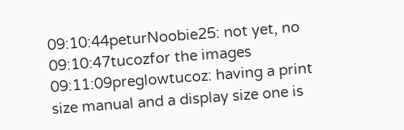09:10:44peturNoobie25: not yet, no
09:10:47tucozfor the images
09:11:09preglowtucoz: having a print size manual and a display size one is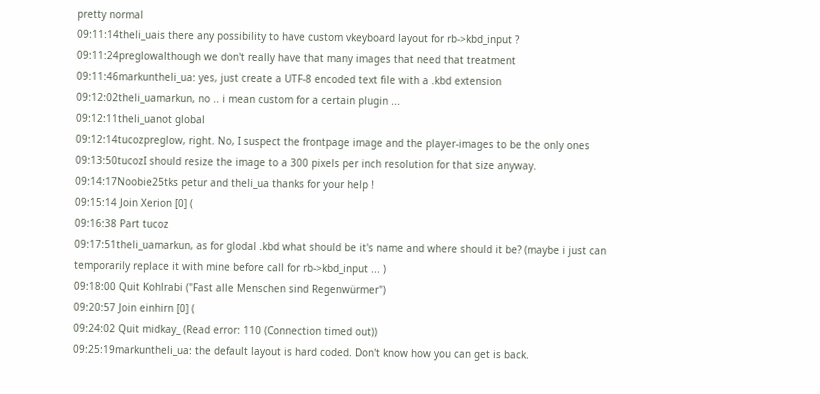pretty normal
09:11:14theli_uais there any possibility to have custom vkeyboard layout for rb->kbd_input ?
09:11:24preglowalthough we don't really have that many images that need that treatment
09:11:46markuntheli_ua: yes, just create a UTF-8 encoded text file with a .kbd extension
09:12:02theli_uamarkun, no .. i mean custom for a certain plugin ...
09:12:11theli_uanot global
09:12:14tucozpreglow, right. No, I suspect the frontpage image and the player-images to be the only ones
09:13:50tucozI should resize the image to a 300 pixels per inch resolution for that size anyway.
09:14:17Noobie25tks petur and theli_ua thanks for your help !
09:15:14 Join Xerion [0] (
09:16:38 Part tucoz
09:17:51theli_uamarkun, as for glodal .kbd what should be it's name and where should it be? (maybe i just can temporarily replace it with mine before call for rb->kbd_input ... )
09:18:00 Quit Kohlrabi ("Fast alle Menschen sind Regenwürmer")
09:20:57 Join einhirn [0] (
09:24:02 Quit midkay_ (Read error: 110 (Connection timed out))
09:25:19markuntheli_ua: the default layout is hard coded. Don't know how you can get is back.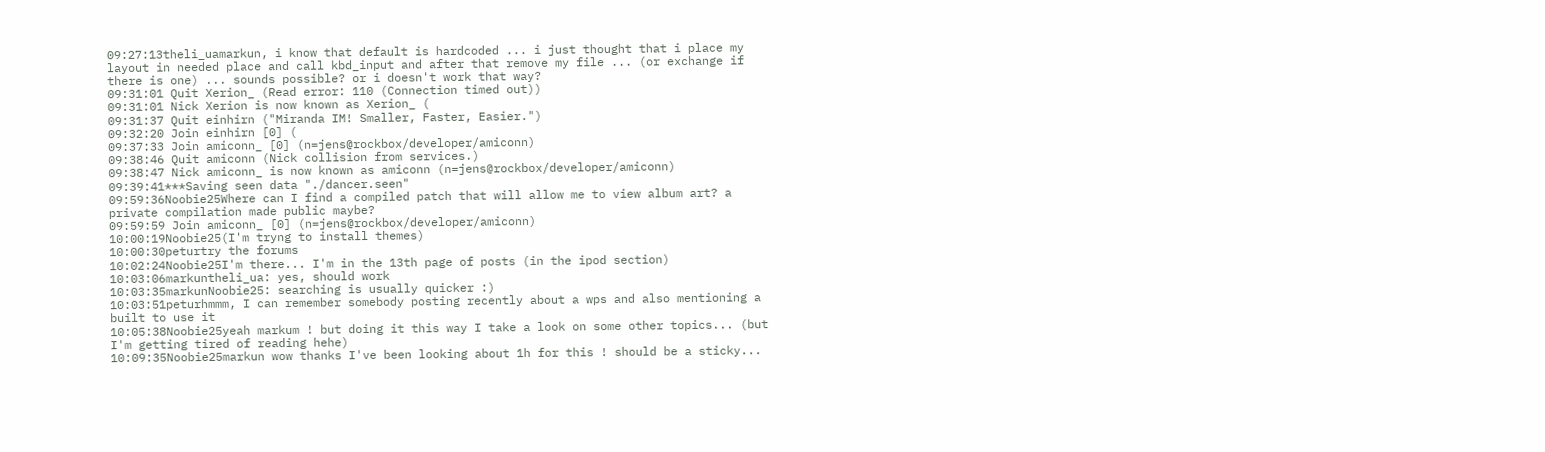09:27:13theli_uamarkun, i know that default is hardcoded ... i just thought that i place my layout in needed place and call kbd_input and after that remove my file ... (or exchange if there is one) ... sounds possible? or i doesn't work that way?
09:31:01 Quit Xerion_ (Read error: 110 (Connection timed out))
09:31:01 Nick Xerion is now known as Xerion_ (
09:31:37 Quit einhirn ("Miranda IM! Smaller, Faster, Easier.")
09:32:20 Join einhirn [0] (
09:37:33 Join amiconn_ [0] (n=jens@rockbox/developer/amiconn)
09:38:46 Quit amiconn (Nick collision from services.)
09:38:47 Nick amiconn_ is now known as amiconn (n=jens@rockbox/developer/amiconn)
09:39:41***Saving seen data "./dancer.seen"
09:59:36Noobie25Where can I find a compiled patch that will allow me to view album art? a private compilation made public maybe?
09:59:59 Join amiconn_ [0] (n=jens@rockbox/developer/amiconn)
10:00:19Noobie25(I'm tryng to install themes)
10:00:30peturtry the forums
10:02:24Noobie25I'm there... I'm in the 13th page of posts (in the ipod section)
10:03:06markuntheli_ua: yes, should work
10:03:35markunNoobie25: searching is usually quicker :)
10:03:51peturhmmm, I can remember somebody posting recently about a wps and also mentioning a built to use it
10:05:38Noobie25yeah markum ! but doing it this way I take a look on some other topics... (but I'm getting tired of reading hehe)
10:09:35Noobie25markun wow thanks I've been looking about 1h for this ! should be a sticky...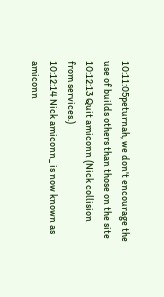10:11:05peturnah, we don't encourage the use of builds others than those on the site
10:12:13 Quit amiconn (Nick collision from services.)
10:12:14 Nick amiconn_ is now known as amiconn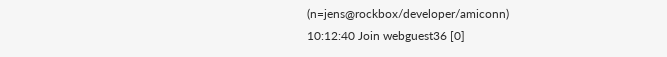(n=jens@rockbox/developer/amiconn)
10:12:40 Join webguest36 [0]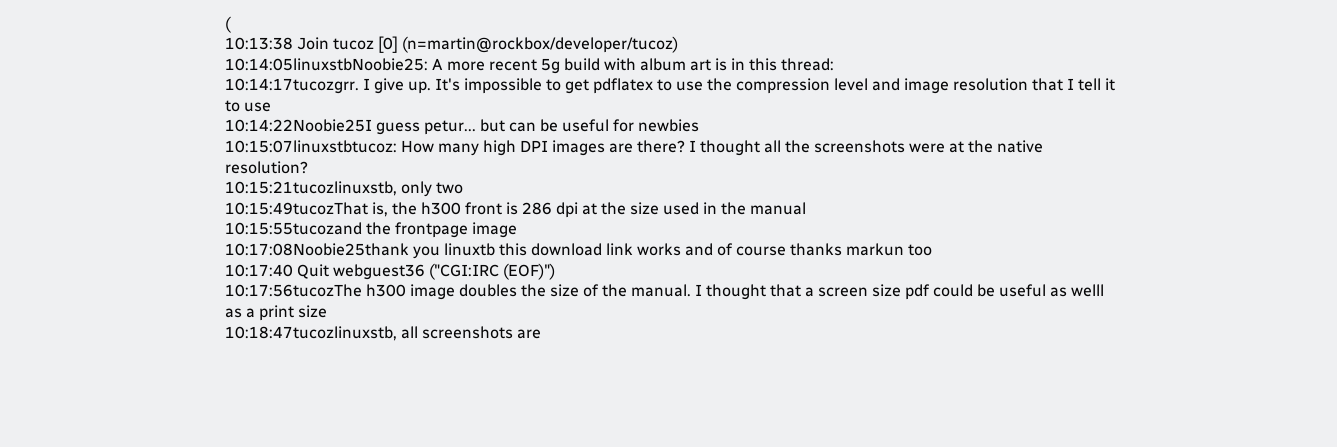(
10:13:38 Join tucoz [0] (n=martin@rockbox/developer/tucoz)
10:14:05linuxstbNoobie25: A more recent 5g build with album art is in this thread:
10:14:17tucozgrr. I give up. It's impossible to get pdflatex to use the compression level and image resolution that I tell it to use
10:14:22Noobie25I guess petur... but can be useful for newbies
10:15:07linuxstbtucoz: How many high DPI images are there? I thought all the screenshots were at the native resolution?
10:15:21tucozlinuxstb, only two
10:15:49tucozThat is, the h300 front is 286 dpi at the size used in the manual
10:15:55tucozand the frontpage image
10:17:08Noobie25thank you linuxtb this download link works and of course thanks markun too
10:17:40 Quit webguest36 ("CGI:IRC (EOF)")
10:17:56tucozThe h300 image doubles the size of the manual. I thought that a screen size pdf could be useful as welll as a print size
10:18:47tucozlinuxstb, all screenshots are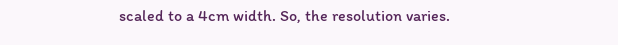scaled to a 4cm width. So, the resolution varies.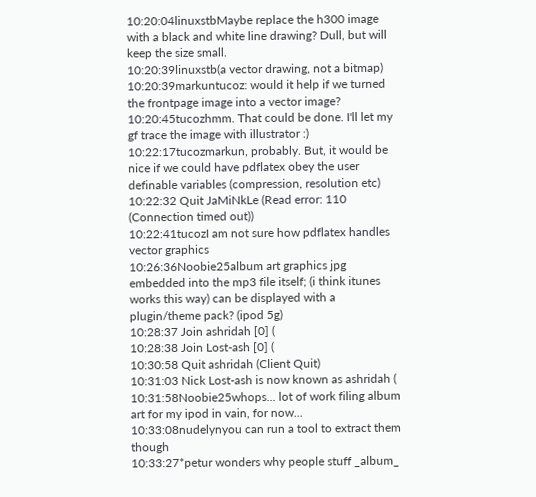10:20:04linuxstbMaybe replace the h300 image with a black and white line drawing? Dull, but will keep the size small.
10:20:39linuxstb(a vector drawing, not a bitmap)
10:20:39markuntucoz: would it help if we turned the frontpage image into a vector image?
10:20:45tucozhmm. That could be done. I'll let my gf trace the image with illustrator :)
10:22:17tucozmarkun, probably. But, it would be nice if we could have pdflatex obey the user definable variables (compression, resolution etc)
10:22:32 Quit JaMiNkLe (Read error: 110 (Connection timed out))
10:22:41tucozI am not sure how pdflatex handles vector graphics
10:26:36Noobie25album art graphics jpg embedded into the mp3 file itself; (i think itunes works this way) can be displayed with a plugin/theme pack? (ipod 5g)
10:28:37 Join ashridah [0] (
10:28:38 Join Lost-ash [0] (
10:30:58 Quit ashridah (Client Quit)
10:31:03 Nick Lost-ash is now known as ashridah (
10:31:58Noobie25whops... lot of work filing album art for my ipod in vain, for now...
10:33:08nudelynyou can run a tool to extract them though
10:33:27*petur wonders why people stuff _album_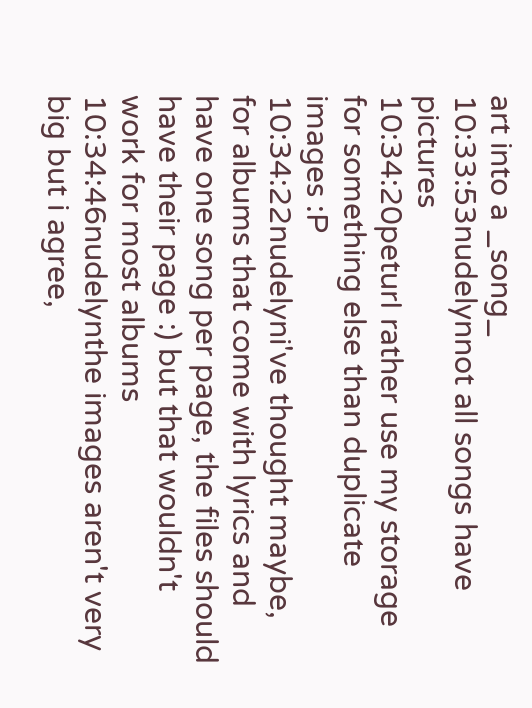art into a _song_
10:33:53nudelynnot all songs have pictures
10:34:20peturI rather use my storage for something else than duplicate images :P
10:34:22nudelyni've thought maybe, for albums that come with lyrics and have one song per page, the files should have their page :) but that wouldn't work for most albums
10:34:46nudelynthe images aren't very big but i agree,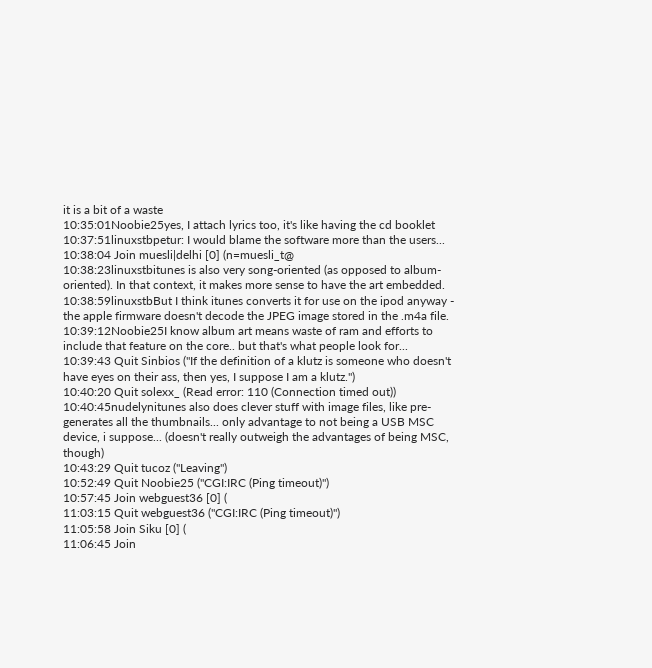it is a bit of a waste
10:35:01Noobie25yes, I attach lyrics too, it's like having the cd booklet
10:37:51linuxstbpetur: I would blame the software more than the users...
10:38:04 Join muesli|delhi [0] (n=muesli_t@
10:38:23linuxstbitunes is also very song-oriented (as opposed to album-oriented). In that context, it makes more sense to have the art embedded.
10:38:59linuxstbBut I think itunes converts it for use on the ipod anyway - the apple firmware doesn't decode the JPEG image stored in the .m4a file.
10:39:12Noobie25I know album art means waste of ram and efforts to include that feature on the core.. but that's what people look for...
10:39:43 Quit Sinbios ("If the definition of a klutz is someone who doesn't have eyes on their ass, then yes, I suppose I am a klutz.")
10:40:20 Quit solexx_ (Read error: 110 (Connection timed out))
10:40:45nudelynitunes also does clever stuff with image files, like pre-generates all the thumbnails... only advantage to not being a USB MSC device, i suppose... (doesn't really outweigh the advantages of being MSC, though)
10:43:29 Quit tucoz ("Leaving")
10:52:49 Quit Noobie25 ("CGI:IRC (Ping timeout)")
10:57:45 Join webguest36 [0] (
11:03:15 Quit webguest36 ("CGI:IRC (Ping timeout)")
11:05:58 Join Siku [0] (
11:06:45 Join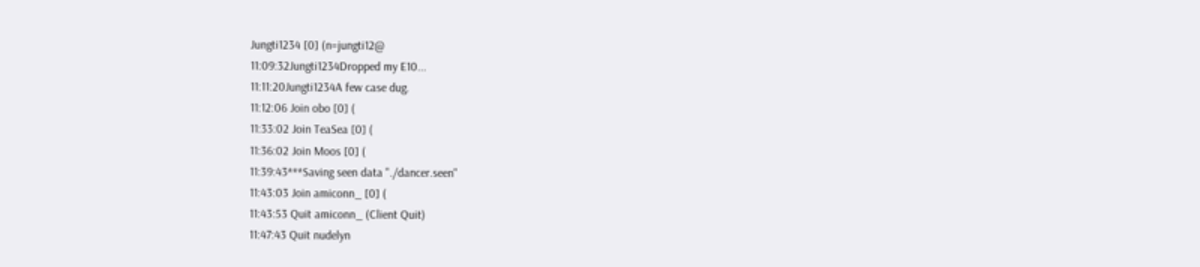Jungti1234 [0] (n=jungti12@
11:09:32Jungti1234Dropped my E10...
11:11:20Jungti1234A few case dug.
11:12:06 Join obo [0] (
11:33:02 Join TeaSea [0] (
11:36:02 Join Moos [0] (
11:39:43***Saving seen data "./dancer.seen"
11:43:03 Join amiconn_ [0] (
11:43:53 Quit amiconn_ (Client Quit)
11:47:43 Quit nudelyn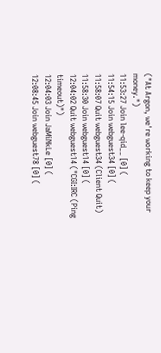("At Argon, we're working to keep your money.")
11:53:27 Join lee-qid__ [0] (
11:54:15 Join webguest34 [0] (
11:58:07 Quit webguest34 (Client Quit)
11:58:30 Join webguest14 [0] (
12:04:02 Quit webguest14 ("CGI:IRC (Ping timeout)")
12:04:03 Join JaMiNkLe [0] (
12:08:45 Join webguest78 [0] (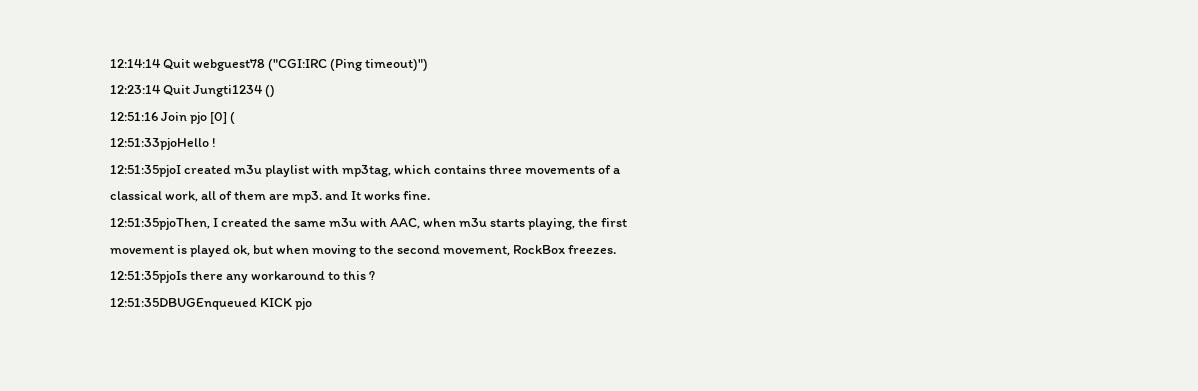12:14:14 Quit webguest78 ("CGI:IRC (Ping timeout)")
12:23:14 Quit Jungti1234 ()
12:51:16 Join pjo [0] (
12:51:33pjoHello !
12:51:35pjoI created m3u playlist with mp3tag, which contains three movements of a classical work, all of them are mp3. and It works fine.
12:51:35pjoThen, I created the same m3u with AAC, when m3u starts playing, the first movement is played ok, but when moving to the second movement, RockBox freezes.
12:51:35pjoIs there any workaround to this ?
12:51:35DBUGEnqueued KICK pjo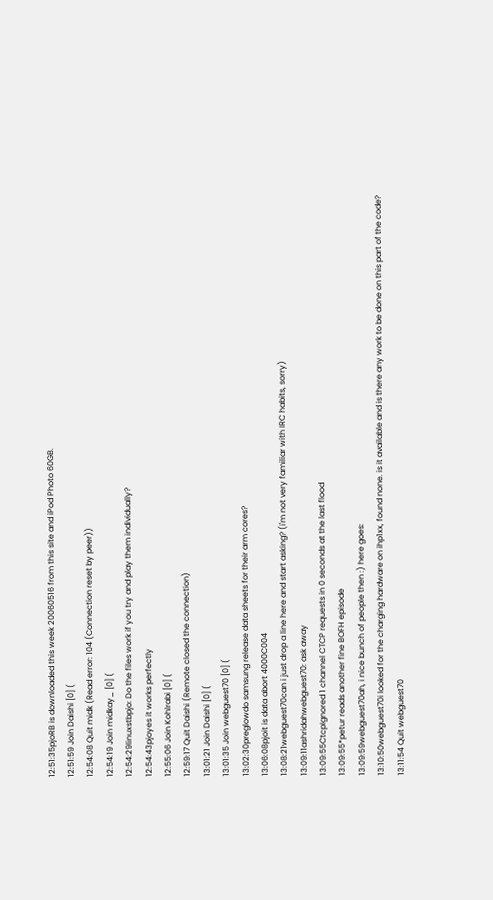12:51:35pjoRB is downloaded this week 20060516 from this site and iPod Photo 60GB.
12:51:59 Join Daishi [0] (
12:54:08 Quit midk (Read error: 104 (Connection reset by peer))
12:54:19 Join midkay_ [0] (
12:54:29linuxstbpjo: Do the files work if you try and play them individually?
12:54:43pjoyes it works perfectly
12:55:06 Join Kohlrabi [0] (
12:59:17 Quit Daishi (Remote closed the connection)
13:01:21 Join Daishi [0] (
13:01:35 Join webguest70 [0] (
13:02:30preglowdo samsung release data sheets for their arm cores?
13:06:08pjoit is data abort 4000C004
13:08:21webguest70can i just drop a line here and start asking? (i'm not very familiar with IRC habits, sorry)
13:09:11ashridahwebguest70: ask away
13:09:55CtcpIgnored 1 channel CTCP requests in 0 seconds at the last flood
13:09:55*petur reads another fine BOFH episode
13:09:59webguest70ah, i nice bunch of people then :) here goes:
13:10:50webguest70i looked for the charging hardware on ihp1xx, found none. is it available and is there any work to be done on this part of the code?
13:11:54 Quit webguest70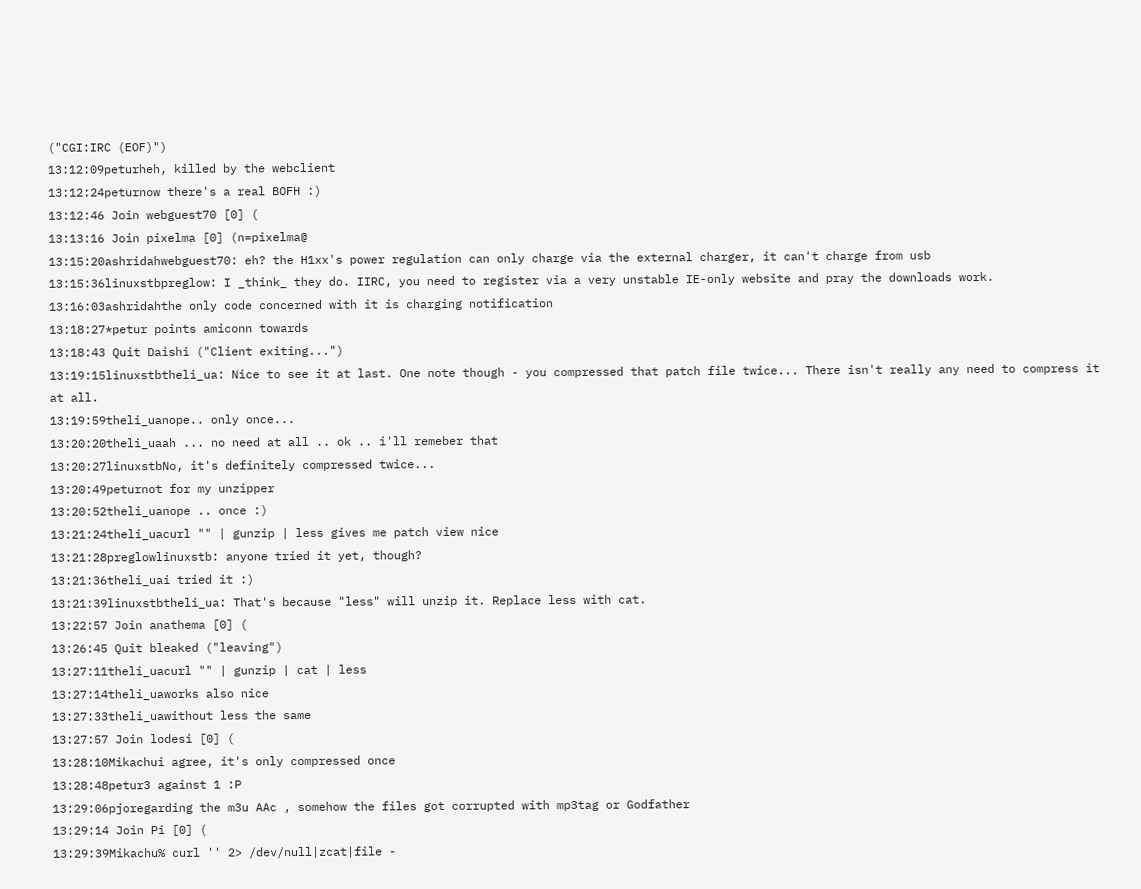("CGI:IRC (EOF)")
13:12:09peturheh, killed by the webclient
13:12:24peturnow there's a real BOFH :)
13:12:46 Join webguest70 [0] (
13:13:16 Join pixelma [0] (n=pixelma@
13:15:20ashridahwebguest70: eh? the H1xx's power regulation can only charge via the external charger, it can't charge from usb
13:15:36linuxstbpreglow: I _think_ they do. IIRC, you need to register via a very unstable IE-only website and pray the downloads work.
13:16:03ashridahthe only code concerned with it is charging notification
13:18:27*petur points amiconn towards
13:18:43 Quit Daishi ("Client exiting...")
13:19:15linuxstbtheli_ua: Nice to see it at last. One note though - you compressed that patch file twice... There isn't really any need to compress it at all.
13:19:59theli_uanope.. only once...
13:20:20theli_uaah ... no need at all .. ok .. i'll remeber that
13:20:27linuxstbNo, it's definitely compressed twice...
13:20:49peturnot for my unzipper
13:20:52theli_uanope .. once :)
13:21:24theli_uacurl "" | gunzip | less gives me patch view nice
13:21:28preglowlinuxstb: anyone tried it yet, though?
13:21:36theli_uai tried it :)
13:21:39linuxstbtheli_ua: That's because "less" will unzip it. Replace less with cat.
13:22:57 Join anathema [0] (
13:26:45 Quit bleaked ("leaving")
13:27:11theli_uacurl "" | gunzip | cat | less
13:27:14theli_uaworks also nice
13:27:33theli_uawithout less the same
13:27:57 Join lodesi [0] (
13:28:10Mikachui agree, it's only compressed once
13:28:48petur3 against 1 :P
13:29:06pjoregarding the m3u AAc , somehow the files got corrupted with mp3tag or Godfather
13:29:14 Join Pi [0] (
13:29:39Mikachu% curl '' 2> /dev/null|zcat|file -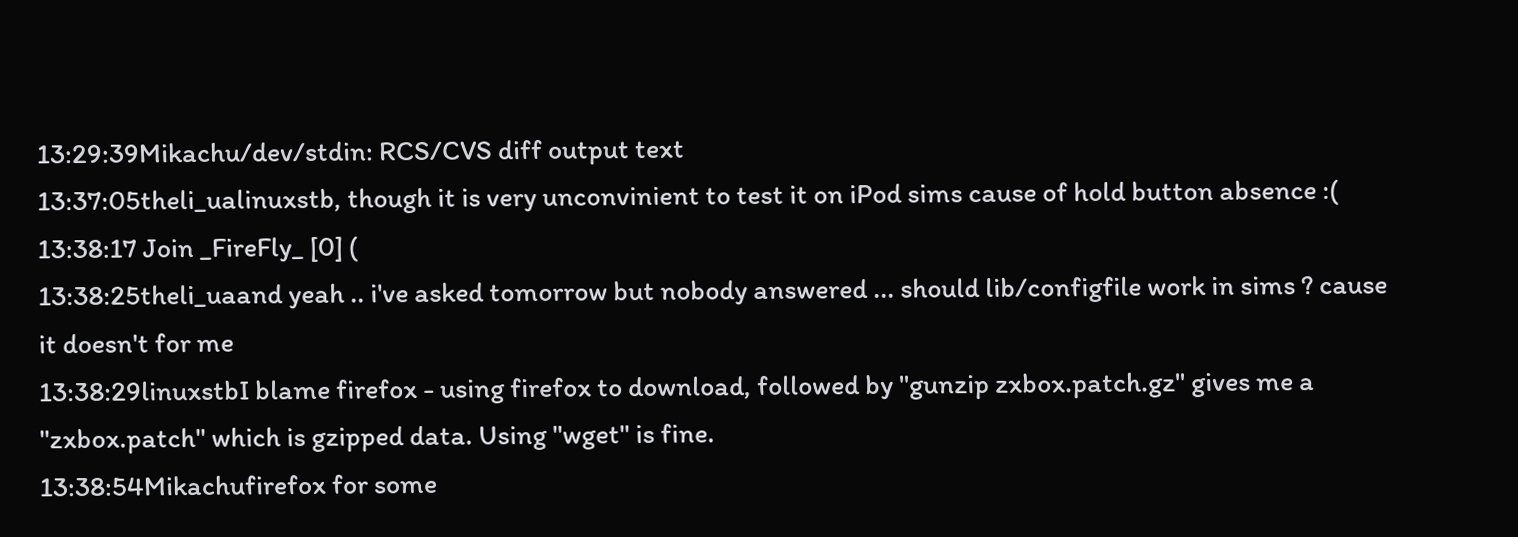13:29:39Mikachu/dev/stdin: RCS/CVS diff output text
13:37:05theli_ualinuxstb, though it is very unconvinient to test it on iPod sims cause of hold button absence :(
13:38:17 Join _FireFly_ [0] (
13:38:25theli_uaand yeah .. i've asked tomorrow but nobody answered ... should lib/configfile work in sims ? cause it doesn't for me
13:38:29linuxstbI blame firefox - using firefox to download, followed by "gunzip zxbox.patch.gz" gives me a "zxbox.patch" which is gzipped data. Using "wget" is fine.
13:38:54Mikachufirefox for some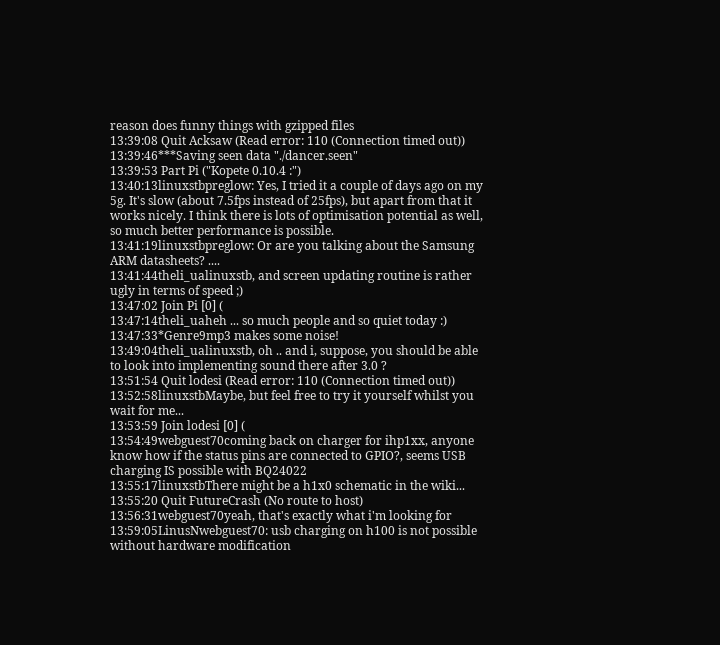reason does funny things with gzipped files
13:39:08 Quit Acksaw (Read error: 110 (Connection timed out))
13:39:46***Saving seen data "./dancer.seen"
13:39:53 Part Pi ("Kopete 0.10.4 :")
13:40:13linuxstbpreglow: Yes, I tried it a couple of days ago on my 5g. It's slow (about 7.5fps instead of 25fps), but apart from that it works nicely. I think there is lots of optimisation potential as well, so much better performance is possible.
13:41:19linuxstbpreglow: Or are you talking about the Samsung ARM datasheets? ....
13:41:44theli_ualinuxstb, and screen updating routine is rather ugly in terms of speed ;)
13:47:02 Join Pi [0] (
13:47:14theli_uaheh ... so much people and so quiet today :)
13:47:33*Genre9mp3 makes some noise!
13:49:04theli_ualinuxstb, oh .. and i, suppose, you should be able to look into implementing sound there after 3.0 ?
13:51:54 Quit lodesi (Read error: 110 (Connection timed out))
13:52:58linuxstbMaybe, but feel free to try it yourself whilst you wait for me...
13:53:59 Join lodesi [0] (
13:54:49webguest70coming back on charger for ihp1xx, anyone know how if the status pins are connected to GPIO?, seems USB charging IS possible with BQ24022
13:55:17linuxstbThere might be a h1x0 schematic in the wiki...
13:55:20 Quit FutureCrash (No route to host)
13:56:31webguest70yeah, that's exactly what i'm looking for
13:59:05LinusNwebguest70: usb charging on h100 is not possible without hardware modification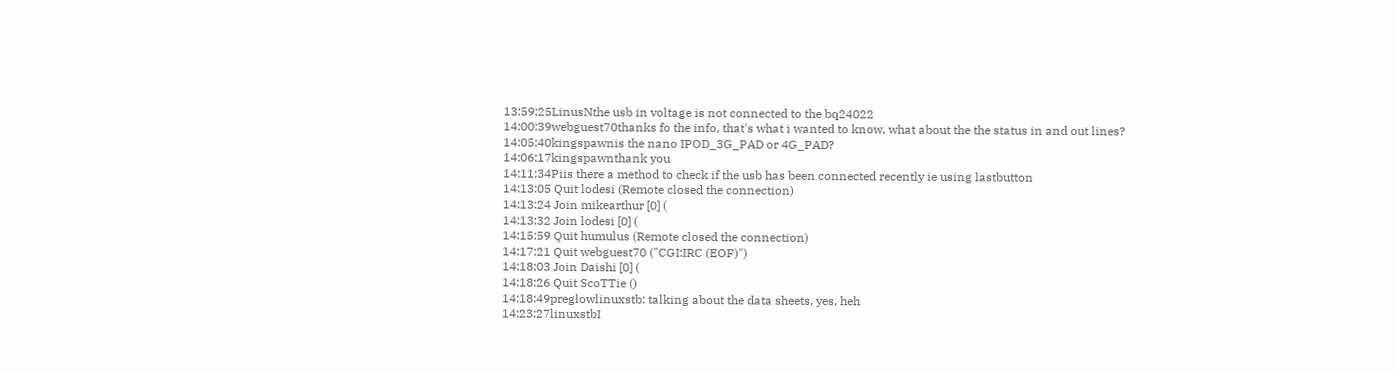13:59:25LinusNthe usb in voltage is not connected to the bq24022
14:00:39webguest70thanks fo the info, that's what i wanted to know, what about the the status in and out lines?
14:05:40kingspawnis the nano IPOD_3G_PAD or 4G_PAD?
14:06:17kingspawnthank you
14:11:34Piis there a method to check if the usb has been connected recently ie using lastbutton
14:13:05 Quit lodesi (Remote closed the connection)
14:13:24 Join mikearthur [0] (
14:13:32 Join lodesi [0] (
14:15:59 Quit humulus (Remote closed the connection)
14:17:21 Quit webguest70 ("CGI:IRC (EOF)")
14:18:03 Join Daishi [0] (
14:18:26 Quit ScoTTie ()
14:18:49preglowlinuxstb: talking about the data sheets, yes, heh
14:23:27linuxstbI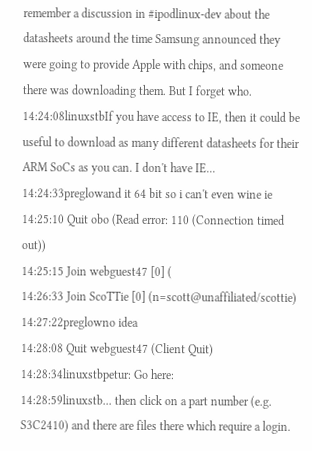remember a discussion in #ipodlinux-dev about the datasheets around the time Samsung announced they were going to provide Apple with chips, and someone there was downloading them. But I forget who.
14:24:08linuxstbIf you have access to IE, then it could be useful to download as many different datasheets for their ARM SoCs as you can. I don't have IE...
14:24:33preglowand it 64 bit so i can't even wine ie
14:25:10 Quit obo (Read error: 110 (Connection timed out))
14:25:15 Join webguest47 [0] (
14:26:33 Join ScoTTie [0] (n=scott@unaffiliated/scottie)
14:27:22preglowno idea
14:28:08 Quit webguest47 (Client Quit)
14:28:34linuxstbpetur: Go here:
14:28:59linuxstb... then click on a part number (e.g. S3C2410) and there are files there which require a login.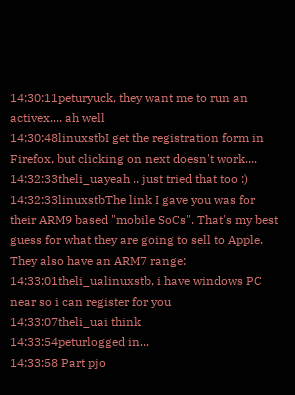14:30:11peturyuck, they want me to run an activex.... ah well
14:30:48linuxstbI get the registration form in Firefox, but clicking on next doesn't work....
14:32:33theli_uayeah .. just tried that too :)
14:32:33linuxstbThe link I gave you was for their ARM9 based "mobile SoCs". That's my best guess for what they are going to sell to Apple. They also have an ARM7 range:
14:33:01theli_ualinuxstb, i have windows PC near so i can register for you
14:33:07theli_uai think
14:33:54peturlogged in...
14:33:58 Part pjo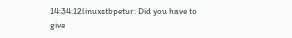14:34:12linuxstbpetur: Did you have to give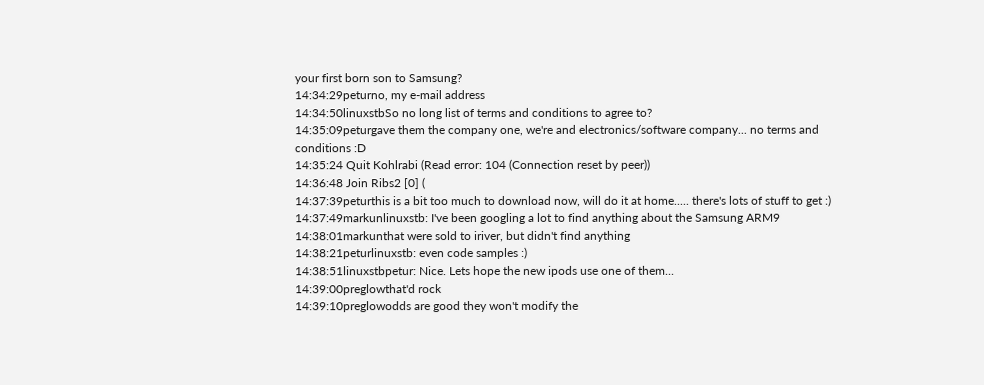your first born son to Samsung?
14:34:29peturno, my e-mail address
14:34:50linuxstbSo no long list of terms and conditions to agree to?
14:35:09peturgave them the company one, we're and electronics/software company... no terms and conditions :D
14:35:24 Quit Kohlrabi (Read error: 104 (Connection reset by peer))
14:36:48 Join Ribs2 [0] (
14:37:39peturthis is a bit too much to download now, will do it at home..... there's lots of stuff to get :)
14:37:49markunlinuxstb: I've been googling a lot to find anything about the Samsung ARM9
14:38:01markunthat were sold to iriver, but didn't find anything
14:38:21peturlinuxstb: even code samples :)
14:38:51linuxstbpetur: Nice. Lets hope the new ipods use one of them...
14:39:00preglowthat'd rock
14:39:10preglowodds are good they won't modify the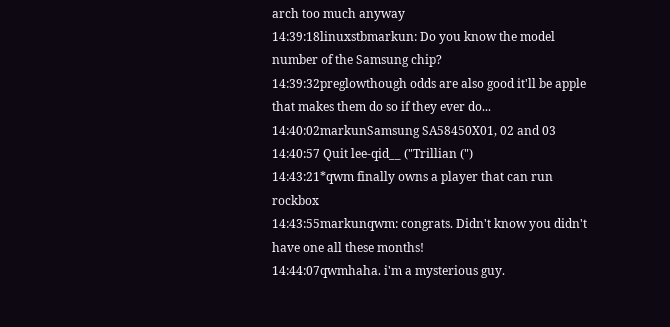arch too much anyway
14:39:18linuxstbmarkun: Do you know the model number of the Samsung chip?
14:39:32preglowthough odds are also good it'll be apple that makes them do so if they ever do...
14:40:02markunSamsung SA58450X01, 02 and 03
14:40:57 Quit lee-qid__ ("Trillian (")
14:43:21*qwm finally owns a player that can run rockbox
14:43:55markunqwm: congrats. Didn't know you didn't have one all these months!
14:44:07qwmhaha. i'm a mysterious guy.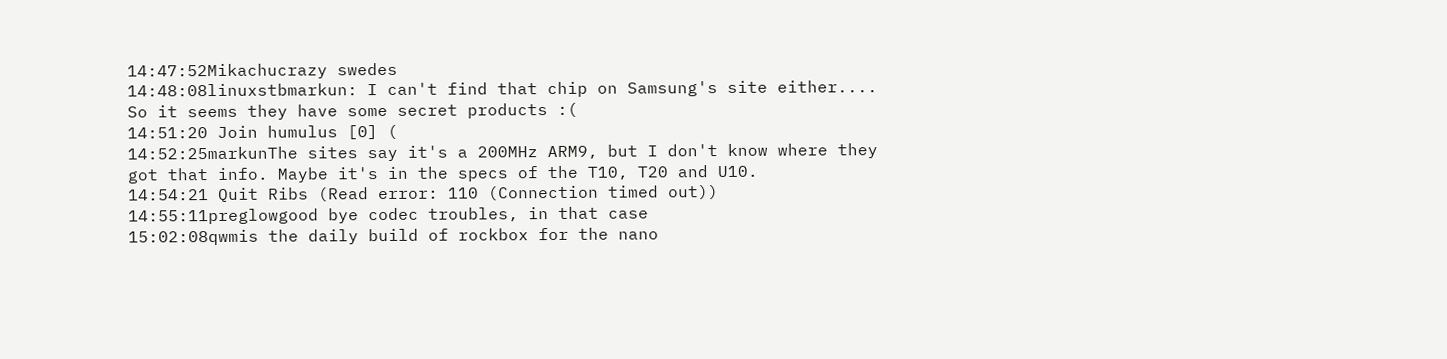14:47:52Mikachucrazy swedes
14:48:08linuxstbmarkun: I can't find that chip on Samsung's site either.... So it seems they have some secret products :(
14:51:20 Join humulus [0] (
14:52:25markunThe sites say it's a 200MHz ARM9, but I don't know where they got that info. Maybe it's in the specs of the T10, T20 and U10.
14:54:21 Quit Ribs (Read error: 110 (Connection timed out))
14:55:11preglowgood bye codec troubles, in that case
15:02:08qwmis the daily build of rockbox for the nano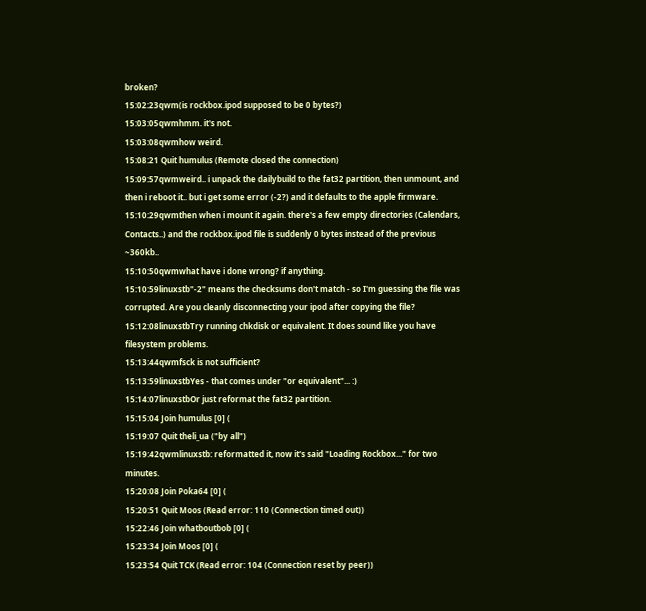broken?
15:02:23qwm(is rockbox.ipod supposed to be 0 bytes?)
15:03:05qwmhmm. it's not.
15:03:08qwmhow weird.
15:08:21 Quit humulus (Remote closed the connection)
15:09:57qwmweird.. i unpack the dailybuild to the fat32 partition, then unmount, and then i reboot it.. but i get some error (-2?) and it defaults to the apple firmware.
15:10:29qwmthen when i mount it again. there's a few empty directories (Calendars, Contacts..) and the rockbox.ipod file is suddenly 0 bytes instead of the previous ~360kb..
15:10:50qwmwhat have i done wrong? if anything.
15:10:59linuxstb"-2" means the checksums don't match - so I'm guessing the file was corrupted. Are you cleanly disconnecting your ipod after copying the file?
15:12:08linuxstbTry running chkdisk or equivalent. It does sound like you have filesystem problems.
15:13:44qwmfsck is not sufficient?
15:13:59linuxstbYes - that comes under "or equivalent"... :)
15:14:07linuxstbOr just reformat the fat32 partition.
15:15:04 Join humulus [0] (
15:19:07 Quit theli_ua ("by all")
15:19:42qwmlinuxstb: reformatted it, now it's said "Loading Rockbox..." for two minutes.
15:20:08 Join Poka64 [0] (
15:20:51 Quit Moos (Read error: 110 (Connection timed out))
15:22:46 Join whatboutbob [0] (
15:23:34 Join Moos [0] (
15:23:54 Quit TCK (Read error: 104 (Connection reset by peer))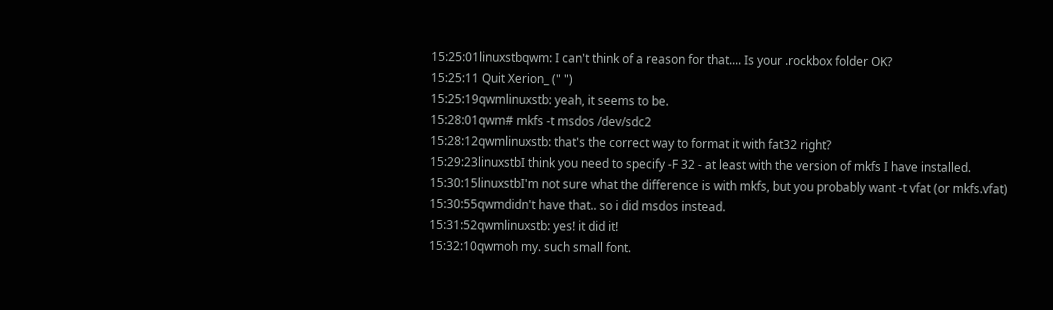15:25:01linuxstbqwm: I can't think of a reason for that.... Is your .rockbox folder OK?
15:25:11 Quit Xerion_ (" ")
15:25:19qwmlinuxstb: yeah, it seems to be.
15:28:01qwm# mkfs -t msdos /dev/sdc2
15:28:12qwmlinuxstb: that's the correct way to format it with fat32 right?
15:29:23linuxstbI think you need to specify -F 32 - at least with the version of mkfs I have installed.
15:30:15linuxstbI'm not sure what the difference is with mkfs, but you probably want -t vfat (or mkfs.vfat)
15:30:55qwmdidn't have that.. so i did msdos instead.
15:31:52qwmlinuxstb: yes! it did it!
15:32:10qwmoh my. such small font.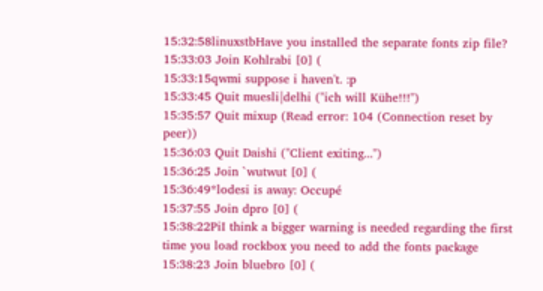15:32:58linuxstbHave you installed the separate fonts zip file?
15:33:03 Join Kohlrabi [0] (
15:33:15qwmi suppose i haven't. :p
15:33:45 Quit muesli|delhi ("ich will Kühe!!!")
15:35:57 Quit mixup (Read error: 104 (Connection reset by peer))
15:36:03 Quit Daishi ("Client exiting...")
15:36:25 Join `wutwut [0] (
15:36:49*lodesi is away: Occupé
15:37:55 Join dpro [0] (
15:38:22PiI think a bigger warning is needed regarding the first time you load rockbox you need to add the fonts package
15:38:23 Join bluebro [0] (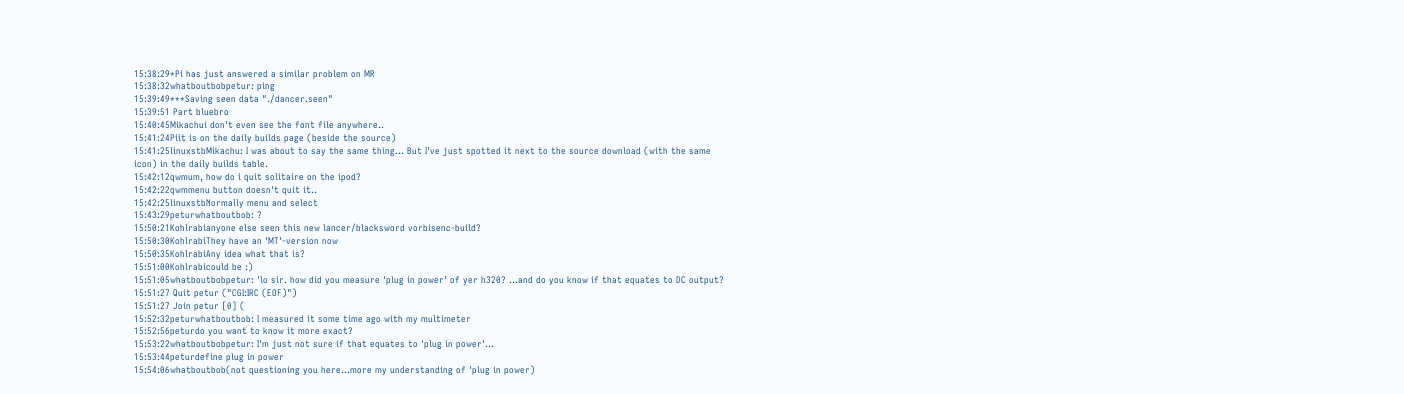15:38:29*Pi has just answered a similar problem on MR
15:38:32whatboutbobpetur: ping
15:39:49***Saving seen data "./dancer.seen"
15:39:51 Part bluebro
15:40:45Mikachui don't even see the font file anywhere..
15:41:24Piit is on the daily builds page (beside the source)
15:41:25linuxstbMikachu: I was about to say the same thing... But I've just spotted it next to the source download (with the same icon) in the daily builds table.
15:42:12qwmum, how do i quit solitaire on the ipod?
15:42:22qwmmenu button doesn't quit it..
15:42:25linuxstbNormally menu and select
15:43:29peturwhatboutbob: ?
15:50:21Kohlrabianyone else seen this new lancer/blacksword vorbisenc-build?
15:50:30KohlrabiThey have an 'MT'-version now
15:50:35KohlrabiAny idea what that is?
15:51:00Kohlrabicould be :)
15:51:05whatboutbobpetur: 'lo sir. how did you measure 'plug in power' of yer h320? ...and do you know if that equates to DC output?
15:51:27 Quit petur ("CGI:IRC (EOF)")
15:51:27 Join petur [0] (
15:52:32peturwhatboutbob: I measured it some time ago with my multimeter
15:52:56peturdo you want to know it more exact?
15:53:22whatboutbobpetur: I'm just not sure if that equates to 'plug in power'...
15:53:44peturdefine plug in power
15:54:06whatboutbob(not questioning you here...more my understanding of 'plug in power)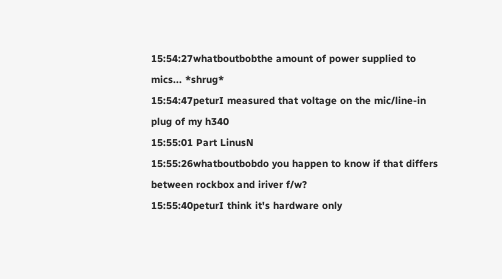15:54:27whatboutbobthe amount of power supplied to mics... *shrug*
15:54:47peturI measured that voltage on the mic/line-in plug of my h340
15:55:01 Part LinusN
15:55:26whatboutbobdo you happen to know if that differs between rockbox and iriver f/w?
15:55:40peturI think it's hardware only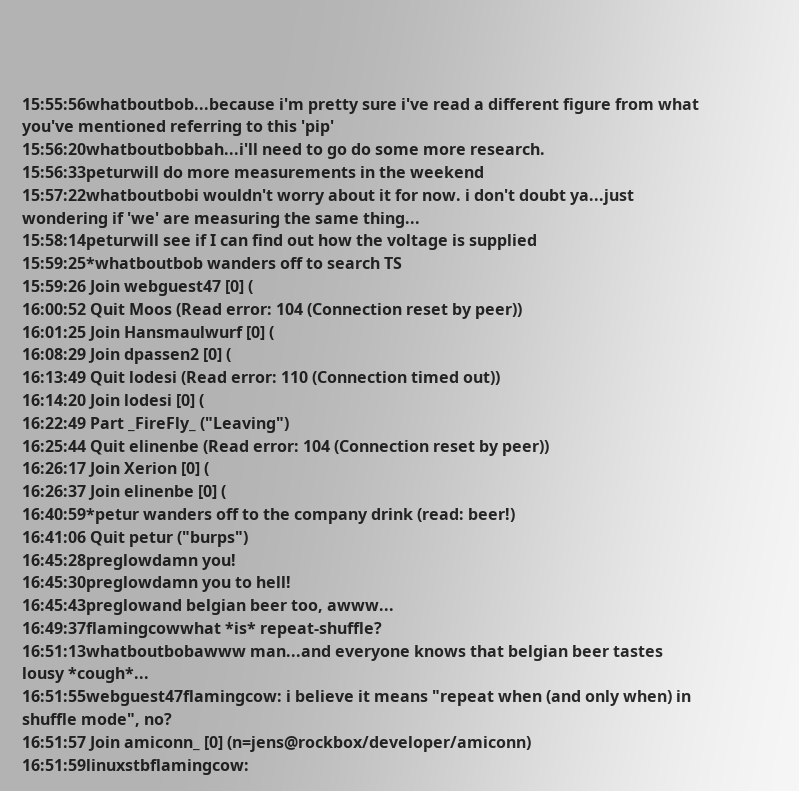15:55:56whatboutbob...because i'm pretty sure i've read a different figure from what you've mentioned referring to this 'pip'
15:56:20whatboutbobbah...i'll need to go do some more research.
15:56:33peturwill do more measurements in the weekend
15:57:22whatboutbobi wouldn't worry about it for now. i don't doubt ya...just wondering if 'we' are measuring the same thing...
15:58:14peturwill see if I can find out how the voltage is supplied
15:59:25*whatboutbob wanders off to search TS
15:59:26 Join webguest47 [0] (
16:00:52 Quit Moos (Read error: 104 (Connection reset by peer))
16:01:25 Join Hansmaulwurf [0] (
16:08:29 Join dpassen2 [0] (
16:13:49 Quit lodesi (Read error: 110 (Connection timed out))
16:14:20 Join lodesi [0] (
16:22:49 Part _FireFly_ ("Leaving")
16:25:44 Quit elinenbe (Read error: 104 (Connection reset by peer))
16:26:17 Join Xerion [0] (
16:26:37 Join elinenbe [0] (
16:40:59*petur wanders off to the company drink (read: beer!)
16:41:06 Quit petur ("burps")
16:45:28preglowdamn you!
16:45:30preglowdamn you to hell!
16:45:43preglowand belgian beer too, awww...
16:49:37flamingcowwhat *is* repeat-shuffle?
16:51:13whatboutbobawww man...and everyone knows that belgian beer tastes lousy *cough*...
16:51:55webguest47flamingcow: i believe it means "repeat when (and only when) in shuffle mode", no?
16:51:57 Join amiconn_ [0] (n=jens@rockbox/developer/amiconn)
16:51:59linuxstbflamingcow: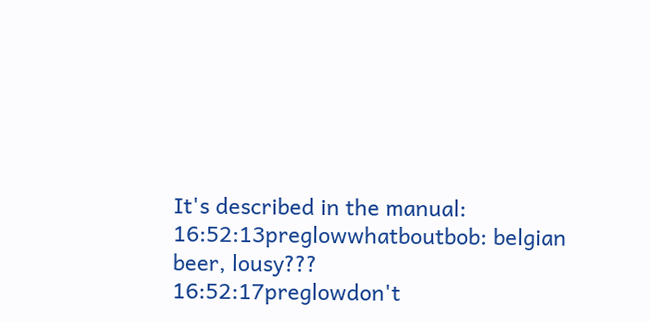It's described in the manual:
16:52:13preglowwhatboutbob: belgian beer, lousy???
16:52:17preglowdon't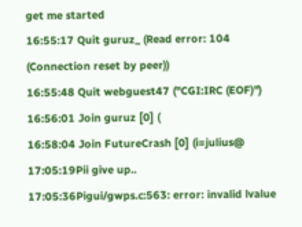get me started
16:55:17 Quit guruz_ (Read error: 104 (Connection reset by peer))
16:55:48 Quit webguest47 ("CGI:IRC (EOF)")
16:56:01 Join guruz [0] (
16:58:04 Join FutureCrash [0] (i=julius@
17:05:19Pii give up..
17:05:36Pigui/gwps.c:563: error: invalid lvalue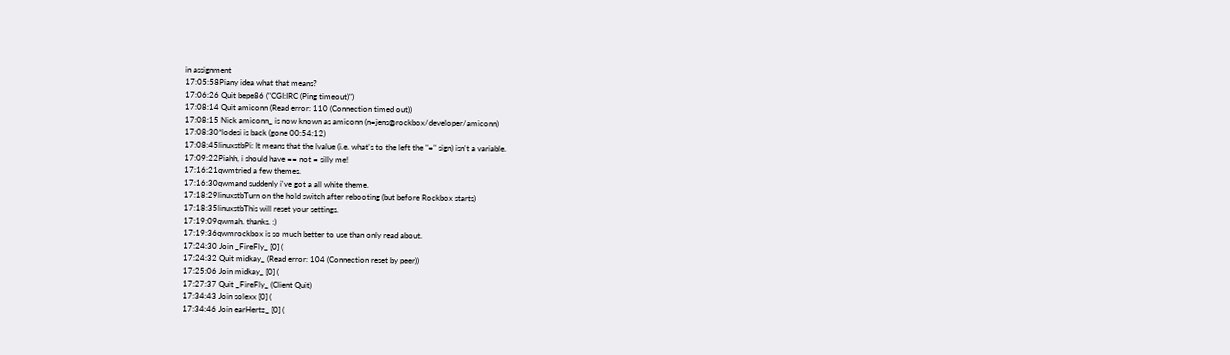in assignment
17:05:58Piany idea what that means?
17:06:26 Quit bepe86 ("CGI:IRC (Ping timeout)")
17:08:14 Quit amiconn (Read error: 110 (Connection timed out))
17:08:15 Nick amiconn_ is now known as amiconn (n=jens@rockbox/developer/amiconn)
17:08:30*lodesi is back (gone 00:54:12)
17:08:45linuxstbPi: It means that the lvalue (i.e. what's to the left the "=" sign) isn't a variable.
17:09:22Piahh, i should have == not = silly me!
17:16:21qwmtried a few themes.
17:16:30qwmand suddenly i've got a all white theme.
17:18:29linuxstbTurn on the hold switch after rebooting (but before Rockbox starts)
17:18:35linuxstbThis will reset your settings.
17:19:09qwmah. thanks. :)
17:19:36qwmrockbox is so much better to use than only read about.
17:24:30 Join _FireFly_ [0] (
17:24:32 Quit midkay_ (Read error: 104 (Connection reset by peer))
17:25:06 Join midkay_ [0] (
17:27:37 Quit _FireFly_ (Client Quit)
17:34:43 Join solexx [0] (
17:34:46 Join earHertz_ [0] (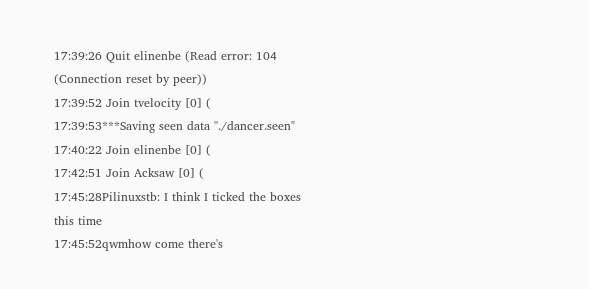17:39:26 Quit elinenbe (Read error: 104 (Connection reset by peer))
17:39:52 Join tvelocity [0] (
17:39:53***Saving seen data "./dancer.seen"
17:40:22 Join elinenbe [0] (
17:42:51 Join Acksaw [0] (
17:45:28Pilinuxstb: I think I ticked the boxes this time
17:45:52qwmhow come there's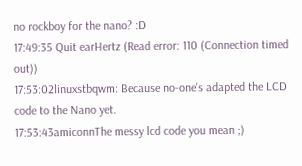no rockboy for the nano? :D
17:49:35 Quit earHertz (Read error: 110 (Connection timed out))
17:53:02linuxstbqwm: Because no-one's adapted the LCD code to the Nano yet.
17:53:43amiconnThe messy lcd code you mean ;)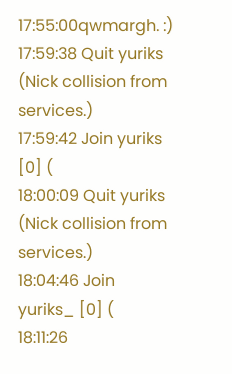17:55:00qwmargh. :)
17:59:38 Quit yuriks (Nick collision from services.)
17:59:42 Join yuriks [0] (
18:00:09 Quit yuriks (Nick collision from services.)
18:04:46 Join yuriks_ [0] (
18:11:26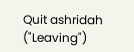Quit ashridah ("Leaving")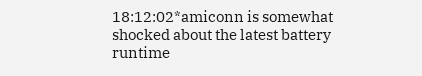18:12:02*amiconn is somewhat shocked about the latest battery runtime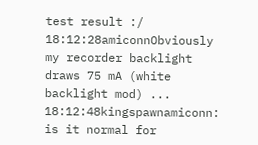test result :/
18:12:28amiconnObviously my recorder backlight draws 75 mA (white backlight mod) ...
18:12:48kingspawnamiconn: is it normal for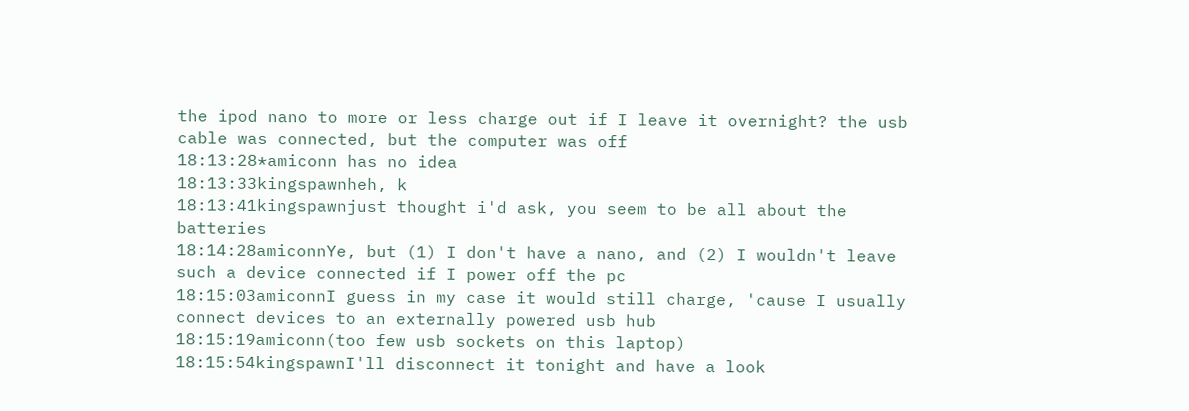the ipod nano to more or less charge out if I leave it overnight? the usb cable was connected, but the computer was off
18:13:28*amiconn has no idea
18:13:33kingspawnheh, k
18:13:41kingspawnjust thought i'd ask, you seem to be all about the batteries
18:14:28amiconnYe, but (1) I don't have a nano, and (2) I wouldn't leave such a device connected if I power off the pc
18:15:03amiconnI guess in my case it would still charge, 'cause I usually connect devices to an externally powered usb hub
18:15:19amiconn(too few usb sockets on this laptop)
18:15:54kingspawnI'll disconnect it tonight and have a look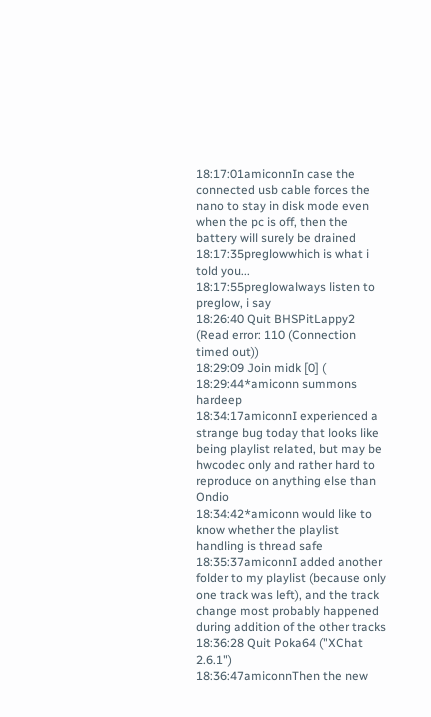18:17:01amiconnIn case the connected usb cable forces the nano to stay in disk mode even when the pc is off, then the battery will surely be drained
18:17:35preglowwhich is what i told you...
18:17:55preglowalways listen to preglow, i say
18:26:40 Quit BHSPitLappy2 (Read error: 110 (Connection timed out))
18:29:09 Join midk [0] (
18:29:44*amiconn summons hardeep
18:34:17amiconnI experienced a strange bug today that looks like being playlist related, but may be hwcodec only and rather hard to reproduce on anything else than Ondio
18:34:42*amiconn would like to know whether the playlist handling is thread safe
18:35:37amiconnI added another folder to my playlist (because only one track was left), and the track change most probably happened during addition of the other tracks
18:36:28 Quit Poka64 ("XChat 2.6.1")
18:36:47amiconnThen the new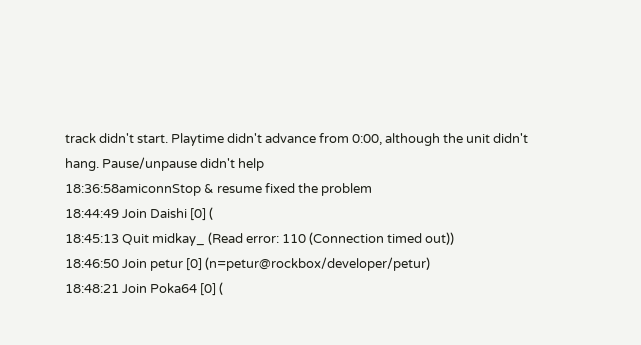track didn't start. Playtime didn't advance from 0:00, although the unit didn't hang. Pause/unpause didn't help
18:36:58amiconnStop & resume fixed the problem
18:44:49 Join Daishi [0] (
18:45:13 Quit midkay_ (Read error: 110 (Connection timed out))
18:46:50 Join petur [0] (n=petur@rockbox/developer/petur)
18:48:21 Join Poka64 [0] (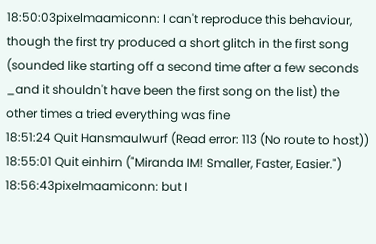18:50:03pixelmaamiconn: I can't reproduce this behaviour, though the first try produced a short glitch in the first song (sounded like starting off a second time after a few seconds _and it shouldn't have been the first song on the list) the other times a tried everything was fine
18:51:24 Quit Hansmaulwurf (Read error: 113 (No route to host))
18:55:01 Quit einhirn ("Miranda IM! Smaller, Faster, Easier.")
18:56:43pixelmaamiconn: but I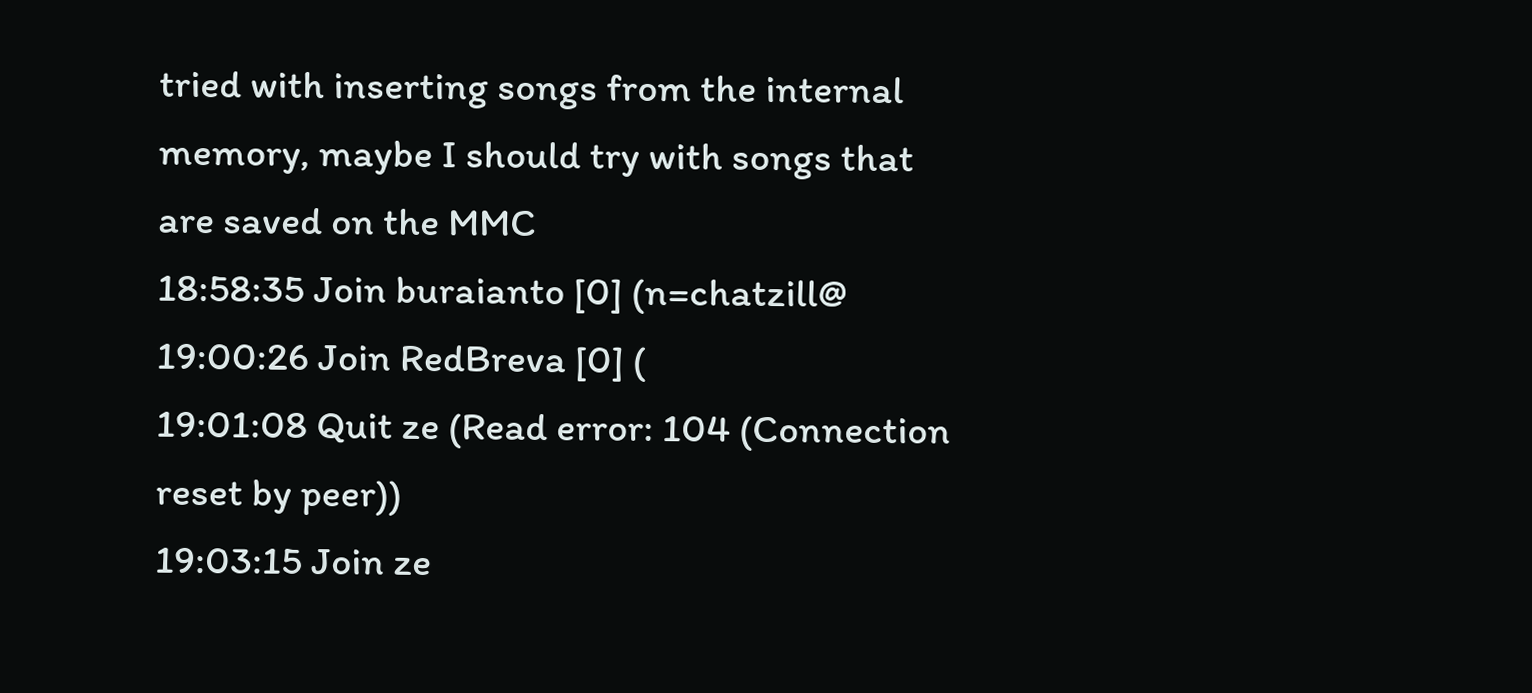tried with inserting songs from the internal memory, maybe I should try with songs that are saved on the MMC
18:58:35 Join buraianto [0] (n=chatzill@
19:00:26 Join RedBreva [0] (
19:01:08 Quit ze (Read error: 104 (Connection reset by peer))
19:03:15 Join ze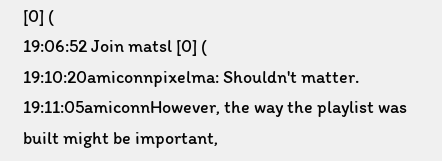[0] (
19:06:52 Join matsl [0] (
19:10:20amiconnpixelma: Shouldn't matter.
19:11:05amiconnHowever, the way the playlist was built might be important,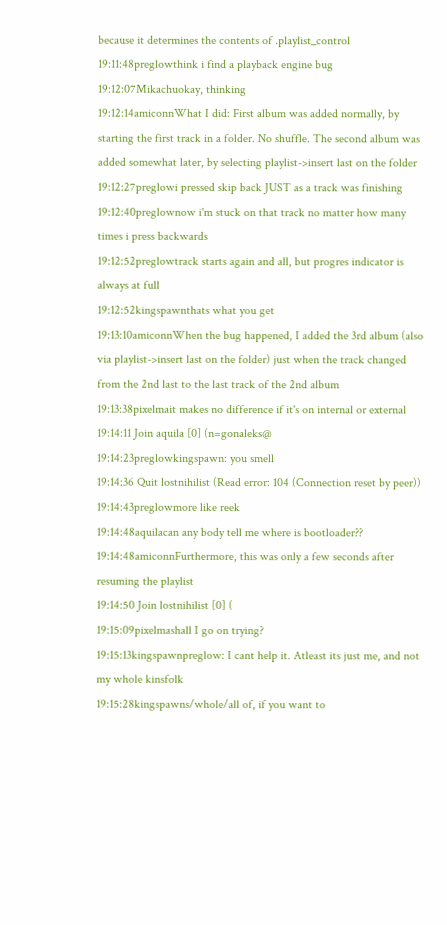because it determines the contents of .playlist_control
19:11:48preglowthink i find a playback engine bug
19:12:07Mikachuokay, thinking
19:12:14amiconnWhat I did: First album was added normally, by starting the first track in a folder. No shuffle. The second album was added somewhat later, by selecting playlist->insert last on the folder
19:12:27preglowi pressed skip back JUST as a track was finishing
19:12:40preglownow i'm stuck on that track no matter how many times i press backwards
19:12:52preglowtrack starts again and all, but progres indicator is always at full
19:12:52kingspawnthats what you get
19:13:10amiconnWhen the bug happened, I added the 3rd album (also via playlist->insert last on the folder) just when the track changed from the 2nd last to the last track of the 2nd album
19:13:38pixelmait makes no difference if it's on internal or external
19:14:11 Join aquila [0] (n=gonaleks@
19:14:23preglowkingspawn: you smell
19:14:36 Quit lostnihilist (Read error: 104 (Connection reset by peer))
19:14:43preglowmore like reek
19:14:48aquilacan any body tell me where is bootloader??
19:14:48amiconnFurthermore, this was only a few seconds after resuming the playlist
19:14:50 Join lostnihilist [0] (
19:15:09pixelmashall I go on trying?
19:15:13kingspawnpreglow: I cant help it. Atleast its just me, and not my whole kinsfolk
19:15:28kingspawns/whole/all of, if you want to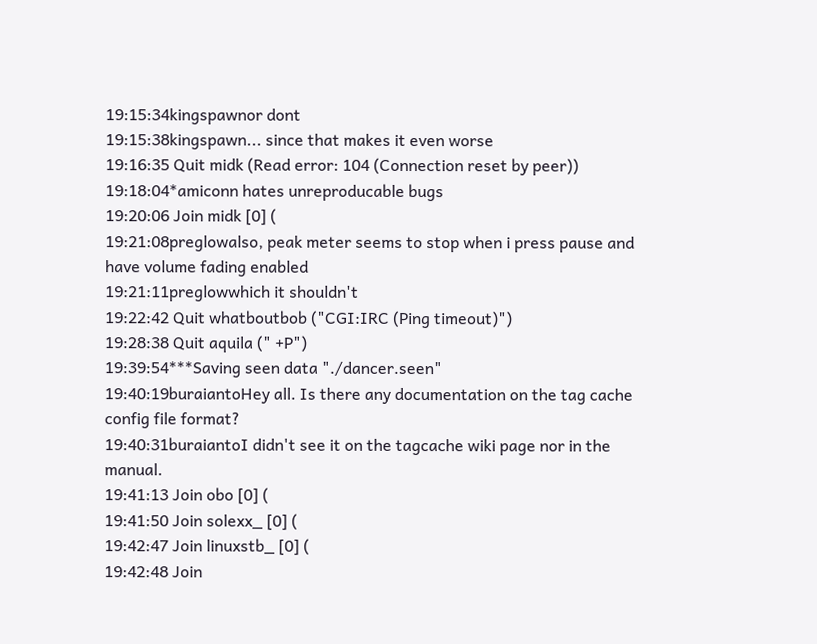19:15:34kingspawnor dont
19:15:38kingspawn... since that makes it even worse
19:16:35 Quit midk (Read error: 104 (Connection reset by peer))
19:18:04*amiconn hates unreproducable bugs
19:20:06 Join midk [0] (
19:21:08preglowalso, peak meter seems to stop when i press pause and have volume fading enabled
19:21:11preglowwhich it shouldn't
19:22:42 Quit whatboutbob ("CGI:IRC (Ping timeout)")
19:28:38 Quit aquila (" +P")
19:39:54***Saving seen data "./dancer.seen"
19:40:19buraiantoHey all. Is there any documentation on the tag cache config file format?
19:40:31buraiantoI didn't see it on the tagcache wiki page nor in the manual.
19:41:13 Join obo [0] (
19:41:50 Join solexx_ [0] (
19:42:47 Join linuxstb_ [0] (
19:42:48 Join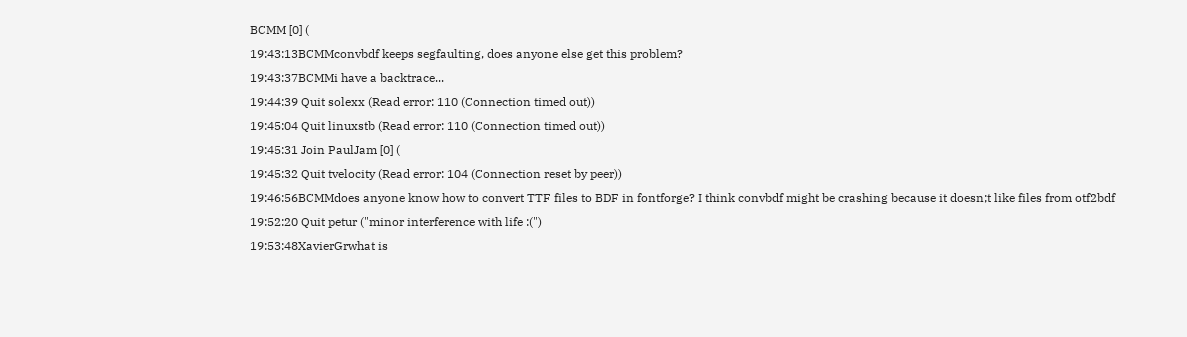BCMM [0] (
19:43:13BCMMconvbdf keeps segfaulting, does anyone else get this problem?
19:43:37BCMMi have a backtrace...
19:44:39 Quit solexx (Read error: 110 (Connection timed out))
19:45:04 Quit linuxstb (Read error: 110 (Connection timed out))
19:45:31 Join PaulJam [0] (
19:45:32 Quit tvelocity (Read error: 104 (Connection reset by peer))
19:46:56BCMMdoes anyone know how to convert TTF files to BDF in fontforge? I think convbdf might be crashing because it doesn;t like files from otf2bdf
19:52:20 Quit petur ("minor interference with life :(")
19:53:48XavierGrwhat is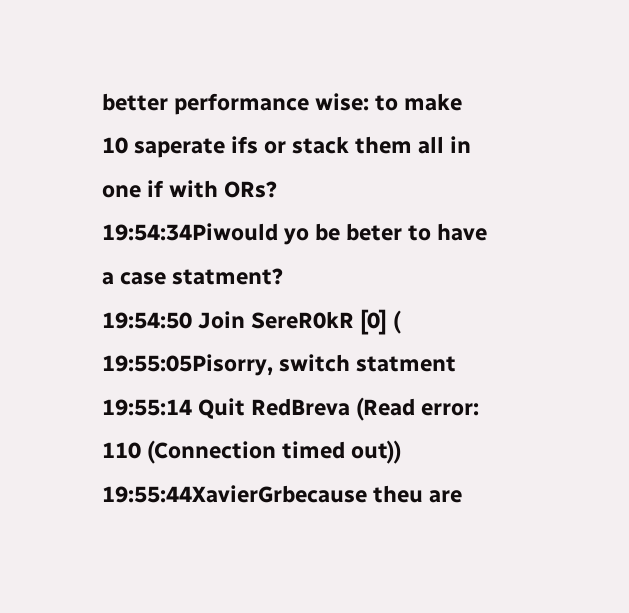better performance wise: to make 10 saperate ifs or stack them all in one if with ORs?
19:54:34Piwould yo be beter to have a case statment?
19:54:50 Join SereR0kR [0] (
19:55:05Pisorry, switch statment
19:55:14 Quit RedBreva (Read error: 110 (Connection timed out))
19:55:44XavierGrbecause theu are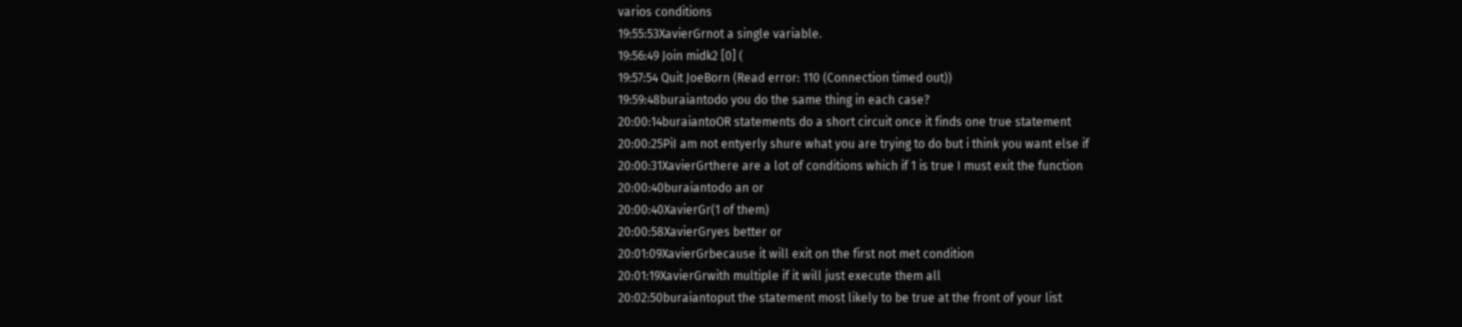varios conditions
19:55:53XavierGrnot a single variable.
19:56:49 Join midk2 [0] (
19:57:54 Quit JoeBorn (Read error: 110 (Connection timed out))
19:59:48buraiantodo you do the same thing in each case?
20:00:14buraiantoOR statements do a short circuit once it finds one true statement
20:00:25PiI am not entyerly shure what you are trying to do but i think you want else if
20:00:31XavierGrthere are a lot of conditions which if 1 is true I must exit the function
20:00:40buraiantodo an or
20:00:40XavierGr(1 of them)
20:00:58XavierGryes better or
20:01:09XavierGrbecause it will exit on the first not met condition
20:01:19XavierGrwith multiple if it will just execute them all
20:02:50buraiantoput the statement most likely to be true at the front of your list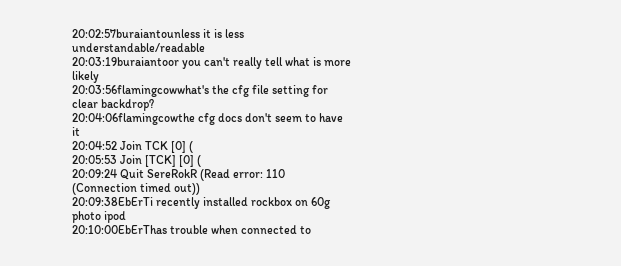20:02:57buraiantounless it is less understandable/readable
20:03:19buraiantoor you can't really tell what is more likely
20:03:56flamingcowwhat's the cfg file setting for clear backdrop?
20:04:06flamingcowthe cfg docs don't seem to have it
20:04:52 Join TCK [0] (
20:05:53 Join [TCK] [0] (
20:09:24 Quit SereRokR (Read error: 110 (Connection timed out))
20:09:38EbErTi recently installed rockbox on 60g photo ipod
20:10:00EbErThas trouble when connected to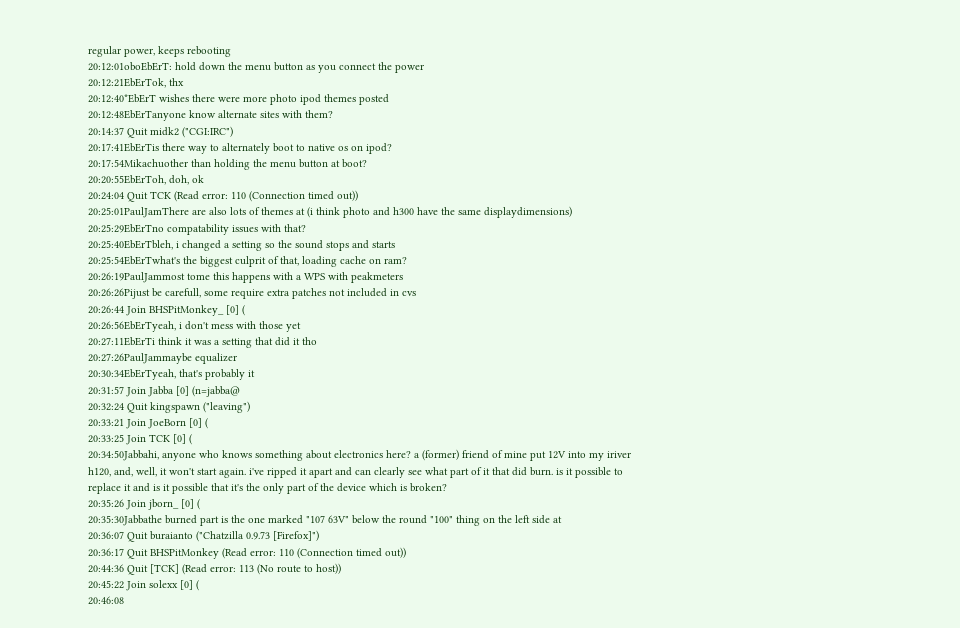regular power, keeps rebooting
20:12:01oboEbErT: hold down the menu button as you connect the power
20:12:21EbErTok, thx
20:12:40*EbErT wishes there were more photo ipod themes posted
20:12:48EbErTanyone know alternate sites with them?
20:14:37 Quit midk2 ("CGI:IRC")
20:17:41EbErTis there way to alternately boot to native os on ipod?
20:17:54Mikachuother than holding the menu button at boot?
20:20:55EbErToh, doh, ok
20:24:04 Quit TCK (Read error: 110 (Connection timed out))
20:25:01PaulJamThere are also lots of themes at (i think photo and h300 have the same displaydimensions)
20:25:29EbErTno compatability issues with that?
20:25:40EbErTbleh, i changed a setting so the sound stops and starts
20:25:54EbErTwhat's the biggest culprit of that, loading cache on ram?
20:26:19PaulJammost tome this happens with a WPS with peakmeters
20:26:26Pijust be carefull, some require extra patches not included in cvs
20:26:44 Join BHSPitMonkey_ [0] (
20:26:56EbErTyeah, i don't mess with those yet
20:27:11EbErTi think it was a setting that did it tho
20:27:26PaulJammaybe equalizer
20:30:34EbErTyeah, that's probably it
20:31:57 Join Jabba [0] (n=jabba@
20:32:24 Quit kingspawn ("leaving")
20:33:21 Join JoeBorn [0] (
20:33:25 Join TCK [0] (
20:34:50Jabbahi, anyone who knows something about electronics here? a (former) friend of mine put 12V into my iriver h120, and, well, it won't start again. i've ripped it apart and can clearly see what part of it that did burn. is it possible to replace it and is it possible that it's the only part of the device which is broken?
20:35:26 Join jborn_ [0] (
20:35:30Jabbathe burned part is the one marked "107 63V" below the round "100" thing on the left side at
20:36:07 Quit buraianto ("Chatzilla 0.9.73 [Firefox]")
20:36:17 Quit BHSPitMonkey (Read error: 110 (Connection timed out))
20:44:36 Quit [TCK] (Read error: 113 (No route to host))
20:45:22 Join solexx [0] (
20:46:08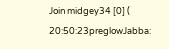Join midgey34 [0] (
20:50:23preglowJabba: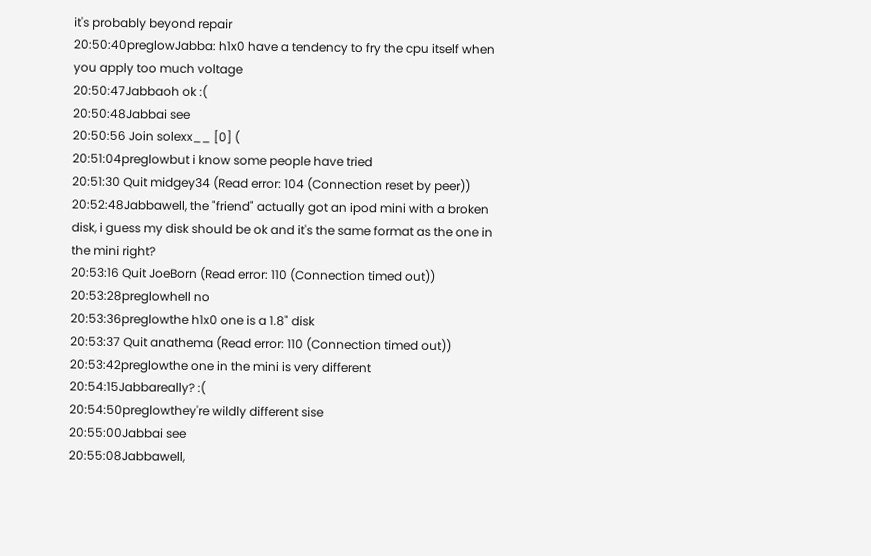it's probably beyond repair
20:50:40preglowJabba: h1x0 have a tendency to fry the cpu itself when you apply too much voltage
20:50:47Jabbaoh ok :(
20:50:48Jabbai see
20:50:56 Join solexx__ [0] (
20:51:04preglowbut i know some people have tried
20:51:30 Quit midgey34 (Read error: 104 (Connection reset by peer))
20:52:48Jabbawell, the "friend" actually got an ipod mini with a broken disk, i guess my disk should be ok and it's the same format as the one in the mini right?
20:53:16 Quit JoeBorn (Read error: 110 (Connection timed out))
20:53:28preglowhell no
20:53:36preglowthe h1x0 one is a 1.8" disk
20:53:37 Quit anathema (Read error: 110 (Connection timed out))
20:53:42preglowthe one in the mini is very different
20:54:15Jabbareally? :(
20:54:50preglowthey're wildly different sise
20:55:00Jabbai see
20:55:08Jabbawell,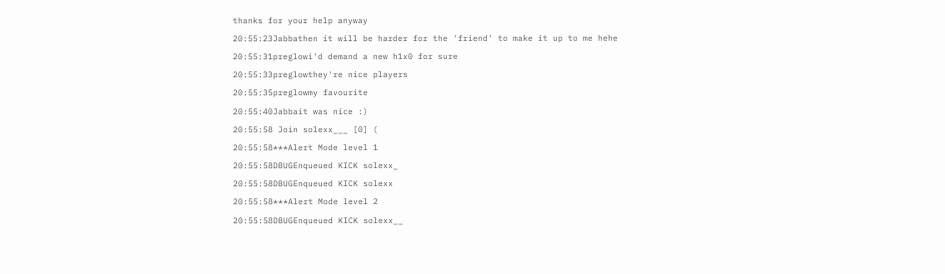thanks for your help anyway
20:55:23Jabbathen it will be harder for the 'friend' to make it up to me hehe
20:55:31preglowi'd demand a new h1x0 for sure
20:55:33preglowthey're nice players
20:55:35preglowmy favourite
20:55:40Jabbait was nice :)
20:55:58 Join solexx___ [0] (
20:55:58***Alert Mode level 1
20:55:58DBUGEnqueued KICK solexx_
20:55:58DBUGEnqueued KICK solexx
20:55:58***Alert Mode level 2
20:55:58DBUGEnqueued KICK solexx__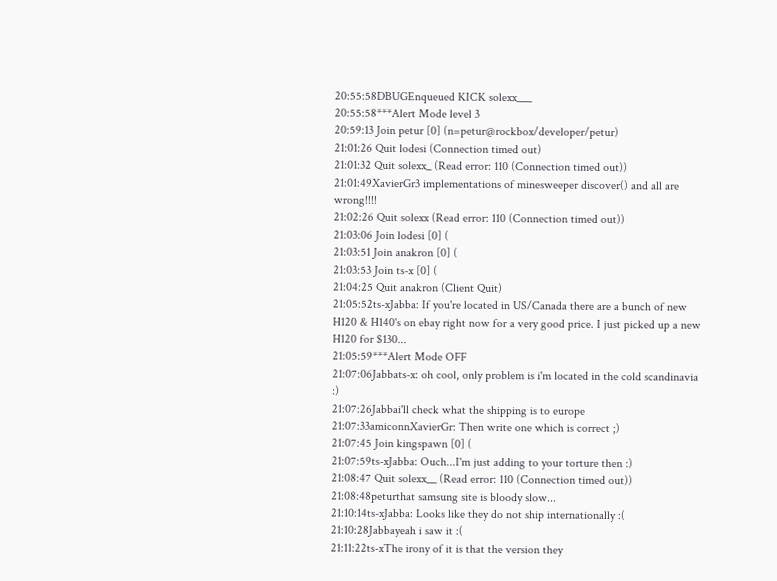20:55:58DBUGEnqueued KICK solexx___
20:55:58***Alert Mode level 3
20:59:13 Join petur [0] (n=petur@rockbox/developer/petur)
21:01:26 Quit lodesi (Connection timed out)
21:01:32 Quit solexx_ (Read error: 110 (Connection timed out))
21:01:49XavierGr3 implementations of minesweeper discover() and all are wrong!!!!
21:02:26 Quit solexx (Read error: 110 (Connection timed out))
21:03:06 Join lodesi [0] (
21:03:51 Join anakron [0] (
21:03:53 Join ts-x [0] (
21:04:25 Quit anakron (Client Quit)
21:05:52ts-xJabba: If you're located in US/Canada there are a bunch of new H120 & H140's on ebay right now for a very good price. I just picked up a new H120 for $130...
21:05:59***Alert Mode OFF
21:07:06Jabbats-x: oh cool, only problem is i'm located in the cold scandinavia :)
21:07:26Jabbai'll check what the shipping is to europe
21:07:33amiconnXavierGr: Then write one which is correct ;)
21:07:45 Join kingspawn [0] (
21:07:59ts-xJabba: Ouch...I'm just adding to your torture then :)
21:08:47 Quit solexx__ (Read error: 110 (Connection timed out))
21:08:48peturthat samsung site is bloody slow...
21:10:14ts-xJabba: Looks like they do not ship internationally :(
21:10:28Jabbayeah i saw it :(
21:11:22ts-xThe irony of it is that the version they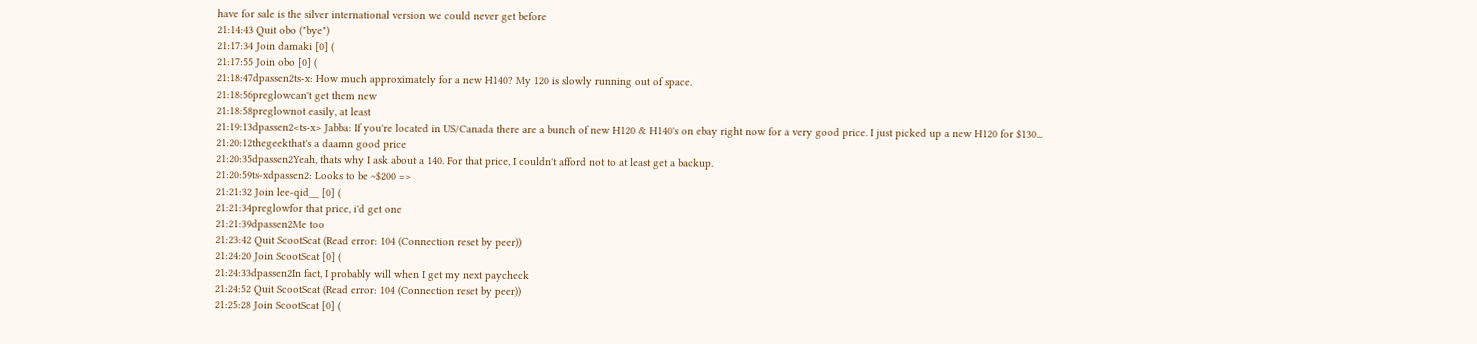have for sale is the silver international version we could never get before
21:14:43 Quit obo ("bye")
21:17:34 Join damaki [0] (
21:17:55 Join obo [0] (
21:18:47dpassen2ts-x: How much approximately for a new H140? My 120 is slowly running out of space.
21:18:56preglowcan't get them new
21:18:58preglownot easily, at least
21:19:13dpassen2<ts-x> Jabba: If you're located in US/Canada there are a bunch of new H120 & H140's on ebay right now for a very good price. I just picked up a new H120 for $130...
21:20:12thegeekthat's a daamn good price
21:20:35dpassen2Yeah, thats why I ask about a 140. For that price, I couldn't afford not to at least get a backup.
21:20:59ts-xdpassen2: Looks to be ~$200 =>
21:21:32 Join lee-qid__ [0] (
21:21:34preglowfor that price, i'd get one
21:21:39dpassen2Me too
21:23:42 Quit ScootScat (Read error: 104 (Connection reset by peer))
21:24:20 Join ScootScat [0] (
21:24:33dpassen2In fact, I probably will when I get my next paycheck
21:24:52 Quit ScootScat (Read error: 104 (Connection reset by peer))
21:25:28 Join ScootScat [0] (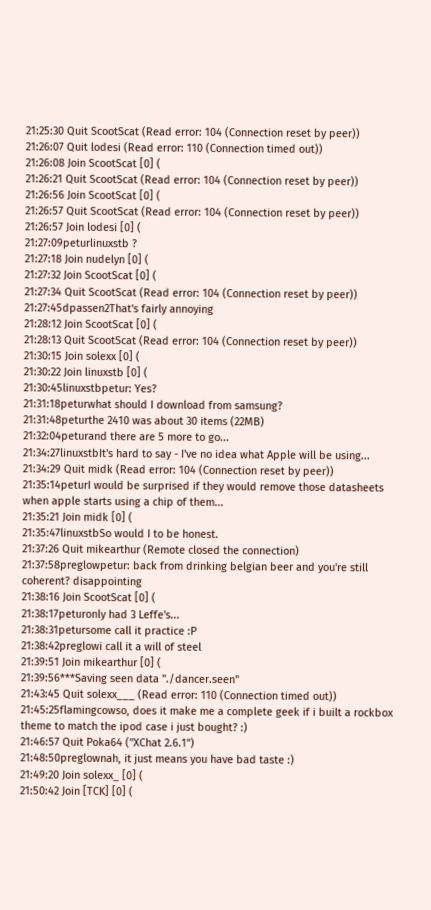21:25:30 Quit ScootScat (Read error: 104 (Connection reset by peer))
21:26:07 Quit lodesi (Read error: 110 (Connection timed out))
21:26:08 Join ScootScat [0] (
21:26:21 Quit ScootScat (Read error: 104 (Connection reset by peer))
21:26:56 Join ScootScat [0] (
21:26:57 Quit ScootScat (Read error: 104 (Connection reset by peer))
21:26:57 Join lodesi [0] (
21:27:09peturlinuxstb ?
21:27:18 Join nudelyn [0] (
21:27:32 Join ScootScat [0] (
21:27:34 Quit ScootScat (Read error: 104 (Connection reset by peer))
21:27:45dpassen2That's fairly annoying
21:28:12 Join ScootScat [0] (
21:28:13 Quit ScootScat (Read error: 104 (Connection reset by peer))
21:30:15 Join solexx [0] (
21:30:22 Join linuxstb [0] (
21:30:45linuxstbpetur: Yes?
21:31:18peturwhat should I download from samsung?
21:31:48peturthe 2410 was about 30 items (22MB)
21:32:04peturand there are 5 more to go...
21:34:27linuxstbIt's hard to say - I've no idea what Apple will be using...
21:34:29 Quit midk (Read error: 104 (Connection reset by peer))
21:35:14peturI would be surprised if they would remove those datasheets when apple starts using a chip of them...
21:35:21 Join midk [0] (
21:35:47linuxstbSo would I to be honest.
21:37:26 Quit mikearthur (Remote closed the connection)
21:37:58preglowpetur: back from drinking belgian beer and you're still coherent? disappointing
21:38:16 Join ScootScat [0] (
21:38:17peturonly had 3 Leffe's...
21:38:31petursome call it practice :P
21:38:42preglowi call it a will of steel
21:39:51 Join mikearthur [0] (
21:39:56***Saving seen data "./dancer.seen"
21:43:45 Quit solexx___ (Read error: 110 (Connection timed out))
21:45:25flamingcowso, does it make me a complete geek if i built a rockbox theme to match the ipod case i just bought? :)
21:46:57 Quit Poka64 ("XChat 2.6.1")
21:48:50preglownah, it just means you have bad taste :)
21:49:20 Join solexx_ [0] (
21:50:42 Join [TCK] [0] (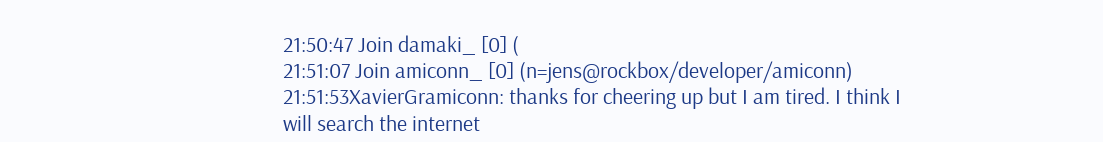21:50:47 Join damaki_ [0] (
21:51:07 Join amiconn_ [0] (n=jens@rockbox/developer/amiconn)
21:51:53XavierGramiconn: thanks for cheering up but I am tired. I think I will search the internet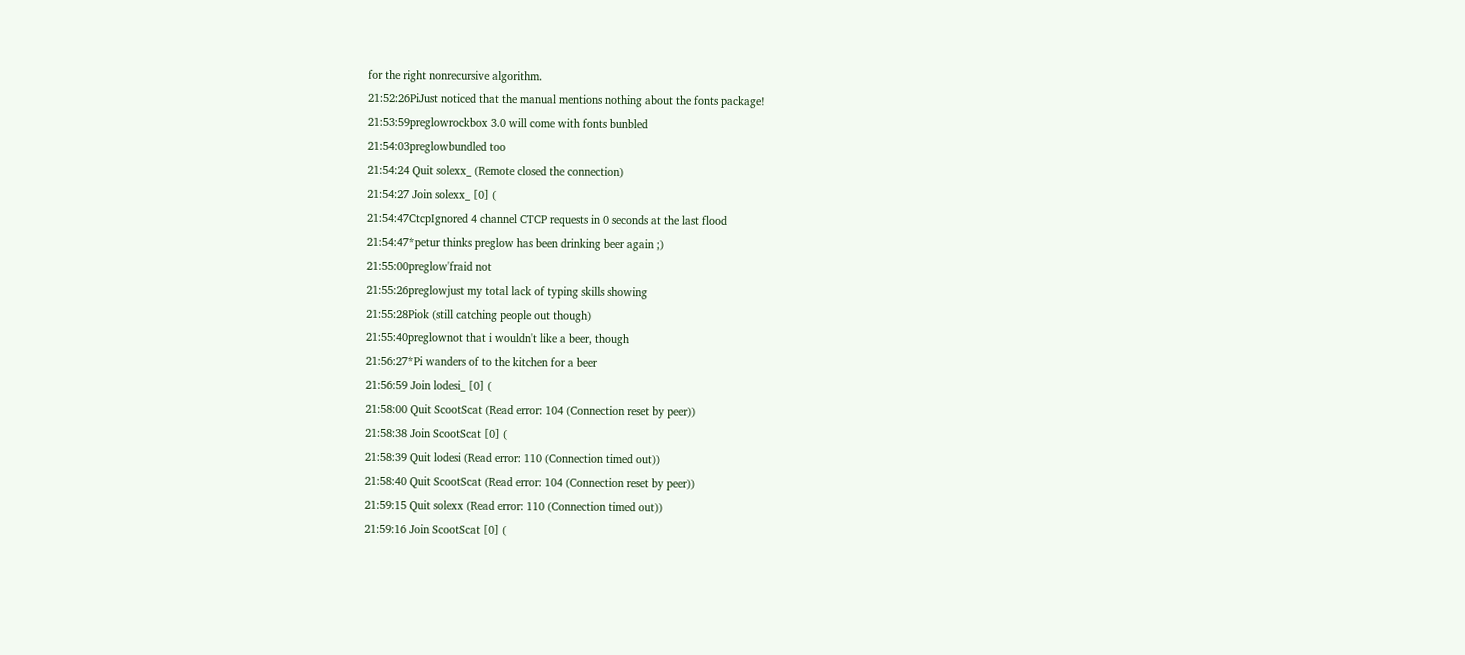for the right nonrecursive algorithm.
21:52:26PiJust noticed that the manual mentions nothing about the fonts package!
21:53:59preglowrockbox 3.0 will come with fonts bunbled
21:54:03preglowbundled too
21:54:24 Quit solexx_ (Remote closed the connection)
21:54:27 Join solexx_ [0] (
21:54:47CtcpIgnored 4 channel CTCP requests in 0 seconds at the last flood
21:54:47*petur thinks preglow has been drinking beer again ;)
21:55:00preglow'fraid not
21:55:26preglowjust my total lack of typing skills showing
21:55:28Piok (still catching people out though)
21:55:40preglownot that i wouldn't like a beer, though
21:56:27*Pi wanders of to the kitchen for a beer
21:56:59 Join lodesi_ [0] (
21:58:00 Quit ScootScat (Read error: 104 (Connection reset by peer))
21:58:38 Join ScootScat [0] (
21:58:39 Quit lodesi (Read error: 110 (Connection timed out))
21:58:40 Quit ScootScat (Read error: 104 (Connection reset by peer))
21:59:15 Quit solexx (Read error: 110 (Connection timed out))
21:59:16 Join ScootScat [0] (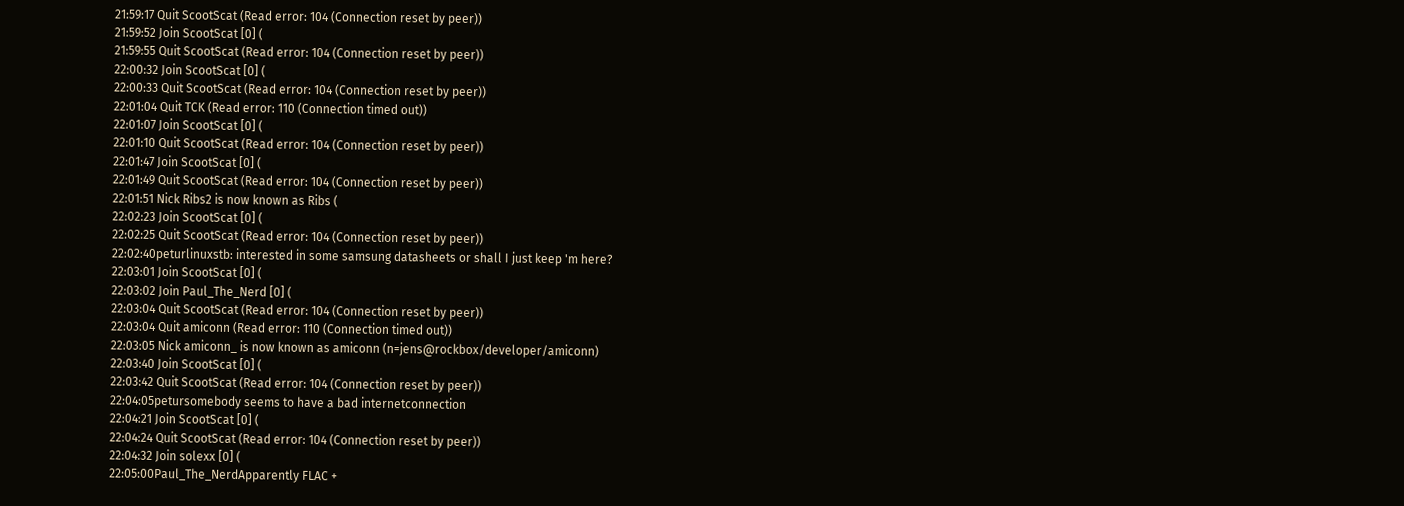21:59:17 Quit ScootScat (Read error: 104 (Connection reset by peer))
21:59:52 Join ScootScat [0] (
21:59:55 Quit ScootScat (Read error: 104 (Connection reset by peer))
22:00:32 Join ScootScat [0] (
22:00:33 Quit ScootScat (Read error: 104 (Connection reset by peer))
22:01:04 Quit TCK (Read error: 110 (Connection timed out))
22:01:07 Join ScootScat [0] (
22:01:10 Quit ScootScat (Read error: 104 (Connection reset by peer))
22:01:47 Join ScootScat [0] (
22:01:49 Quit ScootScat (Read error: 104 (Connection reset by peer))
22:01:51 Nick Ribs2 is now known as Ribs (
22:02:23 Join ScootScat [0] (
22:02:25 Quit ScootScat (Read error: 104 (Connection reset by peer))
22:02:40peturlinuxstb: interested in some samsung datasheets or shall I just keep 'm here?
22:03:01 Join ScootScat [0] (
22:03:02 Join Paul_The_Nerd [0] (
22:03:04 Quit ScootScat (Read error: 104 (Connection reset by peer))
22:03:04 Quit amiconn (Read error: 110 (Connection timed out))
22:03:05 Nick amiconn_ is now known as amiconn (n=jens@rockbox/developer/amiconn)
22:03:40 Join ScootScat [0] (
22:03:42 Quit ScootScat (Read error: 104 (Connection reset by peer))
22:04:05petursomebody seems to have a bad internetconnection
22:04:21 Join ScootScat [0] (
22:04:24 Quit ScootScat (Read error: 104 (Connection reset by peer))
22:04:32 Join solexx [0] (
22:05:00Paul_The_NerdApparently FLAC +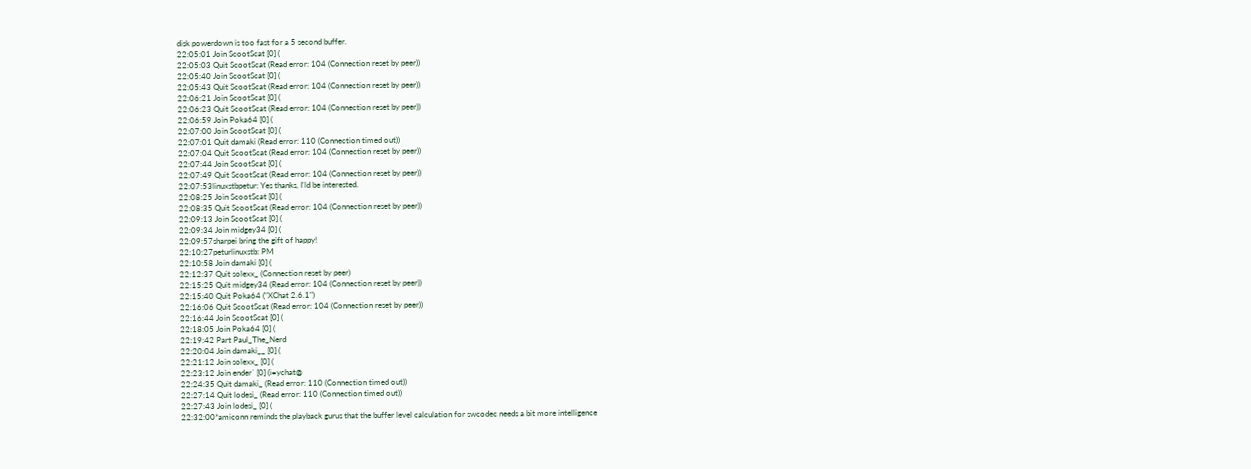disk powerdown is too fast for a 5 second buffer.
22:05:01 Join ScootScat [0] (
22:05:03 Quit ScootScat (Read error: 104 (Connection reset by peer))
22:05:40 Join ScootScat [0] (
22:05:43 Quit ScootScat (Read error: 104 (Connection reset by peer))
22:06:21 Join ScootScat [0] (
22:06:23 Quit ScootScat (Read error: 104 (Connection reset by peer))
22:06:59 Join Poka64 [0] (
22:07:00 Join ScootScat [0] (
22:07:01 Quit damaki (Read error: 110 (Connection timed out))
22:07:04 Quit ScootScat (Read error: 104 (Connection reset by peer))
22:07:44 Join ScootScat [0] (
22:07:49 Quit ScootScat (Read error: 104 (Connection reset by peer))
22:07:53linuxstbpetur: Yes thanks, I'ld be interested.
22:08:25 Join ScootScat [0] (
22:08:35 Quit ScootScat (Read error: 104 (Connection reset by peer))
22:09:13 Join ScootScat [0] (
22:09:34 Join midgey34 [0] (
22:09:57sharpei bring the gift of happy!
22:10:27peturlinuxstb: PM
22:10:58 Join damaki [0] (
22:12:37 Quit solexx_ (Connection reset by peer)
22:15:25 Quit midgey34 (Read error: 104 (Connection reset by peer))
22:15:40 Quit Poka64 ("XChat 2.6.1")
22:16:06 Quit ScootScat (Read error: 104 (Connection reset by peer))
22:16:44 Join ScootScat [0] (
22:18:05 Join Poka64 [0] (
22:19:42 Part Paul_The_Nerd
22:20:04 Join damaki__ [0] (
22:21:12 Join solexx_ [0] (
22:23:12 Join ender` [0] (i=ychat@
22:24:35 Quit damaki_ (Read error: 110 (Connection timed out))
22:27:14 Quit lodesi_ (Read error: 110 (Connection timed out))
22:27:43 Join lodesi_ [0] (
22:32:00*amiconn reminds the playback gurus that the buffer level calculation for swcodec needs a bit more intelligence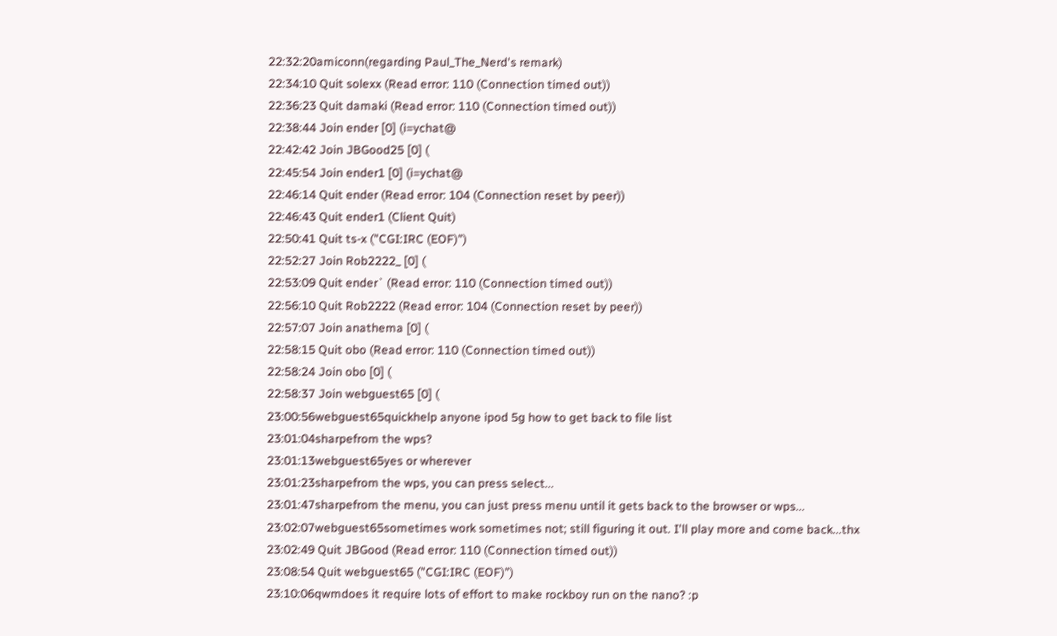22:32:20amiconn(regarding Paul_The_Nerd's remark)
22:34:10 Quit solexx (Read error: 110 (Connection timed out))
22:36:23 Quit damaki (Read error: 110 (Connection timed out))
22:38:44 Join ender [0] (i=ychat@
22:42:42 Join JBGood25 [0] (
22:45:54 Join ender1 [0] (i=ychat@
22:46:14 Quit ender (Read error: 104 (Connection reset by peer))
22:46:43 Quit ender1 (Client Quit)
22:50:41 Quit ts-x ("CGI:IRC (EOF)")
22:52:27 Join Rob2222_ [0] (
22:53:09 Quit ender` (Read error: 110 (Connection timed out))
22:56:10 Quit Rob2222 (Read error: 104 (Connection reset by peer))
22:57:07 Join anathema [0] (
22:58:15 Quit obo (Read error: 110 (Connection timed out))
22:58:24 Join obo [0] (
22:58:37 Join webguest65 [0] (
23:00:56webguest65quickhelp anyone ipod 5g how to get back to file list
23:01:04sharpefrom the wps?
23:01:13webguest65yes or wherever
23:01:23sharpefrom the wps, you can press select...
23:01:47sharpefrom the menu, you can just press menu until it gets back to the browser or wps...
23:02:07webguest65sometimes work sometimes not; still figuring it out. I'll play more and come back...thx
23:02:49 Quit JBGood (Read error: 110 (Connection timed out))
23:08:54 Quit webguest65 ("CGI:IRC (EOF)")
23:10:06qwmdoes it require lots of effort to make rockboy run on the nano? :p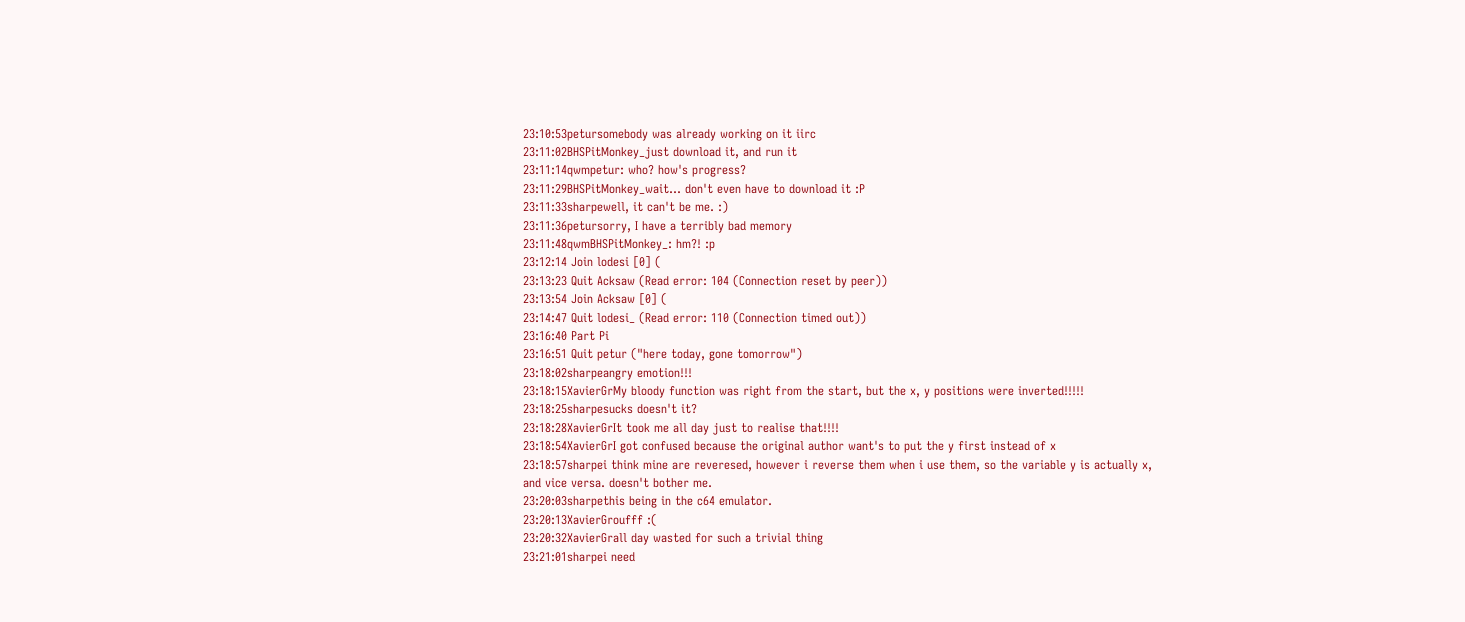23:10:53petursomebody was already working on it iirc
23:11:02BHSPitMonkey_just download it, and run it
23:11:14qwmpetur: who? how's progress?
23:11:29BHSPitMonkey_wait... don't even have to download it :P
23:11:33sharpewell, it can't be me. :)
23:11:36petursorry, I have a terribly bad memory
23:11:48qwmBHSPitMonkey_: hm?! :p
23:12:14 Join lodesi [0] (
23:13:23 Quit Acksaw (Read error: 104 (Connection reset by peer))
23:13:54 Join Acksaw [0] (
23:14:47 Quit lodesi_ (Read error: 110 (Connection timed out))
23:16:40 Part Pi
23:16:51 Quit petur ("here today, gone tomorrow")
23:18:02sharpeangry emotion!!!
23:18:15XavierGrMy bloody function was right from the start, but the x, y positions were inverted!!!!!
23:18:25sharpesucks doesn't it?
23:18:28XavierGrIt took me all day just to realise that!!!!
23:18:54XavierGrI got confused because the original author want's to put the y first instead of x
23:18:57sharpei think mine are reveresed, however i reverse them when i use them, so the variable y is actually x, and vice versa. doesn't bother me.
23:20:03sharpethis being in the c64 emulator.
23:20:13XavierGroufff :(
23:20:32XavierGrall day wasted for such a trivial thing
23:21:01sharpei need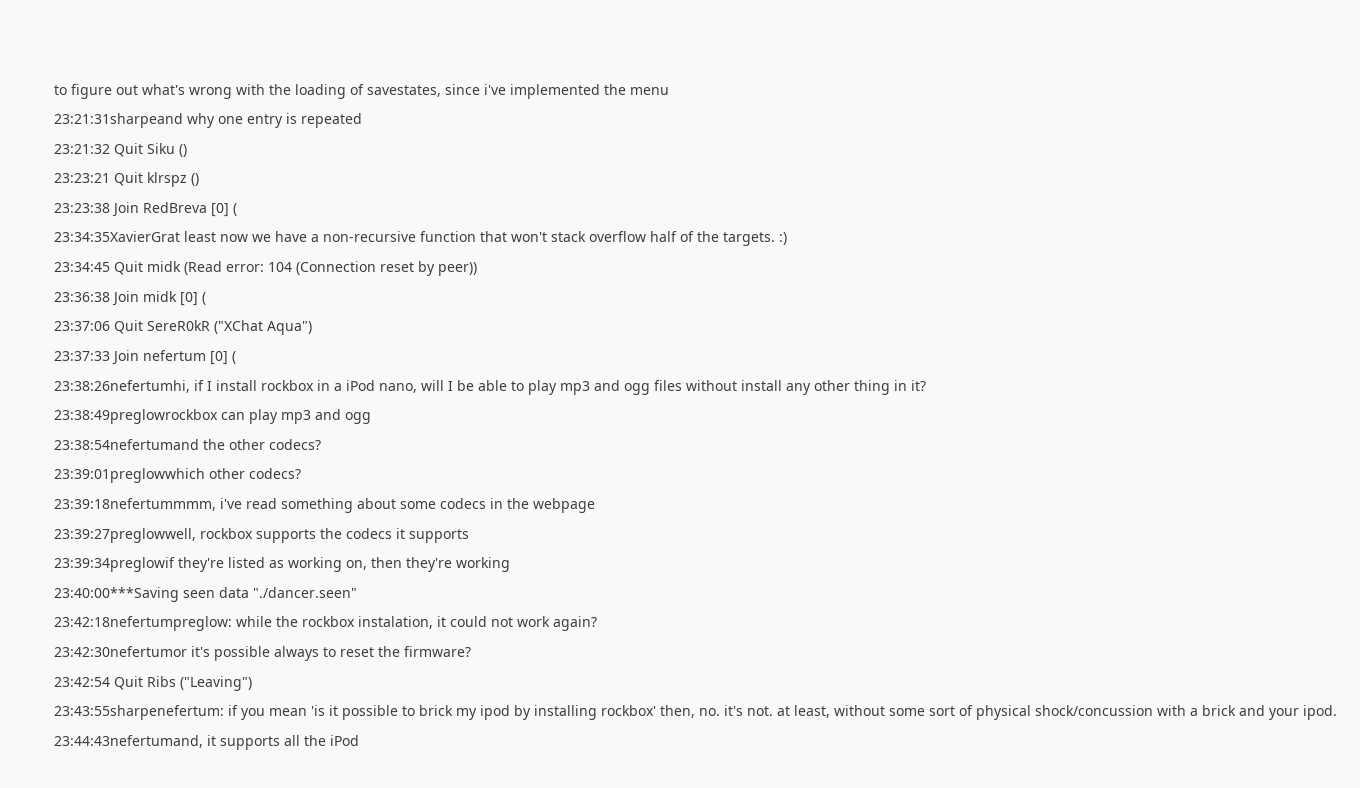to figure out what's wrong with the loading of savestates, since i've implemented the menu
23:21:31sharpeand why one entry is repeated
23:21:32 Quit Siku ()
23:23:21 Quit klrspz ()
23:23:38 Join RedBreva [0] (
23:34:35XavierGrat least now we have a non-recursive function that won't stack overflow half of the targets. :)
23:34:45 Quit midk (Read error: 104 (Connection reset by peer))
23:36:38 Join midk [0] (
23:37:06 Quit SereR0kR ("XChat Aqua")
23:37:33 Join nefertum [0] (
23:38:26nefertumhi, if I install rockbox in a iPod nano, will I be able to play mp3 and ogg files without install any other thing in it?
23:38:49preglowrockbox can play mp3 and ogg
23:38:54nefertumand the other codecs?
23:39:01preglowwhich other codecs?
23:39:18nefertummmm, i've read something about some codecs in the webpage
23:39:27preglowwell, rockbox supports the codecs it supports
23:39:34preglowif they're listed as working on, then they're working
23:40:00***Saving seen data "./dancer.seen"
23:42:18nefertumpreglow: while the rockbox instalation, it could not work again?
23:42:30nefertumor it's possible always to reset the firmware?
23:42:54 Quit Ribs ("Leaving")
23:43:55sharpenefertum: if you mean 'is it possible to brick my ipod by installing rockbox' then, no. it's not. at least, without some sort of physical shock/concussion with a brick and your ipod.
23:44:43nefertumand, it supports all the iPod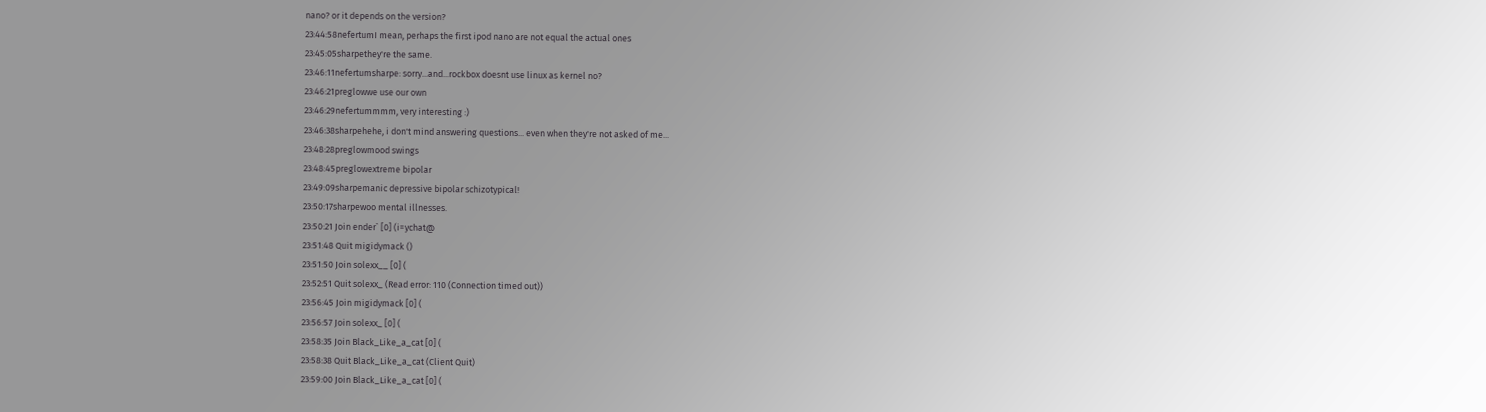nano? or it depends on the version?
23:44:58nefertumI mean, perhaps the first ipod nano are not equal the actual ones
23:45:05sharpethey're the same.
23:46:11nefertumsharpe: sorry...and...rockbox doesnt use linux as kernel no?
23:46:21preglowwe use our own
23:46:29nefertummmm, very interesting :)
23:46:38sharpehehe, i don't mind answering questions... even when they're not asked of me...
23:48:28preglowmood swings
23:48:45preglowextreme bipolar
23:49:09sharpemanic depressive bipolar schizotypical!
23:50:17sharpewoo mental illnesses.
23:50:21 Join ender` [0] (i=ychat@
23:51:48 Quit migidymack ()
23:51:50 Join solexx__ [0] (
23:52:51 Quit solexx_ (Read error: 110 (Connection timed out))
23:56:45 Join migidymack [0] (
23:56:57 Join solexx_ [0] (
23:58:35 Join Black_Like_a_cat [0] (
23:58:38 Quit Black_Like_a_cat (Client Quit)
23:59:00 Join Black_Like_a_cat [0] (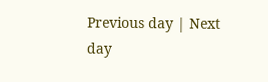Previous day | Next day